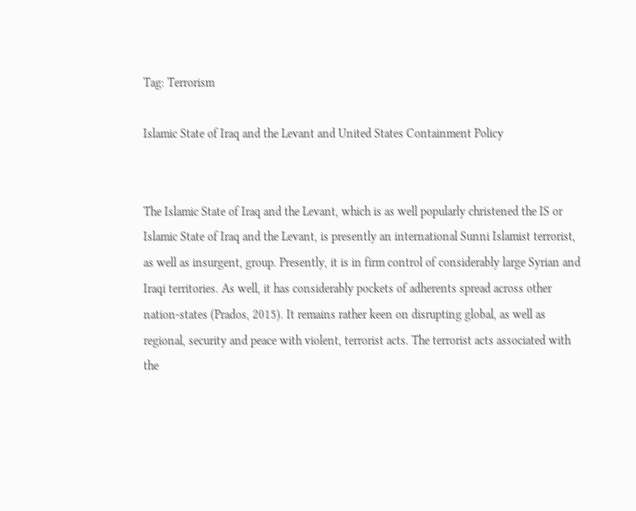Tag: Terrorism

Islamic State of Iraq and the Levant and United States Containment Policy


The Islamic State of Iraq and the Levant, which is as well popularly christened the IS or Islamic State of Iraq and the Levant, is presently an international Sunni Islamist terrorist, as well as insurgent, group. Presently, it is in firm control of considerably large Syrian and Iraqi territories. As well, it has considerably pockets of adherents spread across other nation-states (Prados, 2015). It remains rather keen on disrupting global, as well as regional, security and peace with violent, terrorist acts. The terrorist acts associated with the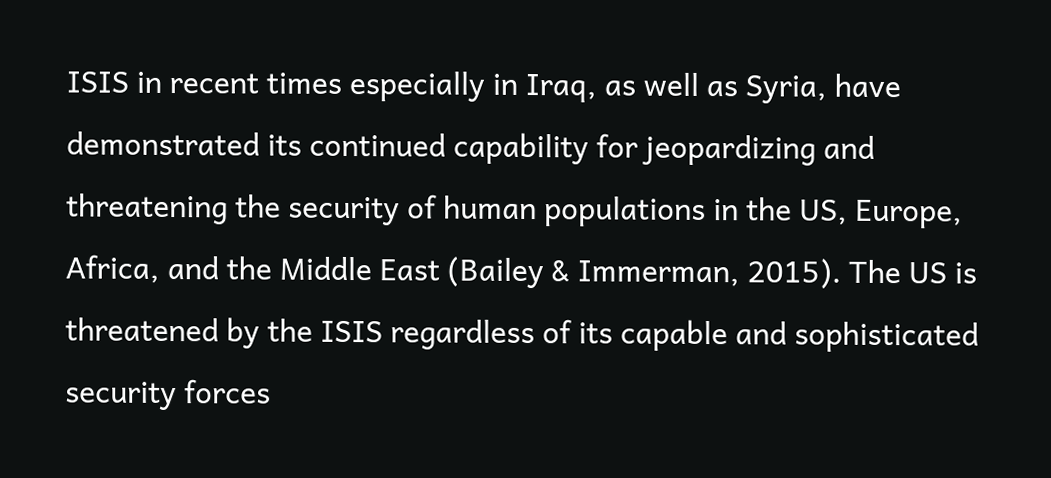ISIS in recent times especially in Iraq, as well as Syria, have demonstrated its continued capability for jeopardizing and threatening the security of human populations in the US, Europe, Africa, and the Middle East (Bailey & Immerman, 2015). The US is threatened by the ISIS regardless of its capable and sophisticated security forces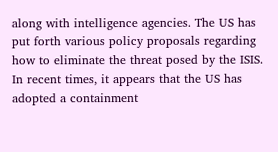along with intelligence agencies. The US has put forth various policy proposals regarding how to eliminate the threat posed by the ISIS. In recent times, it appears that the US has adopted a containment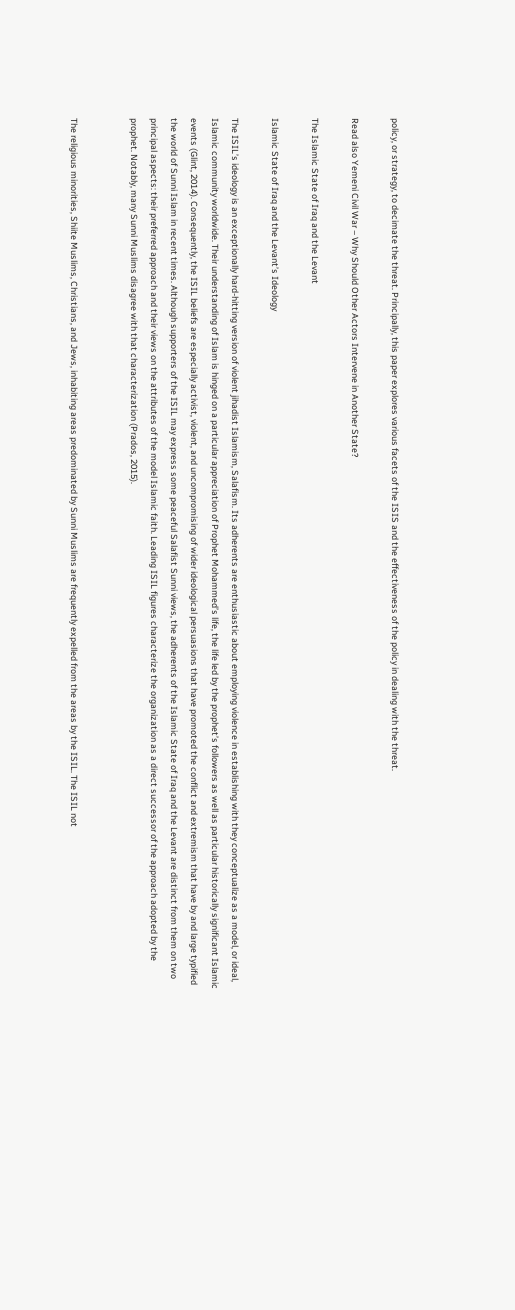policy, or strategy, to decimate the threat. Principally, this paper explores various facets of the ISIS and the effectiveness of the policy in dealing with the threat.

Read also Yemeni Civil War – Why Should Other Actors Intervene in Another State?

The Islamic State of Iraq and the Levant

Islamic State of Iraq and the Levant’s Ideology

The ISIL’s ideology is an exceptionally hard-hitting version of violent jihadist Islamism, Salafism. Its adherents are enthusiastic about employing violence in establishing with they conceptualize as a model, or ideal, Islamic community worldwide. Their understanding of Islam is hinged on a particular appreciation of Prophet Mohammed’s life, the life led by the prophet’s followers as well as particular historically significant Islamic events (Glint, 2014). Consequently, the ISIL beliefs are especially activist, violent, and uncompromising of wider ideological persuasions that have promoted the conflict and extremism that have by and large typified the world of Sunni Islam in recent times. Although supporters of the ISIL may express some peaceful Salafist Sunni views, the adherents of the Islamic State of Iraq and the Levant are distinct from them on two principal aspects: their preferred approach and their views on the attributes of the model Islamic faith. Leading ISIL figures characterize the organization as a direct successor of the approach adopted by the prophet. Notably, many Sunni Muslims disagree with that characterization (Prados, 2015).


The religious minorities, Shiite Muslims, Christians, and Jews, inhabiting areas predominated by Sunni Muslims are frequently expelled from the areas by the ISIL. The ISIL not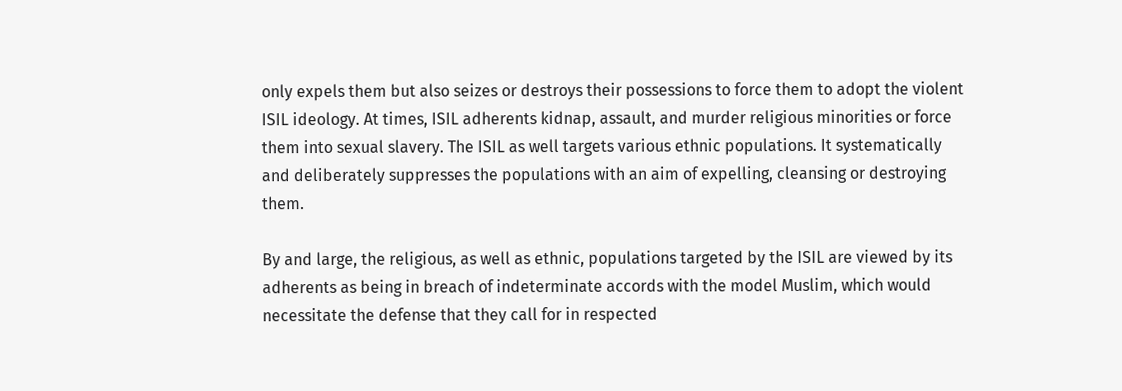only expels them but also seizes or destroys their possessions to force them to adopt the violent ISIL ideology. At times, ISIL adherents kidnap, assault, and murder religious minorities or force them into sexual slavery. The ISIL as well targets various ethnic populations. It systematically and deliberately suppresses the populations with an aim of expelling, cleansing or destroying them.

By and large, the religious, as well as ethnic, populations targeted by the ISIL are viewed by its adherents as being in breach of indeterminate accords with the model Muslim, which would necessitate the defense that they call for in respected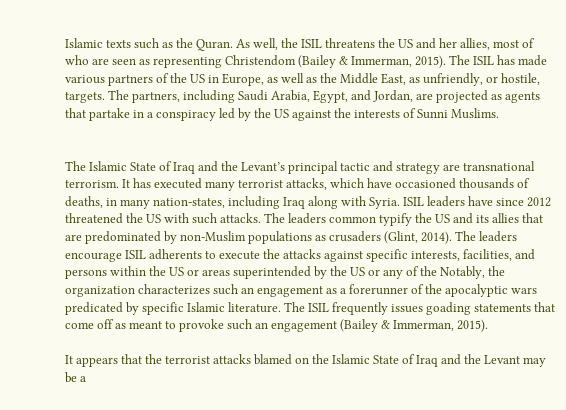Islamic texts such as the Quran. As well, the ISIL threatens the US and her allies, most of who are seen as representing Christendom (Bailey & Immerman, 2015). The ISIL has made various partners of the US in Europe, as well as the Middle East, as unfriendly, or hostile, targets. The partners, including Saudi Arabia, Egypt, and Jordan, are projected as agents that partake in a conspiracy led by the US against the interests of Sunni Muslims.


The Islamic State of Iraq and the Levant’s principal tactic and strategy are transnational terrorism. It has executed many terrorist attacks, which have occasioned thousands of deaths, in many nation-states, including Iraq along with Syria. ISIL leaders have since 2012 threatened the US with such attacks. The leaders common typify the US and its allies that are predominated by non-Muslim populations as crusaders (Glint, 2014). The leaders encourage ISIL adherents to execute the attacks against specific interests, facilities, and persons within the US or areas superintended by the US or any of the Notably, the organization characterizes such an engagement as a forerunner of the apocalyptic wars predicated by specific Islamic literature. The ISIL frequently issues goading statements that come off as meant to provoke such an engagement (Bailey & Immerman, 2015).

It appears that the terrorist attacks blamed on the Islamic State of Iraq and the Levant may be a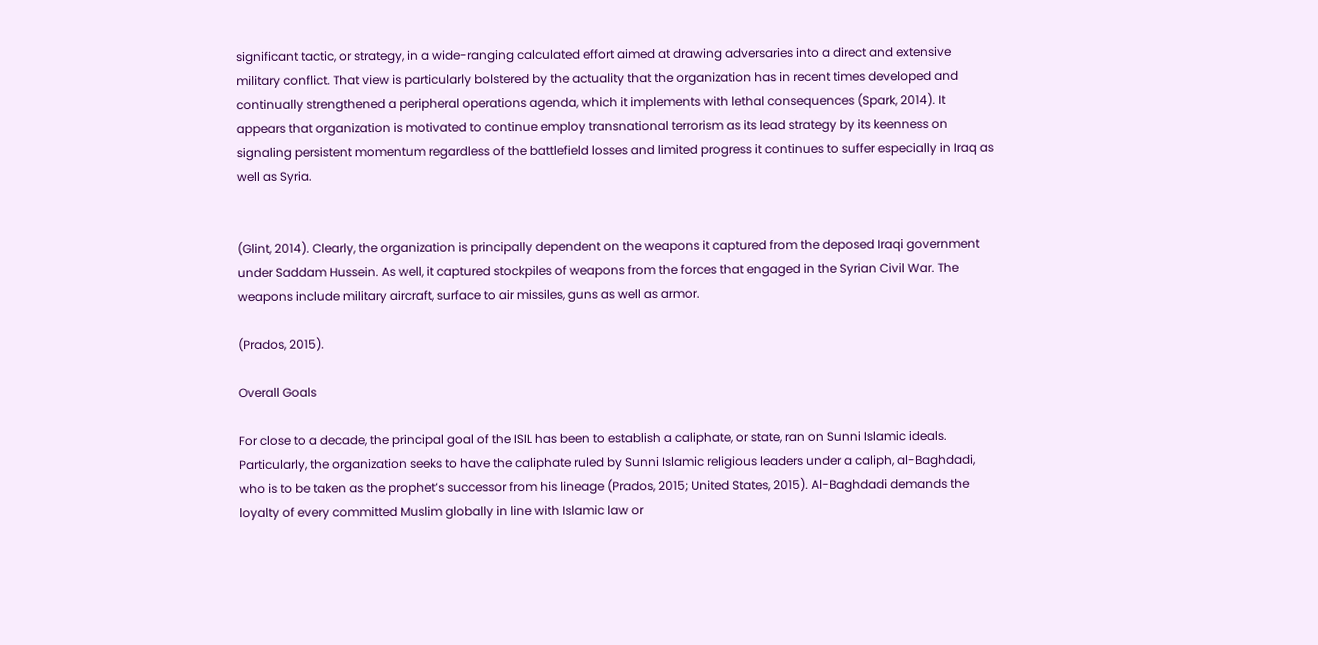significant tactic, or strategy, in a wide-ranging calculated effort aimed at drawing adversaries into a direct and extensive military conflict. That view is particularly bolstered by the actuality that the organization has in recent times developed and continually strengthened a peripheral operations agenda, which it implements with lethal consequences (Spark, 2014). It appears that organization is motivated to continue employ transnational terrorism as its lead strategy by its keenness on signaling persistent momentum regardless of the battlefield losses and limited progress it continues to suffer especially in Iraq as well as Syria.


(Glint, 2014). Clearly, the organization is principally dependent on the weapons it captured from the deposed Iraqi government under Saddam Hussein. As well, it captured stockpiles of weapons from the forces that engaged in the Syrian Civil War. The weapons include military aircraft, surface to air missiles, guns as well as armor.

(Prados, 2015).

Overall Goals

For close to a decade, the principal goal of the ISIL has been to establish a caliphate, or state, ran on Sunni Islamic ideals. Particularly, the organization seeks to have the caliphate ruled by Sunni Islamic religious leaders under a caliph, al-Baghdadi, who is to be taken as the prophet’s successor from his lineage (Prados, 2015; United States, 2015). Al-Baghdadi demands the loyalty of every committed Muslim globally in line with Islamic law or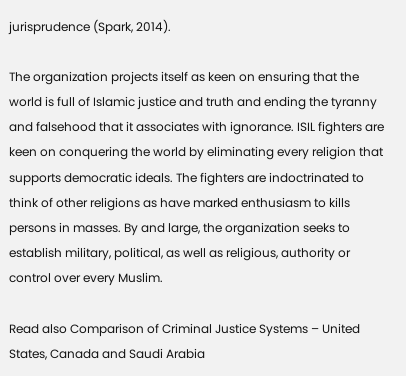jurisprudence (Spark, 2014).

The organization projects itself as keen on ensuring that the world is full of Islamic justice and truth and ending the tyranny and falsehood that it associates with ignorance. ISIL fighters are keen on conquering the world by eliminating every religion that supports democratic ideals. The fighters are indoctrinated to think of other religions as have marked enthusiasm to kills persons in masses. By and large, the organization seeks to establish military, political, as well as religious, authority or control over every Muslim.

Read also Comparison of Criminal Justice Systems – United States, Canada and Saudi Arabia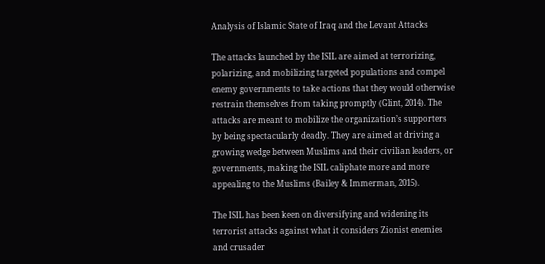Analysis of Islamic State of Iraq and the Levant Attacks

The attacks launched by the ISIL are aimed at terrorizing, polarizing, and mobilizing targeted populations and compel enemy governments to take actions that they would otherwise restrain themselves from taking promptly (Glint, 2014). The attacks are meant to mobilize the organization’s supporters by being spectacularly deadly. They are aimed at driving a growing wedge between Muslims and their civilian leaders, or governments, making the ISIL caliphate more and more appealing to the Muslims (Bailey & Immerman, 2015).

The ISIL has been keen on diversifying and widening its terrorist attacks against what it considers Zionist enemies and crusader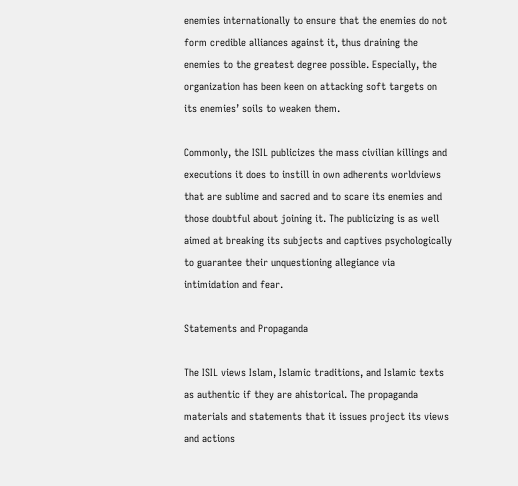enemies internationally to ensure that the enemies do not form credible alliances against it, thus draining the enemies to the greatest degree possible. Especially, the organization has been keen on attacking soft targets on its enemies’ soils to weaken them.

Commonly, the ISIL publicizes the mass civilian killings and executions it does to instill in own adherents worldviews that are sublime and sacred and to scare its enemies and those doubtful about joining it. The publicizing is as well aimed at breaking its subjects and captives psychologically to guarantee their unquestioning allegiance via intimidation and fear.

Statements and Propaganda

The ISIL views Islam, Islamic traditions, and Islamic texts as authentic if they are ahistorical. The propaganda materials and statements that it issues project its views and actions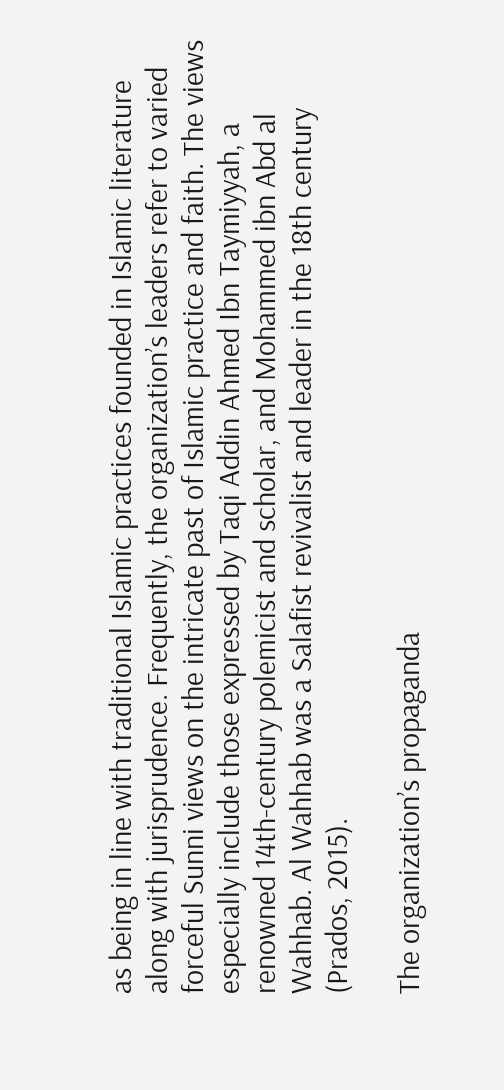as being in line with traditional Islamic practices founded in Islamic literature along with jurisprudence. Frequently, the organization’s leaders refer to varied forceful Sunni views on the intricate past of Islamic practice and faith. The views especially include those expressed by Taqi Addin Ahmed Ibn Taymiyyah, a renowned 14th-century polemicist and scholar, and Mohammed ibn Abd al Wahhab. Al Wahhab was a Salafist revivalist and leader in the 18th century (Prados, 2015).

The organization’s propaganda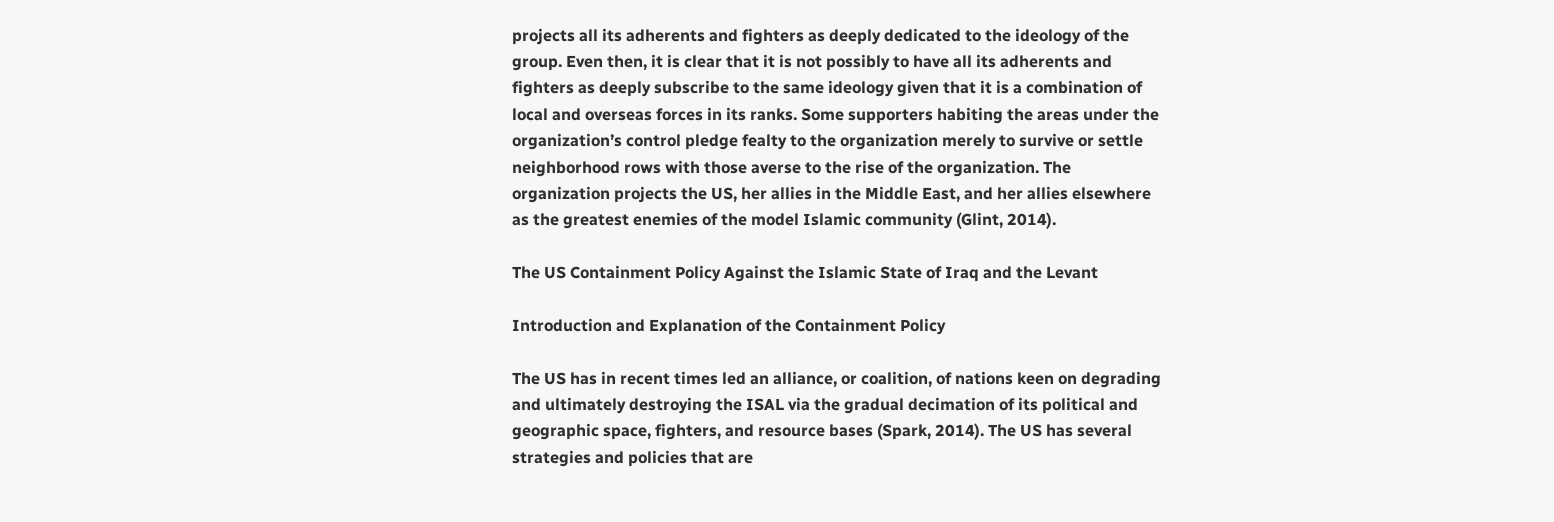projects all its adherents and fighters as deeply dedicated to the ideology of the group. Even then, it is clear that it is not possibly to have all its adherents and fighters as deeply subscribe to the same ideology given that it is a combination of local and overseas forces in its ranks. Some supporters habiting the areas under the organization’s control pledge fealty to the organization merely to survive or settle neighborhood rows with those averse to the rise of the organization. The organization projects the US, her allies in the Middle East, and her allies elsewhere as the greatest enemies of the model Islamic community (Glint, 2014).

The US Containment Policy Against the Islamic State of Iraq and the Levant

Introduction and Explanation of the Containment Policy

The US has in recent times led an alliance, or coalition, of nations keen on degrading and ultimately destroying the ISAL via the gradual decimation of its political and geographic space, fighters, and resource bases (Spark, 2014). The US has several strategies and policies that are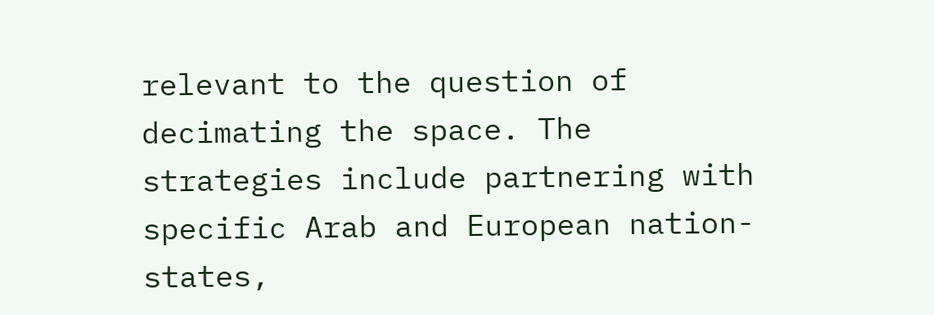relevant to the question of decimating the space. The strategies include partnering with specific Arab and European nation-states,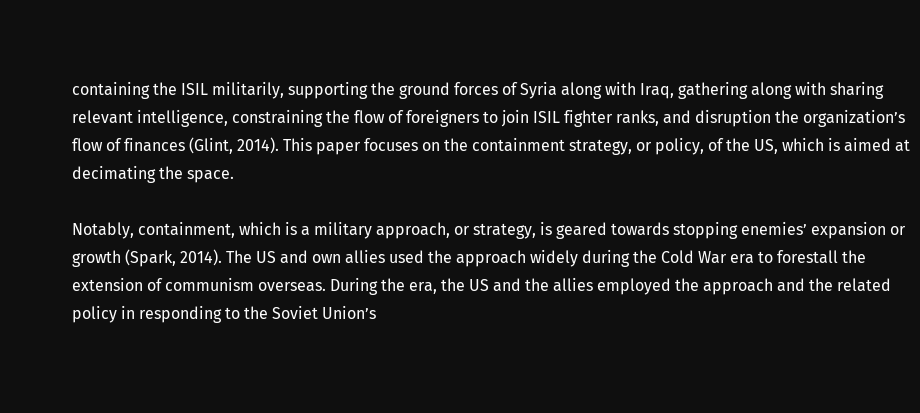containing the ISIL militarily, supporting the ground forces of Syria along with Iraq, gathering along with sharing relevant intelligence, constraining the flow of foreigners to join ISIL fighter ranks, and disruption the organization’s flow of finances (Glint, 2014). This paper focuses on the containment strategy, or policy, of the US, which is aimed at decimating the space.

Notably, containment, which is a military approach, or strategy, is geared towards stopping enemies’ expansion or growth (Spark, 2014). The US and own allies used the approach widely during the Cold War era to forestall the extension of communism overseas. During the era, the US and the allies employed the approach and the related policy in responding to the Soviet Union’s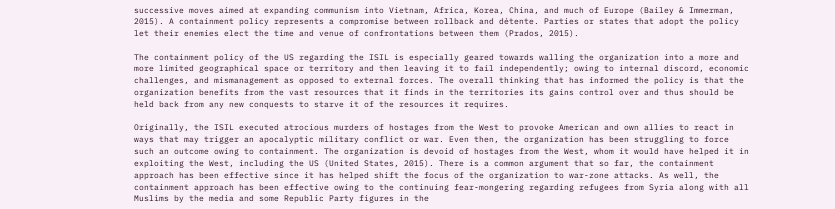successive moves aimed at expanding communism into Vietnam, Africa, Korea, China, and much of Europe (Bailey & Immerman, 2015). A containment policy represents a compromise between rollback and détente. Parties or states that adopt the policy let their enemies elect the time and venue of confrontations between them (Prados, 2015).

The containment policy of the US regarding the ISIL is especially geared towards walling the organization into a more and more limited geographical space or territory and then leaving it to fail independently; owing to internal discord, economic challenges, and mismanagement as opposed to external forces. The overall thinking that has informed the policy is that the organization benefits from the vast resources that it finds in the territories its gains control over and thus should be held back from any new conquests to starve it of the resources it requires.

Originally, the ISIL executed atrocious murders of hostages from the West to provoke American and own allies to react in ways that may trigger an apocalyptic military conflict or war. Even then, the organization has been struggling to force such an outcome owing to containment. The organization is devoid of hostages from the West, whom it would have helped it in exploiting the West, including the US (United States, 2015). There is a common argument that so far, the containment approach has been effective since it has helped shift the focus of the organization to war-zone attacks. As well, the containment approach has been effective owing to the continuing fear-mongering regarding refugees from Syria along with all Muslims by the media and some Republic Party figures in the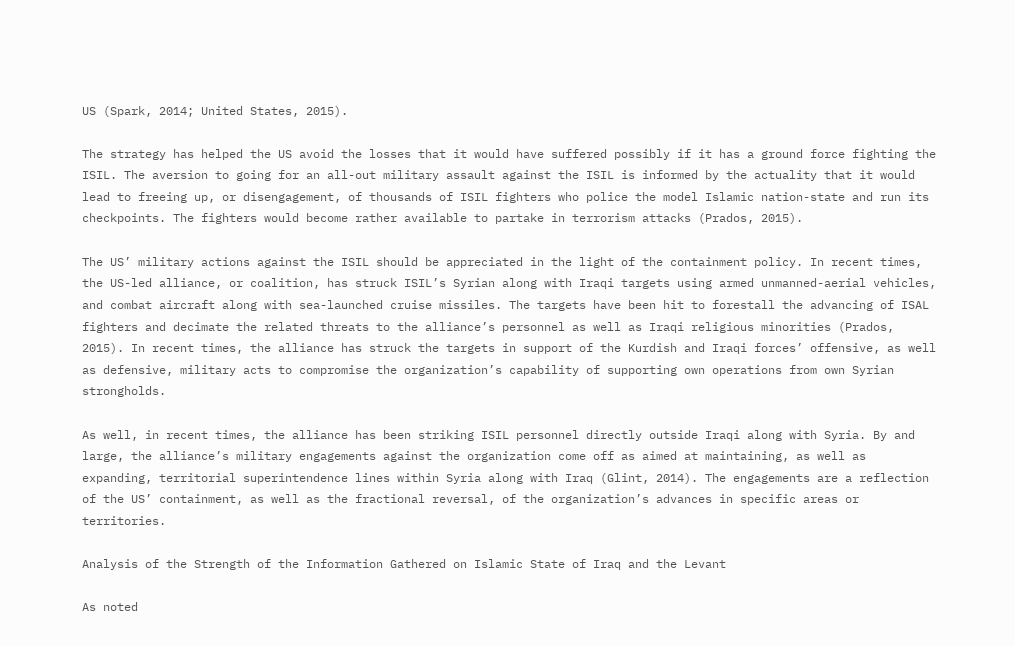US (Spark, 2014; United States, 2015).

The strategy has helped the US avoid the losses that it would have suffered possibly if it has a ground force fighting the ISIL. The aversion to going for an all-out military assault against the ISIL is informed by the actuality that it would lead to freeing up, or disengagement, of thousands of ISIL fighters who police the model Islamic nation-state and run its checkpoints. The fighters would become rather available to partake in terrorism attacks (Prados, 2015).

The US’ military actions against the ISIL should be appreciated in the light of the containment policy. In recent times, the US-led alliance, or coalition, has struck ISIL’s Syrian along with Iraqi targets using armed unmanned-aerial vehicles, and combat aircraft along with sea-launched cruise missiles. The targets have been hit to forestall the advancing of ISAL fighters and decimate the related threats to the alliance’s personnel as well as Iraqi religious minorities (Prados, 2015). In recent times, the alliance has struck the targets in support of the Kurdish and Iraqi forces’ offensive, as well as defensive, military acts to compromise the organization’s capability of supporting own operations from own Syrian strongholds.

As well, in recent times, the alliance has been striking ISIL personnel directly outside Iraqi along with Syria. By and large, the alliance’s military engagements against the organization come off as aimed at maintaining, as well as expanding, territorial superintendence lines within Syria along with Iraq (Glint, 2014). The engagements are a reflection of the US’ containment, as well as the fractional reversal, of the organization’s advances in specific areas or territories.

Analysis of the Strength of the Information Gathered on Islamic State of Iraq and the Levant

As noted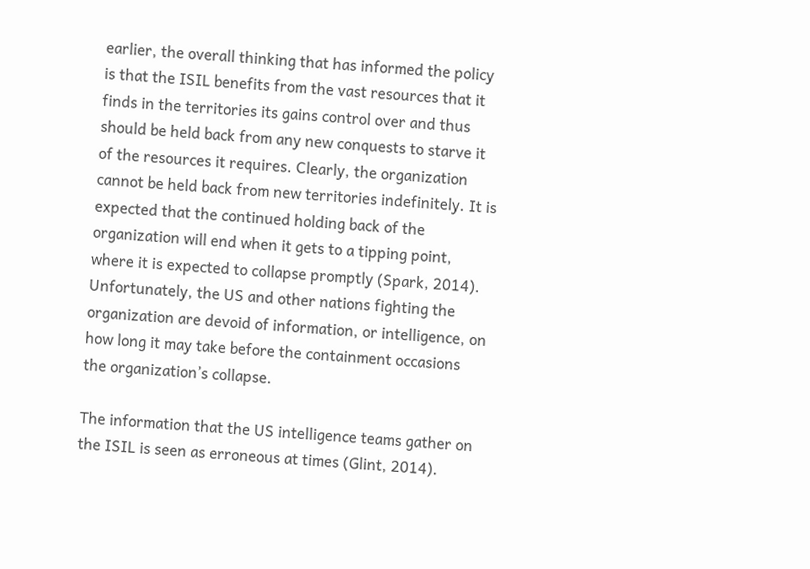earlier, the overall thinking that has informed the policy is that the ISIL benefits from the vast resources that it finds in the territories its gains control over and thus should be held back from any new conquests to starve it of the resources it requires. Clearly, the organization cannot be held back from new territories indefinitely. It is expected that the continued holding back of the organization will end when it gets to a tipping point, where it is expected to collapse promptly (Spark, 2014). Unfortunately, the US and other nations fighting the organization are devoid of information, or intelligence, on how long it may take before the containment occasions the organization’s collapse.

The information that the US intelligence teams gather on the ISIL is seen as erroneous at times (Glint, 2014).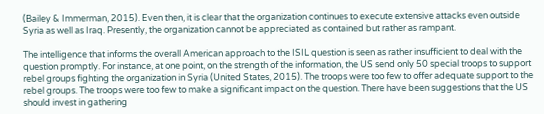(Bailey & Immerman, 2015). Even then, it is clear that the organization continues to execute extensive attacks even outside Syria as well as Iraq. Presently, the organization cannot be appreciated as contained but rather as rampant.

The intelligence that informs the overall American approach to the ISIL question is seen as rather insufficient to deal with the question promptly. For instance, at one point, on the strength of the information, the US send only 50 special troops to support rebel groups fighting the organization in Syria (United States, 2015). The troops were too few to offer adequate support to the rebel groups. The troops were too few to make a significant impact on the question. There have been suggestions that the US should invest in gathering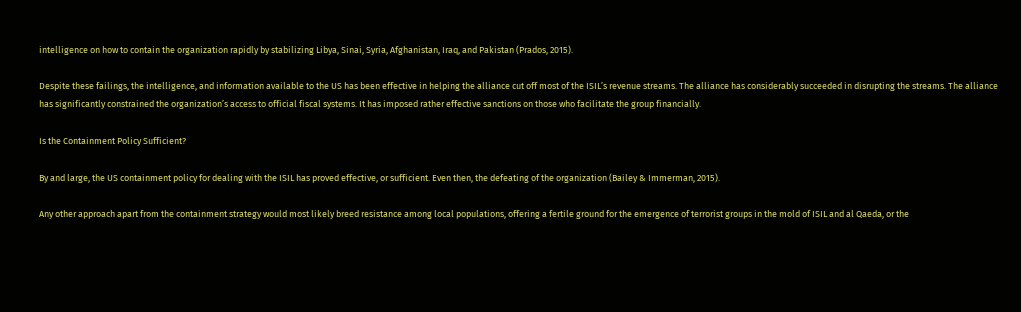intelligence on how to contain the organization rapidly by stabilizing Libya, Sinai, Syria, Afghanistan, Iraq, and Pakistan (Prados, 2015).

Despite these failings, the intelligence, and information available to the US has been effective in helping the alliance cut off most of the ISIL’s revenue streams. The alliance has considerably succeeded in disrupting the streams. The alliance has significantly constrained the organization’s access to official fiscal systems. It has imposed rather effective sanctions on those who facilitate the group financially.

Is the Containment Policy Sufficient?

By and large, the US containment policy for dealing with the ISIL has proved effective, or sufficient. Even then, the defeating of the organization (Bailey & Immerman, 2015).

Any other approach apart from the containment strategy would most likely breed resistance among local populations, offering a fertile ground for the emergence of terrorist groups in the mold of ISIL and al Qaeda, or the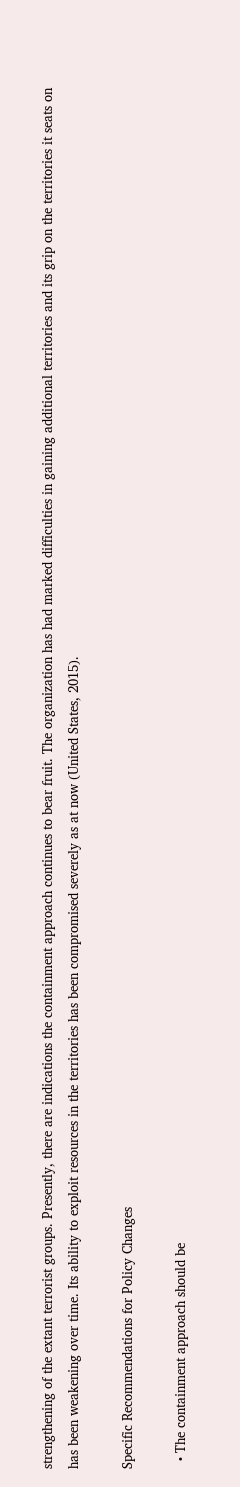strengthening of the extant terrorist groups. Presently, there are indications the containment approach continues to bear fruit. The organization has had marked difficulties in gaining additional territories and its grip on the territories it seats on has been weakening over time. Its ability to exploit resources in the territories has been compromised severely as at now (United States, 2015).

Specific Recommendations for Policy Changes

  • The containment approach should be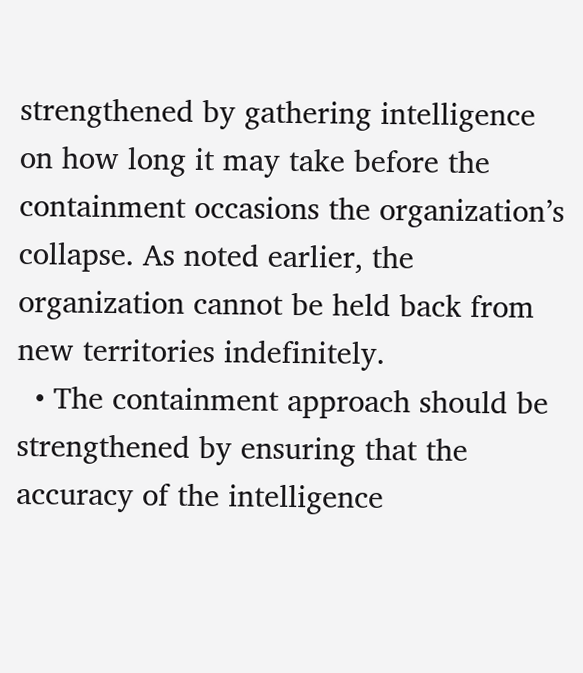strengthened by gathering intelligence on how long it may take before the containment occasions the organization’s collapse. As noted earlier, the organization cannot be held back from new territories indefinitely.
  • The containment approach should be strengthened by ensuring that the accuracy of the intelligence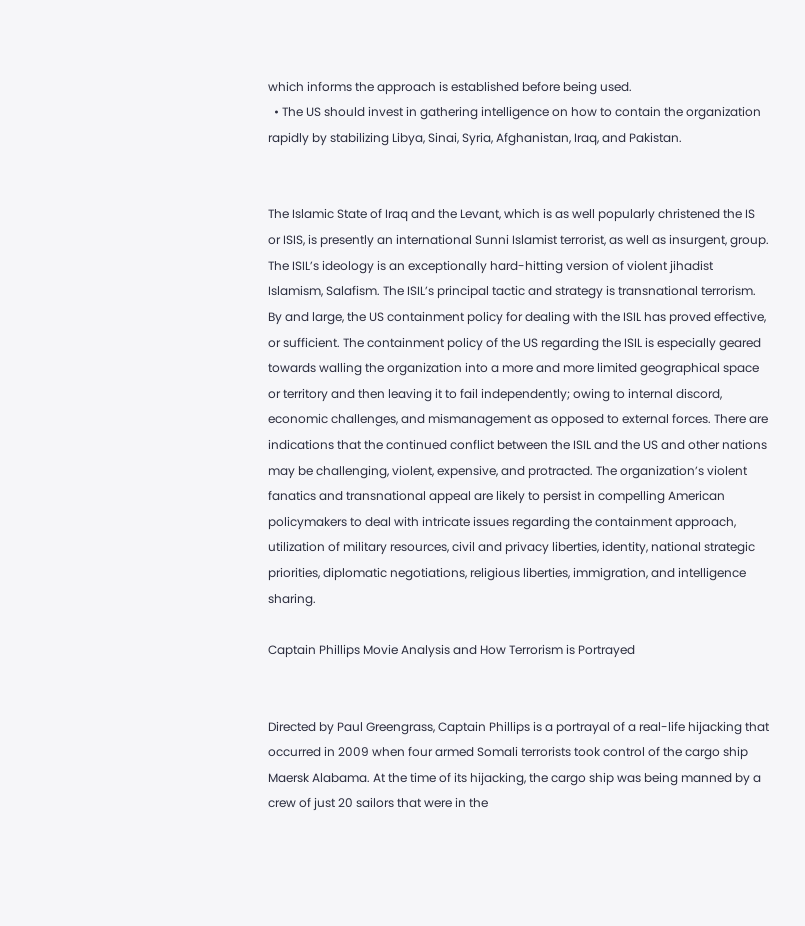which informs the approach is established before being used.
  • The US should invest in gathering intelligence on how to contain the organization rapidly by stabilizing Libya, Sinai, Syria, Afghanistan, Iraq, and Pakistan.


The Islamic State of Iraq and the Levant, which is as well popularly christened the IS or ISIS, is presently an international Sunni Islamist terrorist, as well as insurgent, group. The ISIL’s ideology is an exceptionally hard-hitting version of violent jihadist Islamism, Salafism. The ISIL’s principal tactic and strategy is transnational terrorism. By and large, the US containment policy for dealing with the ISIL has proved effective, or sufficient. The containment policy of the US regarding the ISIL is especially geared towards walling the organization into a more and more limited geographical space or territory and then leaving it to fail independently; owing to internal discord, economic challenges, and mismanagement as opposed to external forces. There are indications that the continued conflict between the ISIL and the US and other nations may be challenging, violent, expensive, and protracted. The organization’s violent fanatics and transnational appeal are likely to persist in compelling American policymakers to deal with intricate issues regarding the containment approach, utilization of military resources, civil and privacy liberties, identity, national strategic priorities, diplomatic negotiations, religious liberties, immigration, and intelligence sharing.

Captain Phillips Movie Analysis and How Terrorism is Portrayed


Directed by Paul Greengrass, Captain Phillips is a portrayal of a real-life hijacking that occurred in 2009 when four armed Somali terrorists took control of the cargo ship Maersk Alabama. At the time of its hijacking, the cargo ship was being manned by a crew of just 20 sailors that were in the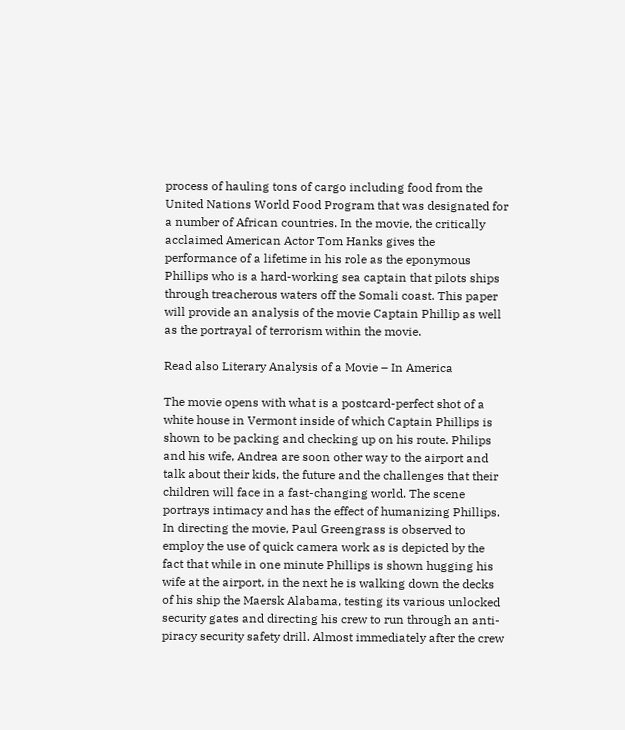process of hauling tons of cargo including food from the United Nations World Food Program that was designated for a number of African countries. In the movie, the critically acclaimed American Actor Tom Hanks gives the performance of a lifetime in his role as the eponymous Phillips who is a hard-working sea captain that pilots ships through treacherous waters off the Somali coast. This paper will provide an analysis of the movie Captain Phillip as well as the portrayal of terrorism within the movie.

Read also Literary Analysis of a Movie – In America

The movie opens with what is a postcard-perfect shot of a white house in Vermont inside of which Captain Phillips is shown to be packing and checking up on his route. Philips and his wife, Andrea are soon other way to the airport and talk about their kids, the future and the challenges that their children will face in a fast-changing world. The scene portrays intimacy and has the effect of humanizing Phillips. In directing the movie, Paul Greengrass is observed to employ the use of quick camera work as is depicted by the fact that while in one minute Phillips is shown hugging his wife at the airport, in the next he is walking down the decks of his ship the Maersk Alabama, testing its various unlocked security gates and directing his crew to run through an anti-piracy security safety drill. Almost immediately after the crew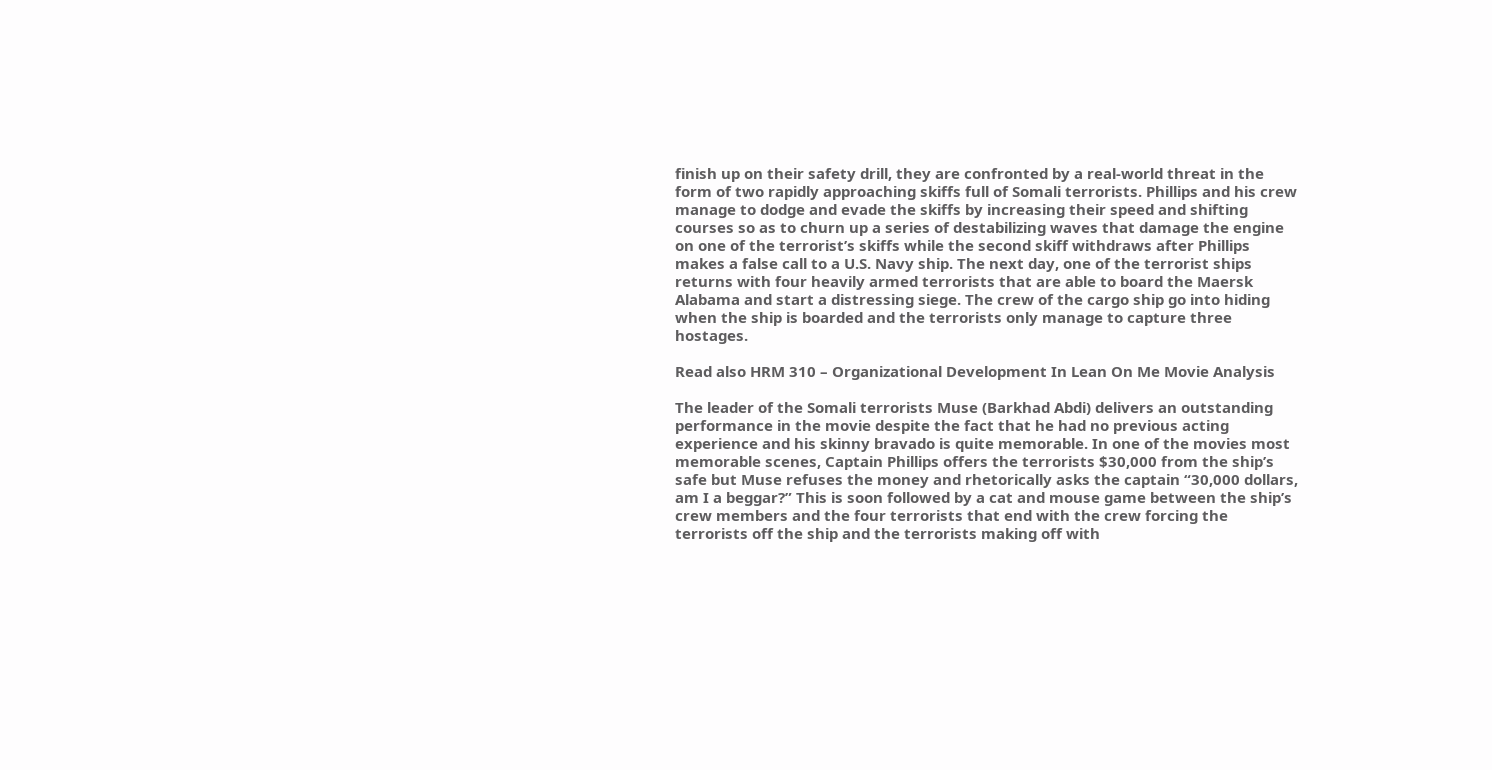finish up on their safety drill, they are confronted by a real-world threat in the form of two rapidly approaching skiffs full of Somali terrorists. Phillips and his crew manage to dodge and evade the skiffs by increasing their speed and shifting courses so as to churn up a series of destabilizing waves that damage the engine on one of the terrorist’s skiffs while the second skiff withdraws after Phillips makes a false call to a U.S. Navy ship. The next day, one of the terrorist ships returns with four heavily armed terrorists that are able to board the Maersk Alabama and start a distressing siege. The crew of the cargo ship go into hiding when the ship is boarded and the terrorists only manage to capture three hostages.

Read also HRM 310 – Organizational Development In Lean On Me Movie Analysis

The leader of the Somali terrorists Muse (Barkhad Abdi) delivers an outstanding performance in the movie despite the fact that he had no previous acting experience and his skinny bravado is quite memorable. In one of the movies most memorable scenes, Captain Phillips offers the terrorists $30,000 from the ship’s safe but Muse refuses the money and rhetorically asks the captain “30,000 dollars, am I a beggar?” This is soon followed by a cat and mouse game between the ship’s crew members and the four terrorists that end with the crew forcing the terrorists off the ship and the terrorists making off with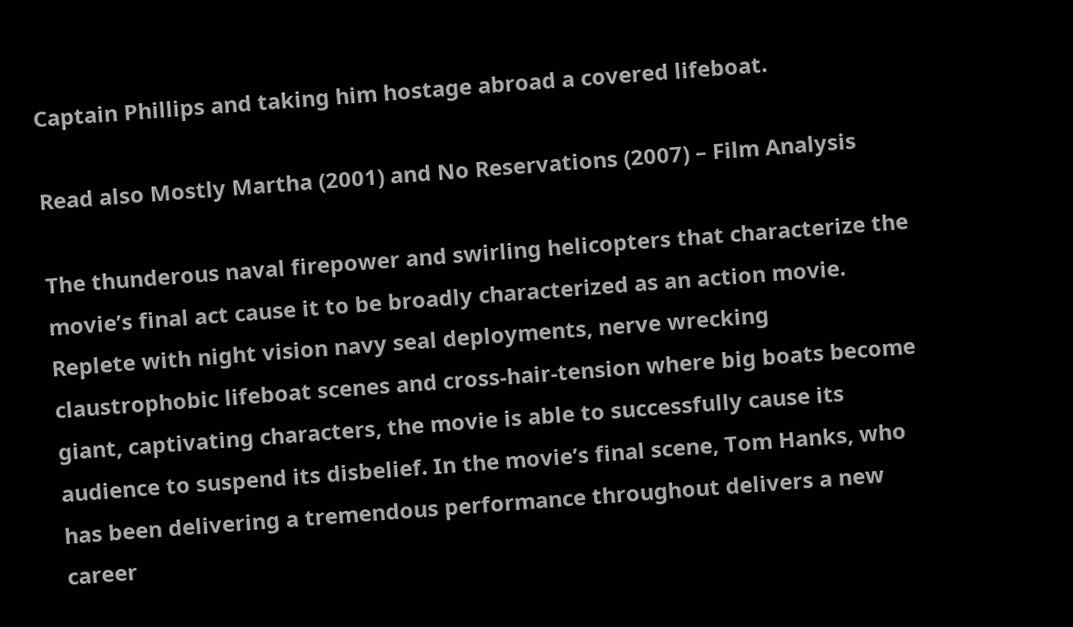Captain Phillips and taking him hostage abroad a covered lifeboat.

Read also Mostly Martha (2001) and No Reservations (2007) – Film Analysis

The thunderous naval firepower and swirling helicopters that characterize the movie’s final act cause it to be broadly characterized as an action movie. Replete with night vision navy seal deployments, nerve wrecking claustrophobic lifeboat scenes and cross-hair-tension where big boats become giant, captivating characters, the movie is able to successfully cause its audience to suspend its disbelief. In the movie’s final scene, Tom Hanks, who has been delivering a tremendous performance throughout delivers a new career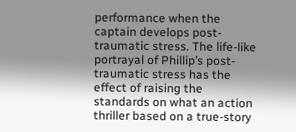performance when the captain develops post-traumatic stress. The life-like portrayal of Phillip’s post-traumatic stress has the effect of raising the standards on what an action thriller based on a true-story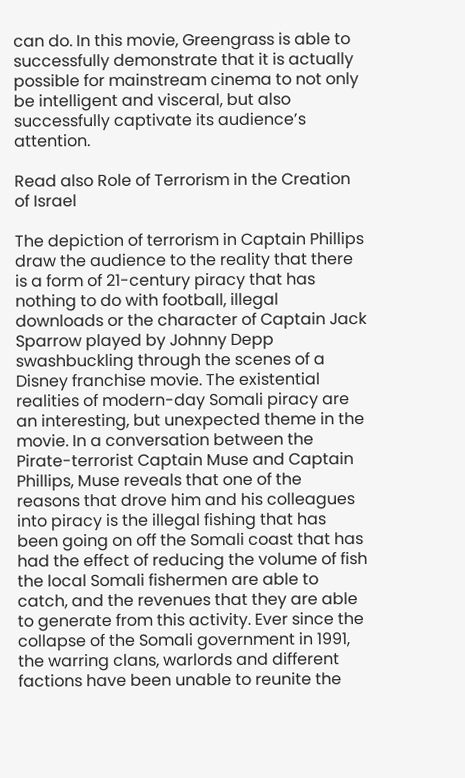can do. In this movie, Greengrass is able to successfully demonstrate that it is actually possible for mainstream cinema to not only be intelligent and visceral, but also successfully captivate its audience’s attention.

Read also Role of Terrorism in the Creation of Israel

The depiction of terrorism in Captain Phillips draw the audience to the reality that there is a form of 21-century piracy that has nothing to do with football, illegal downloads or the character of Captain Jack Sparrow played by Johnny Depp swashbuckling through the scenes of a Disney franchise movie. The existential realities of modern-day Somali piracy are an interesting, but unexpected theme in the movie. In a conversation between the Pirate-terrorist Captain Muse and Captain Phillips, Muse reveals that one of the reasons that drove him and his colleagues into piracy is the illegal fishing that has been going on off the Somali coast that has had the effect of reducing the volume of fish the local Somali fishermen are able to catch, and the revenues that they are able to generate from this activity. Ever since the collapse of the Somali government in 1991, the warring clans, warlords and different factions have been unable to reunite the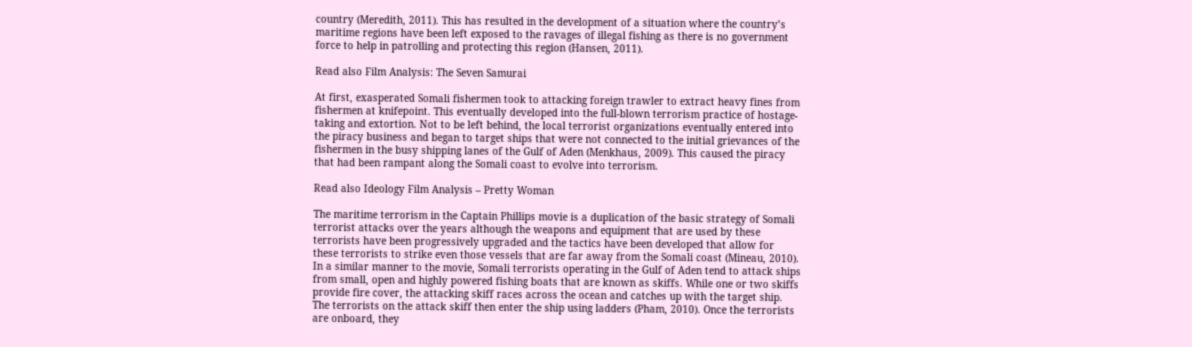country (Meredith, 2011). This has resulted in the development of a situation where the country’s maritime regions have been left exposed to the ravages of illegal fishing as there is no government force to help in patrolling and protecting this region (Hansen, 2011).

Read also Film Analysis: The Seven Samurai

At first, exasperated Somali fishermen took to attacking foreign trawler to extract heavy fines from fishermen at knifepoint. This eventually developed into the full-blown terrorism practice of hostage-taking and extortion. Not to be left behind, the local terrorist organizations eventually entered into the piracy business and began to target ships that were not connected to the initial grievances of the fishermen in the busy shipping lanes of the Gulf of Aden (Menkhaus, 2009). This caused the piracy that had been rampant along the Somali coast to evolve into terrorism.

Read also Ideology Film Analysis – Pretty Woman

The maritime terrorism in the Captain Phillips movie is a duplication of the basic strategy of Somali terrorist attacks over the years although the weapons and equipment that are used by these terrorists have been progressively upgraded and the tactics have been developed that allow for these terrorists to strike even those vessels that are far away from the Somali coast (Mineau, 2010). In a similar manner to the movie, Somali terrorists operating in the Gulf of Aden tend to attack ships from small, open and highly powered fishing boats that are known as skiffs. While one or two skiffs provide fire cover, the attacking skiff races across the ocean and catches up with the target ship. The terrorists on the attack skiff then enter the ship using ladders (Pham, 2010). Once the terrorists are onboard, they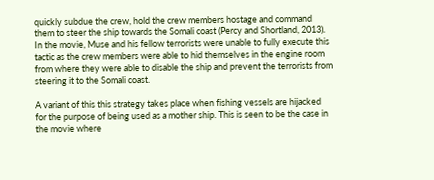quickly subdue the crew, hold the crew members hostage and command them to steer the ship towards the Somali coast (Percy and Shortland, 2013). In the movie, Muse and his fellow terrorists were unable to fully execute this tactic as the crew members were able to hid themselves in the engine room from where they were able to disable the ship and prevent the terrorists from steering it to the Somali coast.

A variant of this this strategy takes place when fishing vessels are hijacked for the purpose of being used as a mother ship. This is seen to be the case in the movie where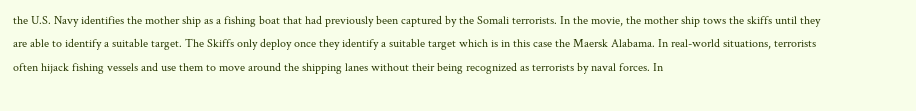the U.S. Navy identifies the mother ship as a fishing boat that had previously been captured by the Somali terrorists. In the movie, the mother ship tows the skiffs until they are able to identify a suitable target. The Skiffs only deploy once they identify a suitable target which is in this case the Maersk Alabama. In real-world situations, terrorists often hijack fishing vessels and use them to move around the shipping lanes without their being recognized as terrorists by naval forces. In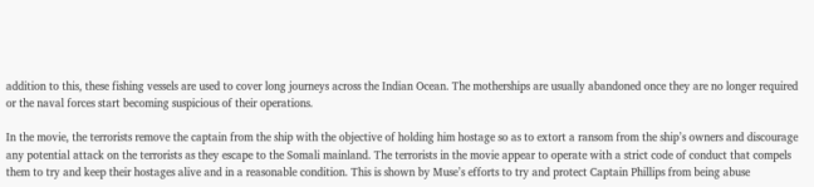addition to this, these fishing vessels are used to cover long journeys across the Indian Ocean. The motherships are usually abandoned once they are no longer required or the naval forces start becoming suspicious of their operations.

In the movie, the terrorists remove the captain from the ship with the objective of holding him hostage so as to extort a ransom from the ship’s owners and discourage any potential attack on the terrorists as they escape to the Somali mainland. The terrorists in the movie appear to operate with a strict code of conduct that compels them to try and keep their hostages alive and in a reasonable condition. This is shown by Muse’s efforts to try and protect Captain Phillips from being abuse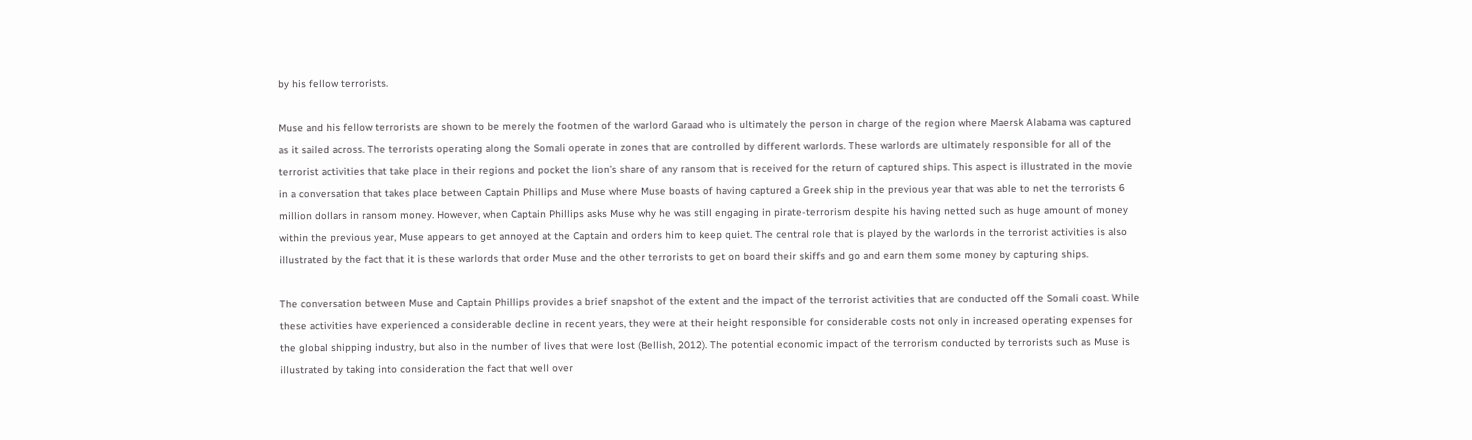by his fellow terrorists.

Muse and his fellow terrorists are shown to be merely the footmen of the warlord Garaad who is ultimately the person in charge of the region where Maersk Alabama was captured as it sailed across. The terrorists operating along the Somali operate in zones that are controlled by different warlords. These warlords are ultimately responsible for all of the terrorist activities that take place in their regions and pocket the lion’s share of any ransom that is received for the return of captured ships. This aspect is illustrated in the movie in a conversation that takes place between Captain Phillips and Muse where Muse boasts of having captured a Greek ship in the previous year that was able to net the terrorists 6 million dollars in ransom money. However, when Captain Phillips asks Muse why he was still engaging in pirate-terrorism despite his having netted such as huge amount of money within the previous year, Muse appears to get annoyed at the Captain and orders him to keep quiet. The central role that is played by the warlords in the terrorist activities is also illustrated by the fact that it is these warlords that order Muse and the other terrorists to get on board their skiffs and go and earn them some money by capturing ships.

The conversation between Muse and Captain Phillips provides a brief snapshot of the extent and the impact of the terrorist activities that are conducted off the Somali coast. While these activities have experienced a considerable decline in recent years, they were at their height responsible for considerable costs not only in increased operating expenses for the global shipping industry, but also in the number of lives that were lost (Bellish, 2012). The potential economic impact of the terrorism conducted by terrorists such as Muse is illustrated by taking into consideration the fact that well over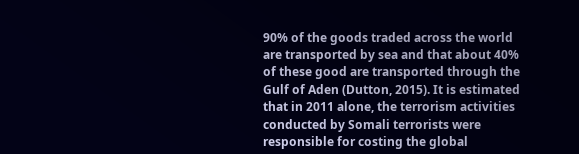90% of the goods traded across the world are transported by sea and that about 40% of these good are transported through the Gulf of Aden (Dutton, 2015). It is estimated that in 2011 alone, the terrorism activities conducted by Somali terrorists were responsible for costing the global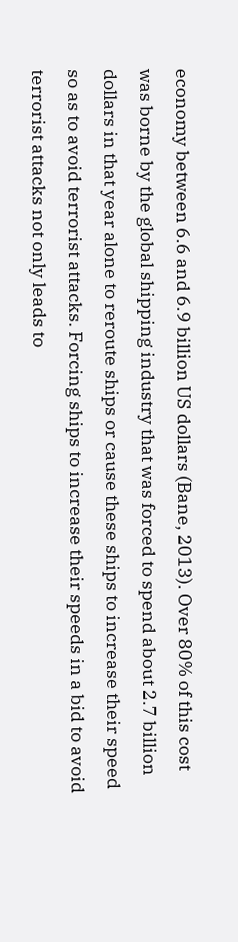economy between 6.6 and 6.9 billion US dollars (Bane, 2013). Over 80% of this cost was borne by the global shipping industry that was forced to spend about 2.7 billion dollars in that year alone to reroute ships or cause these ships to increase their speed so as to avoid terrorist attacks. Forcing ships to increase their speeds in a bid to avoid terrorist attacks not only leads to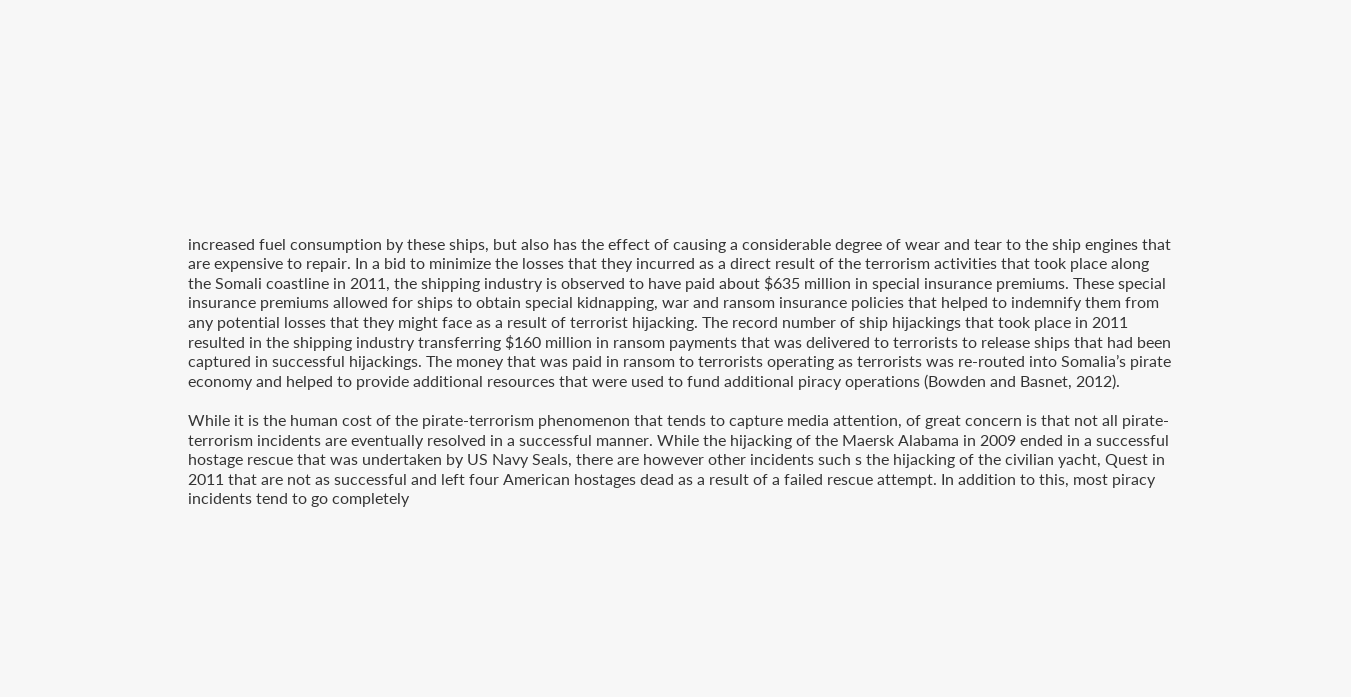increased fuel consumption by these ships, but also has the effect of causing a considerable degree of wear and tear to the ship engines that are expensive to repair. In a bid to minimize the losses that they incurred as a direct result of the terrorism activities that took place along the Somali coastline in 2011, the shipping industry is observed to have paid about $635 million in special insurance premiums. These special insurance premiums allowed for ships to obtain special kidnapping, war and ransom insurance policies that helped to indemnify them from any potential losses that they might face as a result of terrorist hijacking. The record number of ship hijackings that took place in 2011 resulted in the shipping industry transferring $160 million in ransom payments that was delivered to terrorists to release ships that had been captured in successful hijackings. The money that was paid in ransom to terrorists operating as terrorists was re-routed into Somalia’s pirate economy and helped to provide additional resources that were used to fund additional piracy operations (Bowden and Basnet, 2012).

While it is the human cost of the pirate-terrorism phenomenon that tends to capture media attention, of great concern is that not all pirate-terrorism incidents are eventually resolved in a successful manner. While the hijacking of the Maersk Alabama in 2009 ended in a successful hostage rescue that was undertaken by US Navy Seals, there are however other incidents such s the hijacking of the civilian yacht, Quest in 2011 that are not as successful and left four American hostages dead as a result of a failed rescue attempt. In addition to this, most piracy incidents tend to go completely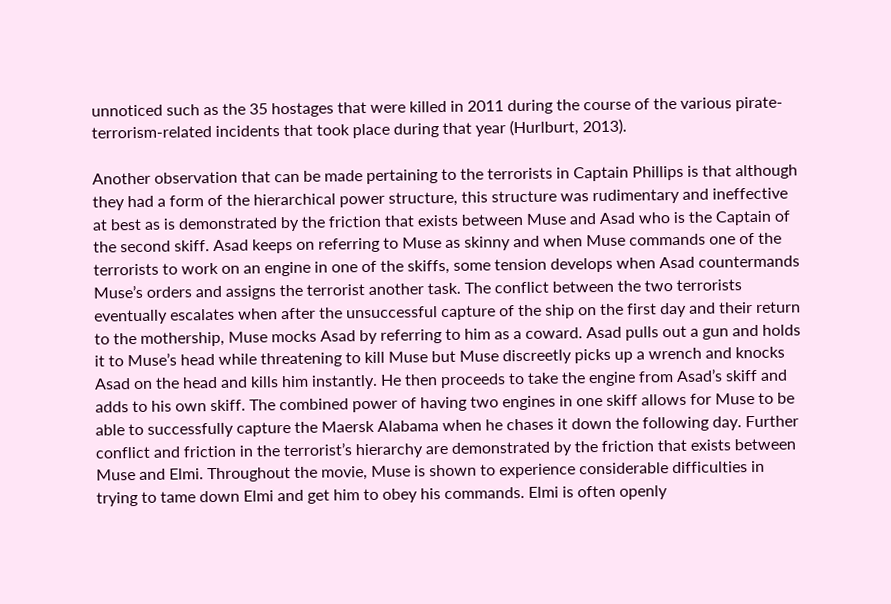unnoticed such as the 35 hostages that were killed in 2011 during the course of the various pirate-terrorism-related incidents that took place during that year (Hurlburt, 2013).

Another observation that can be made pertaining to the terrorists in Captain Phillips is that although they had a form of the hierarchical power structure, this structure was rudimentary and ineffective at best as is demonstrated by the friction that exists between Muse and Asad who is the Captain of the second skiff. Asad keeps on referring to Muse as skinny and when Muse commands one of the terrorists to work on an engine in one of the skiffs, some tension develops when Asad countermands Muse’s orders and assigns the terrorist another task. The conflict between the two terrorists eventually escalates when after the unsuccessful capture of the ship on the first day and their return to the mothership, Muse mocks Asad by referring to him as a coward. Asad pulls out a gun and holds it to Muse’s head while threatening to kill Muse but Muse discreetly picks up a wrench and knocks Asad on the head and kills him instantly. He then proceeds to take the engine from Asad’s skiff and adds to his own skiff. The combined power of having two engines in one skiff allows for Muse to be able to successfully capture the Maersk Alabama when he chases it down the following day. Further conflict and friction in the terrorist’s hierarchy are demonstrated by the friction that exists between Muse and Elmi. Throughout the movie, Muse is shown to experience considerable difficulties in trying to tame down Elmi and get him to obey his commands. Elmi is often openly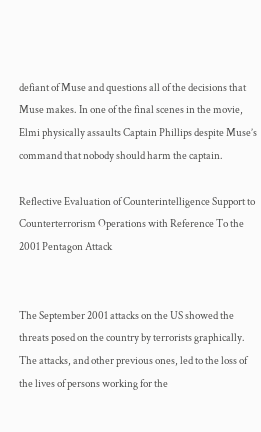defiant of Muse and questions all of the decisions that Muse makes. In one of the final scenes in the movie, Elmi physically assaults Captain Phillips despite Muse’s command that nobody should harm the captain.

Reflective Evaluation of Counterintelligence Support to Counterterrorism Operations with Reference To the 2001 Pentagon Attack


The September 2001 attacks on the US showed the threats posed on the country by terrorists graphically. The attacks, and other previous ones, led to the loss of the lives of persons working for the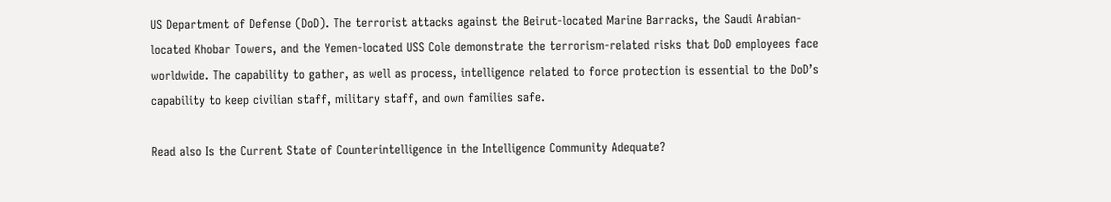US Department of Defense (DoD). The terrorist attacks against the Beirut-located Marine Barracks, the Saudi Arabian-located Khobar Towers, and the Yemen-located USS Cole demonstrate the terrorism-related risks that DoD employees face worldwide. The capability to gather, as well as process, intelligence related to force protection is essential to the DoD’s capability to keep civilian staff, military staff, and own families safe.

Read also Is the Current State of Counterintelligence in the Intelligence Community Adequate?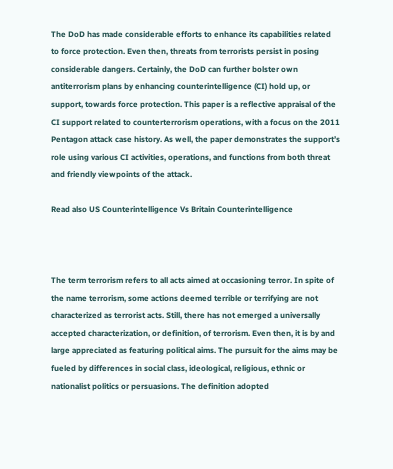The DoD has made considerable efforts to enhance its capabilities related to force protection. Even then, threats from terrorists persist in posing considerable dangers. Certainly, the DoD can further bolster own antiterrorism plans by enhancing counterintelligence (CI) hold up, or support, towards force protection. This paper is a reflective appraisal of the CI support related to counterterrorism operations, with a focus on the 2011 Pentagon attack case history. As well, the paper demonstrates the support’s role using various CI activities, operations, and functions from both threat and friendly viewpoints of the attack.

Read also US Counterintelligence Vs Britain Counterintelligence



The term terrorism refers to all acts aimed at occasioning terror. In spite of the name terrorism, some actions deemed terrible or terrifying are not characterized as terrorist acts. Still, there has not emerged a universally accepted characterization, or definition, of terrorism. Even then, it is by and large appreciated as featuring political aims. The pursuit for the aims may be fueled by differences in social class, ideological, religious, ethnic or nationalist politics or persuasions. The definition adopted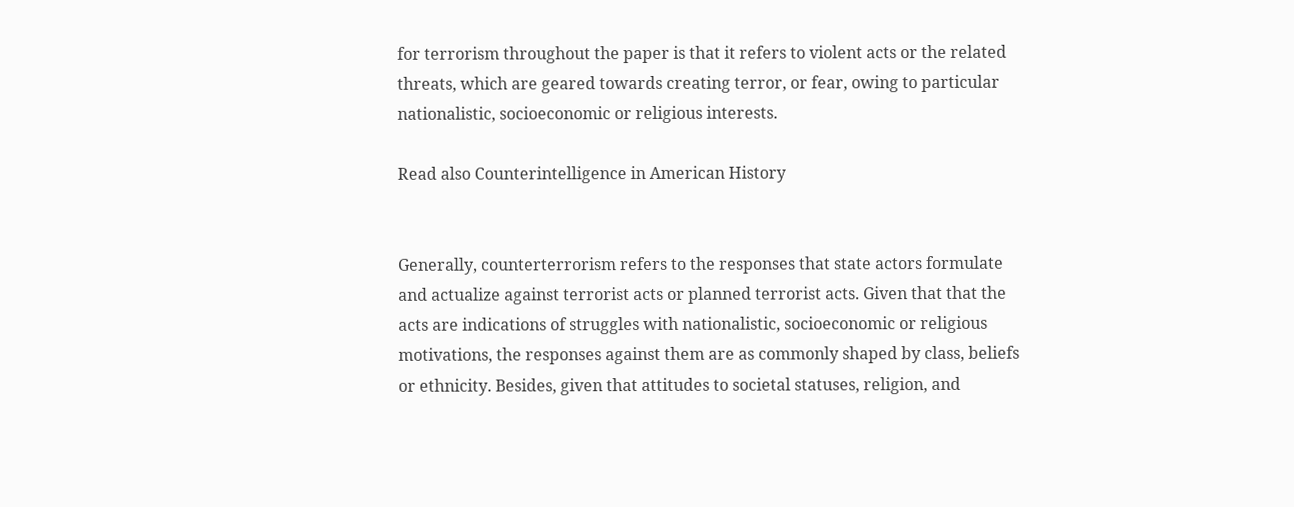for terrorism throughout the paper is that it refers to violent acts or the related threats, which are geared towards creating terror, or fear, owing to particular nationalistic, socioeconomic or religious interests.

Read also Counterintelligence in American History


Generally, counterterrorism refers to the responses that state actors formulate and actualize against terrorist acts or planned terrorist acts. Given that that the acts are indications of struggles with nationalistic, socioeconomic or religious motivations, the responses against them are as commonly shaped by class, beliefs or ethnicity. Besides, given that attitudes to societal statuses, religion, and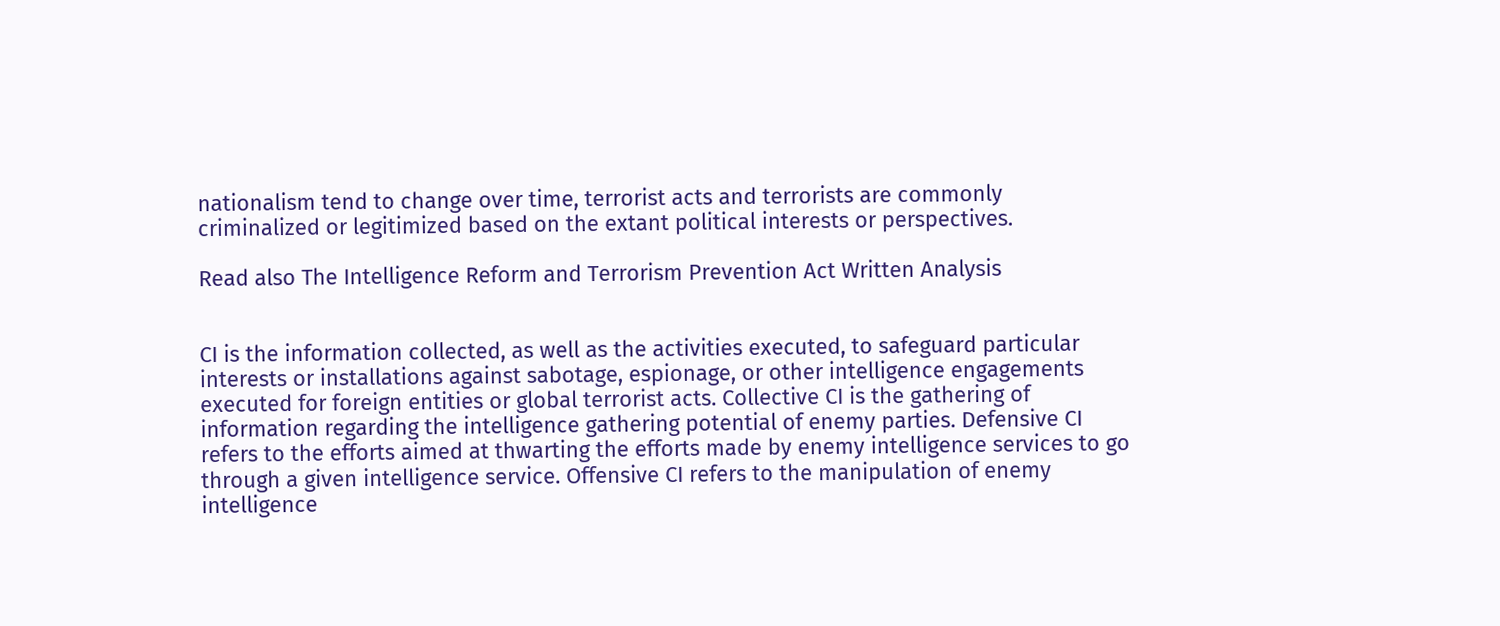nationalism tend to change over time, terrorist acts and terrorists are commonly criminalized or legitimized based on the extant political interests or perspectives.

Read also The Intelligence Reform and Terrorism Prevention Act Written Analysis


CI is the information collected, as well as the activities executed, to safeguard particular interests or installations against sabotage, espionage, or other intelligence engagements executed for foreign entities or global terrorist acts. Collective CI is the gathering of information regarding the intelligence gathering potential of enemy parties. Defensive CI refers to the efforts aimed at thwarting the efforts made by enemy intelligence services to go through a given intelligence service. Offensive CI refers to the manipulation of enemy intelligence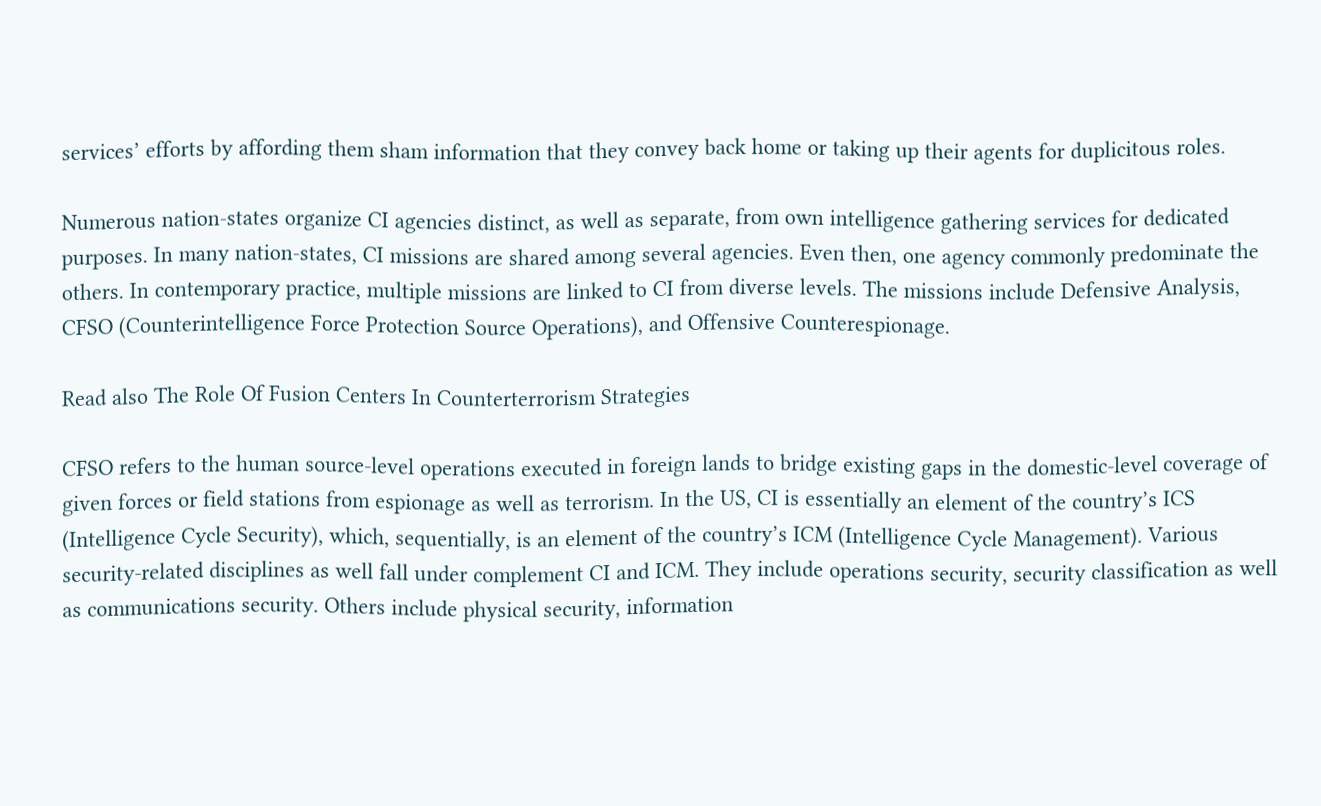services’ efforts by affording them sham information that they convey back home or taking up their agents for duplicitous roles.

Numerous nation-states organize CI agencies distinct, as well as separate, from own intelligence gathering services for dedicated purposes. In many nation-states, CI missions are shared among several agencies. Even then, one agency commonly predominate the others. In contemporary practice, multiple missions are linked to CI from diverse levels. The missions include Defensive Analysis, CFSO (Counterintelligence Force Protection Source Operations), and Offensive Counterespionage.

Read also The Role Of Fusion Centers In Counterterrorism Strategies

CFSO refers to the human source-level operations executed in foreign lands to bridge existing gaps in the domestic-level coverage of given forces or field stations from espionage as well as terrorism. In the US, CI is essentially an element of the country’s ICS (Intelligence Cycle Security), which, sequentially, is an element of the country’s ICM (Intelligence Cycle Management). Various security-related disciplines as well fall under complement CI and ICM. They include operations security, security classification as well as communications security. Others include physical security, information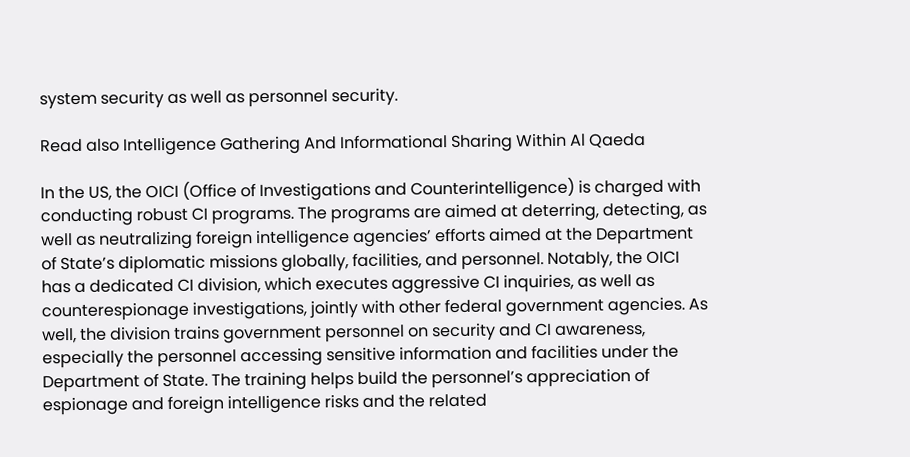system security as well as personnel security.

Read also Intelligence Gathering And Informational Sharing Within Al Qaeda

In the US, the OICI (Office of Investigations and Counterintelligence) is charged with conducting robust CI programs. The programs are aimed at deterring, detecting, as well as neutralizing foreign intelligence agencies’ efforts aimed at the Department of State’s diplomatic missions globally, facilities, and personnel. Notably, the OICI has a dedicated CI division, which executes aggressive CI inquiries, as well as counterespionage investigations, jointly with other federal government agencies. As well, the division trains government personnel on security and CI awareness, especially the personnel accessing sensitive information and facilities under the Department of State. The training helps build the personnel’s appreciation of espionage and foreign intelligence risks and the related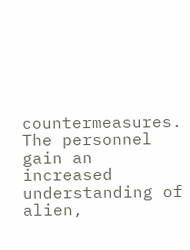countermeasures. The personnel gain an increased understanding of alien,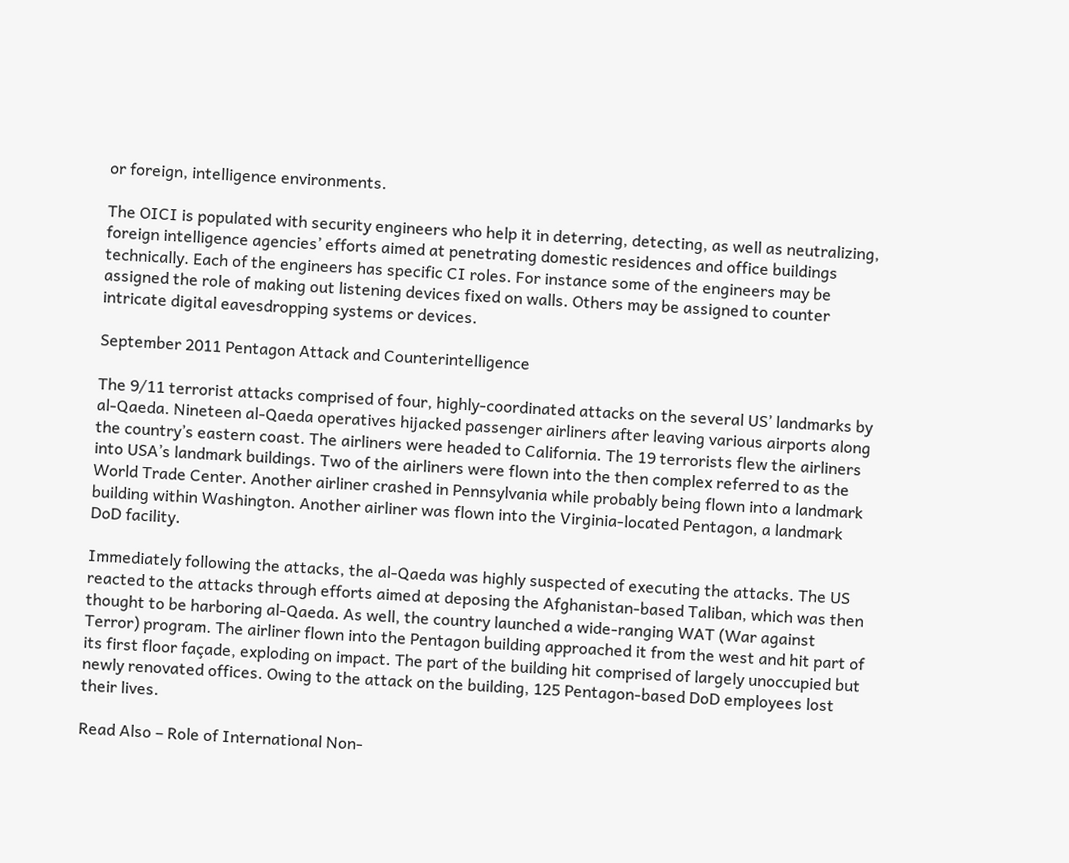or foreign, intelligence environments.

The OICI is populated with security engineers who help it in deterring, detecting, as well as neutralizing, foreign intelligence agencies’ efforts aimed at penetrating domestic residences and office buildings technically. Each of the engineers has specific CI roles. For instance some of the engineers may be assigned the role of making out listening devices fixed on walls. Others may be assigned to counter intricate digital eavesdropping systems or devices.

September 2011 Pentagon Attack and Counterintelligence

The 9/11 terrorist attacks comprised of four, highly-coordinated attacks on the several US’ landmarks by al-Qaeda. Nineteen al-Qaeda operatives hijacked passenger airliners after leaving various airports along the country’s eastern coast. The airliners were headed to California. The 19 terrorists flew the airliners into USA’s landmark buildings. Two of the airliners were flown into the then complex referred to as the World Trade Center. Another airliner crashed in Pennsylvania while probably being flown into a landmark building within Washington. Another airliner was flown into the Virginia-located Pentagon, a landmark DoD facility.

Immediately following the attacks, the al-Qaeda was highly suspected of executing the attacks. The US reacted to the attacks through efforts aimed at deposing the Afghanistan-based Taliban, which was then thought to be harboring al-Qaeda. As well, the country launched a wide-ranging WAT (War against Terror) program. The airliner flown into the Pentagon building approached it from the west and hit part of its first floor façade, exploding on impact. The part of the building hit comprised of largely unoccupied but newly renovated offices. Owing to the attack on the building, 125 Pentagon-based DoD employees lost their lives.

Read Also – Role of International Non-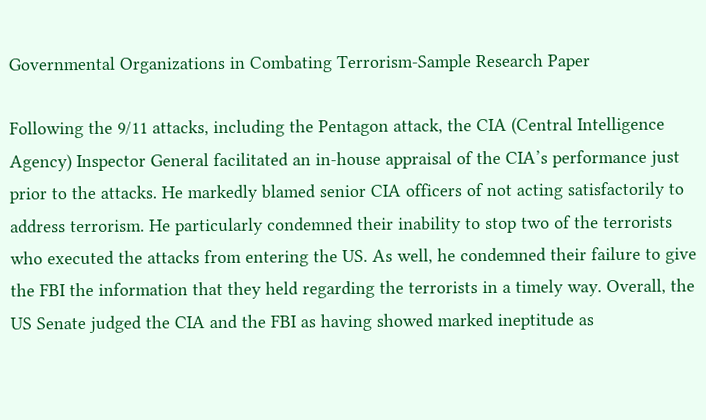Governmental Organizations in Combating Terrorism-Sample Research Paper

Following the 9/11 attacks, including the Pentagon attack, the CIA (Central Intelligence Agency) Inspector General facilitated an in-house appraisal of the CIA’s performance just prior to the attacks. He markedly blamed senior CIA officers of not acting satisfactorily to address terrorism. He particularly condemned their inability to stop two of the terrorists who executed the attacks from entering the US. As well, he condemned their failure to give the FBI the information that they held regarding the terrorists in a timely way. Overall, the US Senate judged the CIA and the FBI as having showed marked ineptitude as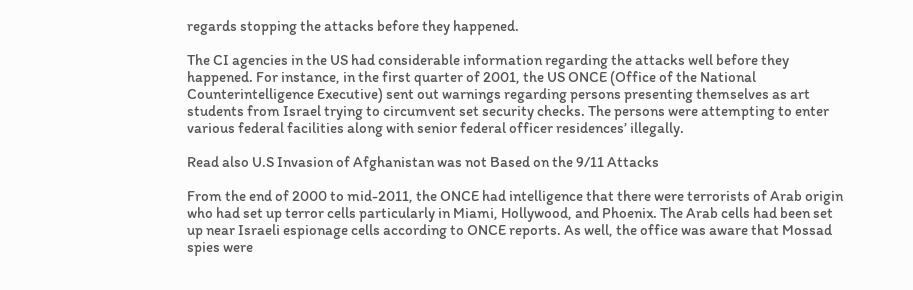regards stopping the attacks before they happened.

The CI agencies in the US had considerable information regarding the attacks well before they happened. For instance, in the first quarter of 2001, the US ONCE (Office of the National Counterintelligence Executive) sent out warnings regarding persons presenting themselves as art students from Israel trying to circumvent set security checks. The persons were attempting to enter various federal facilities along with senior federal officer residences’ illegally.

Read also U.S Invasion of Afghanistan was not Based on the 9/11 Attacks

From the end of 2000 to mid-2011, the ONCE had intelligence that there were terrorists of Arab origin who had set up terror cells particularly in Miami, Hollywood, and Phoenix. The Arab cells had been set up near Israeli espionage cells according to ONCE reports. As well, the office was aware that Mossad spies were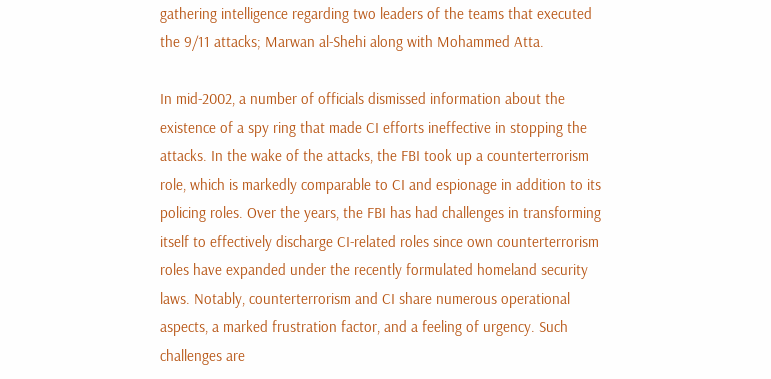gathering intelligence regarding two leaders of the teams that executed the 9/11 attacks; Marwan al-Shehi along with Mohammed Atta.

In mid-2002, a number of officials dismissed information about the existence of a spy ring that made CI efforts ineffective in stopping the attacks. In the wake of the attacks, the FBI took up a counterterrorism role, which is markedly comparable to CI and espionage in addition to its policing roles. Over the years, the FBI has had challenges in transforming itself to effectively discharge CI-related roles since own counterterrorism roles have expanded under the recently formulated homeland security laws. Notably, counterterrorism and CI share numerous operational aspects, a marked frustration factor, and a feeling of urgency. Such challenges are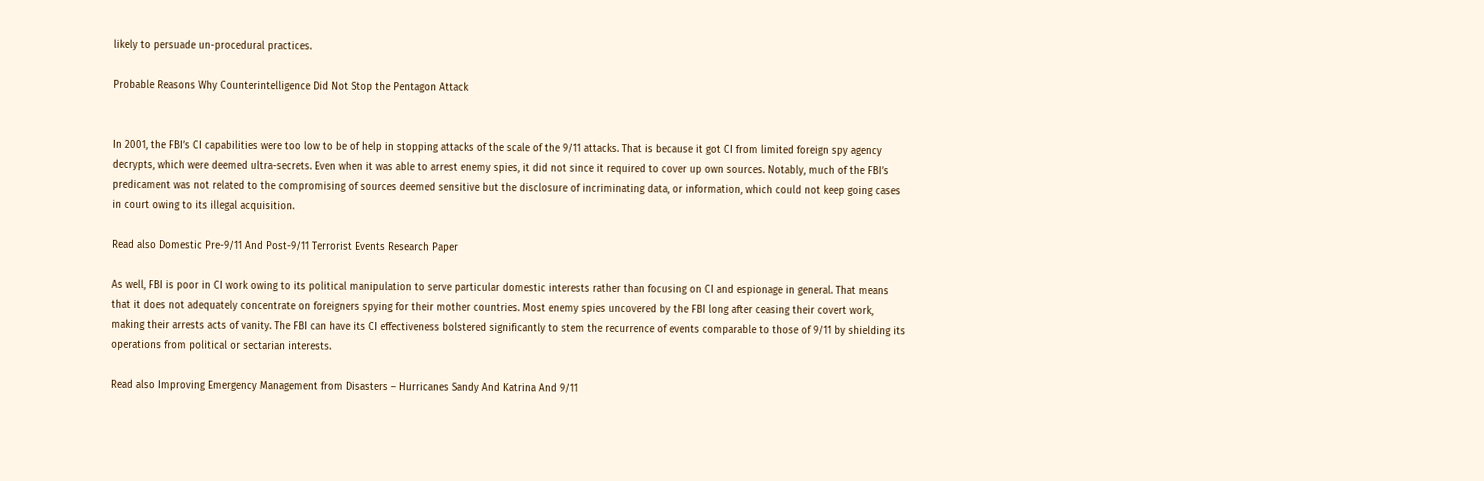likely to persuade un-procedural practices.

Probable Reasons Why Counterintelligence Did Not Stop the Pentagon Attack


In 2001, the FBI’s CI capabilities were too low to be of help in stopping attacks of the scale of the 9/11 attacks. That is because it got CI from limited foreign spy agency decrypts, which were deemed ultra-secrets. Even when it was able to arrest enemy spies, it did not since it required to cover up own sources. Notably, much of the FBI’s predicament was not related to the compromising of sources deemed sensitive but the disclosure of incriminating data, or information, which could not keep going cases in court owing to its illegal acquisition.

Read also Domestic Pre-9/11 And Post-9/11 Terrorist Events Research Paper

As well, FBI is poor in CI work owing to its political manipulation to serve particular domestic interests rather than focusing on CI and espionage in general. That means that it does not adequately concentrate on foreigners spying for their mother countries. Most enemy spies uncovered by the FBI long after ceasing their covert work, making their arrests acts of vanity. The FBI can have its CI effectiveness bolstered significantly to stem the recurrence of events comparable to those of 9/11 by shielding its operations from political or sectarian interests.

Read also Improving Emergency Management from Disasters – Hurricanes Sandy And Katrina And 9/11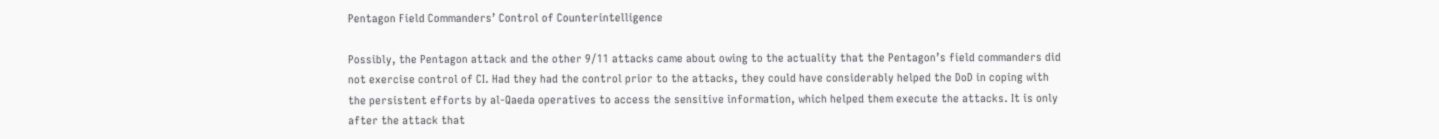Pentagon Field Commanders’ Control of Counterintelligence

Possibly, the Pentagon attack and the other 9/11 attacks came about owing to the actuality that the Pentagon’s field commanders did not exercise control of CI. Had they had the control prior to the attacks, they could have considerably helped the DoD in coping with the persistent efforts by al-Qaeda operatives to access the sensitive information, which helped them execute the attacks. It is only after the attack that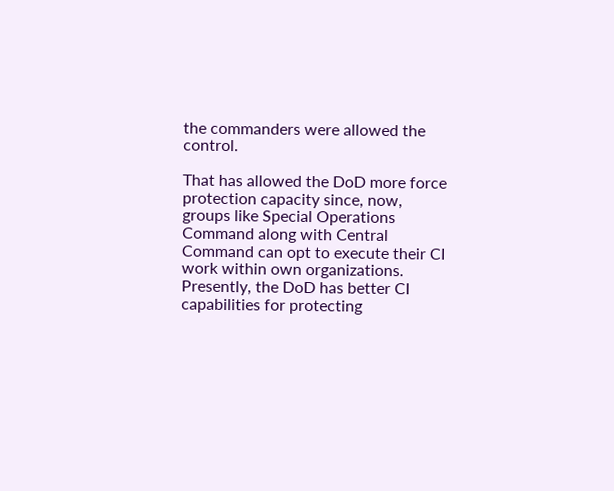the commanders were allowed the control.

That has allowed the DoD more force protection capacity since, now, groups like Special Operations Command along with Central Command can opt to execute their CI work within own organizations. Presently, the DoD has better CI capabilities for protecting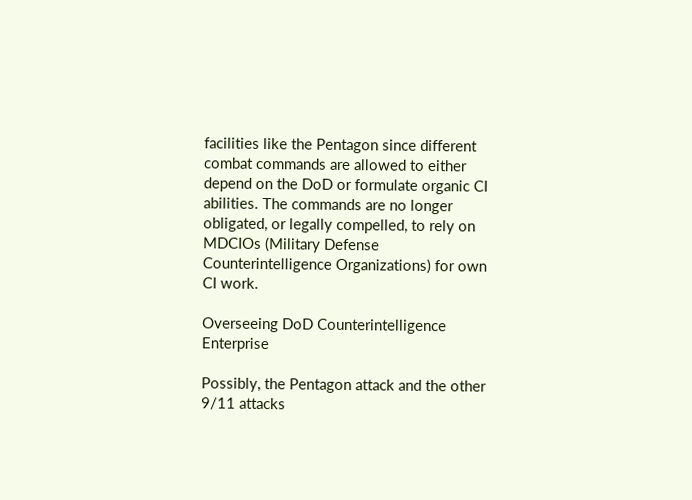facilities like the Pentagon since different combat commands are allowed to either depend on the DoD or formulate organic CI abilities. The commands are no longer obligated, or legally compelled, to rely on MDCIOs (Military Defense Counterintelligence Organizations) for own CI work.

Overseeing DoD Counterintelligence Enterprise

Possibly, the Pentagon attack and the other 9/11 attacks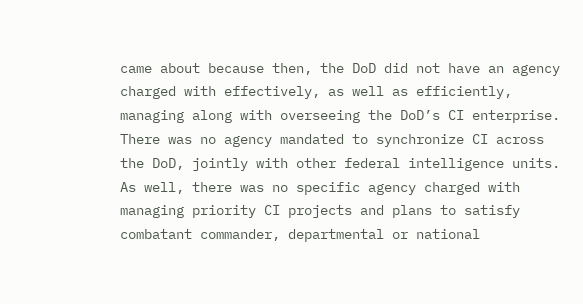came about because then, the DoD did not have an agency charged with effectively, as well as efficiently, managing along with overseeing the DoD’s CI enterprise. There was no agency mandated to synchronize CI across the DoD, jointly with other federal intelligence units. As well, there was no specific agency charged with managing priority CI projects and plans to satisfy combatant commander, departmental or national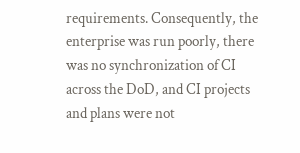requirements. Consequently, the enterprise was run poorly, there was no synchronization of CI across the DoD, and CI projects and plans were not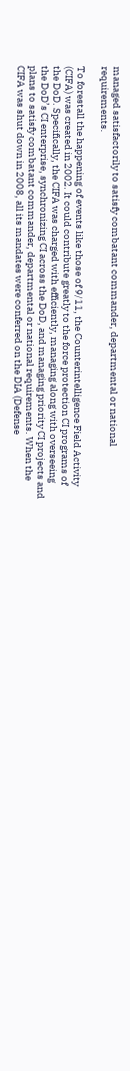managed satisfactorily to satisfy combatant commander, departmental or national requirements.

To forestall the happening of events like those of 9/11, the Counterintelligence Field Activity (CIFA) was created in 2002. It could contribute greatly to the force protection CI programs of the DoD. Specifically, the CIFA was charged with efficiently, managing along with overseeing the DoD’s CI enterprise, synchronizing CI across the DoD, and managing priority CI projects and plans to satisfy combatant commander, departmental or national requirements. When the CIFA was shut down in 2008, all its mandates were conferred on the DIA (Defense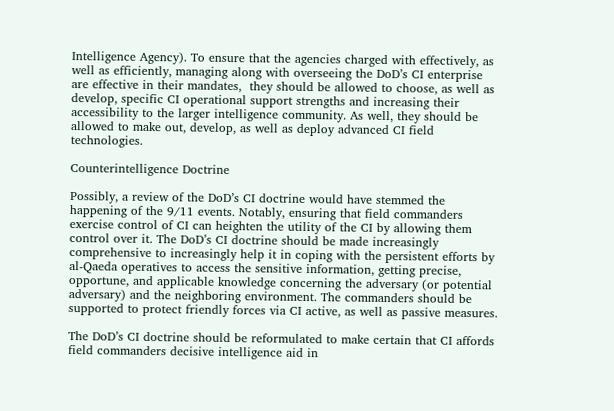Intelligence Agency). To ensure that the agencies charged with effectively, as well as efficiently, managing along with overseeing the DoD’s CI enterprise are effective in their mandates,  they should be allowed to choose, as well as develop, specific CI operational support strengths and increasing their accessibility to the larger intelligence community. As well, they should be allowed to make out, develop, as well as deploy advanced CI field technologies.

Counterintelligence Doctrine

Possibly, a review of the DoD’s CI doctrine would have stemmed the happening of the 9/11 events. Notably, ensuring that field commanders exercise control of CI can heighten the utility of the CI by allowing them control over it. The DoD’s CI doctrine should be made increasingly comprehensive to increasingly help it in coping with the persistent efforts by al-Qaeda operatives to access the sensitive information, getting precise, opportune, and applicable knowledge concerning the adversary (or potential adversary) and the neighboring environment. The commanders should be supported to protect friendly forces via CI active, as well as passive measures.

The DoD’s CI doctrine should be reformulated to make certain that CI affords field commanders decisive intelligence aid in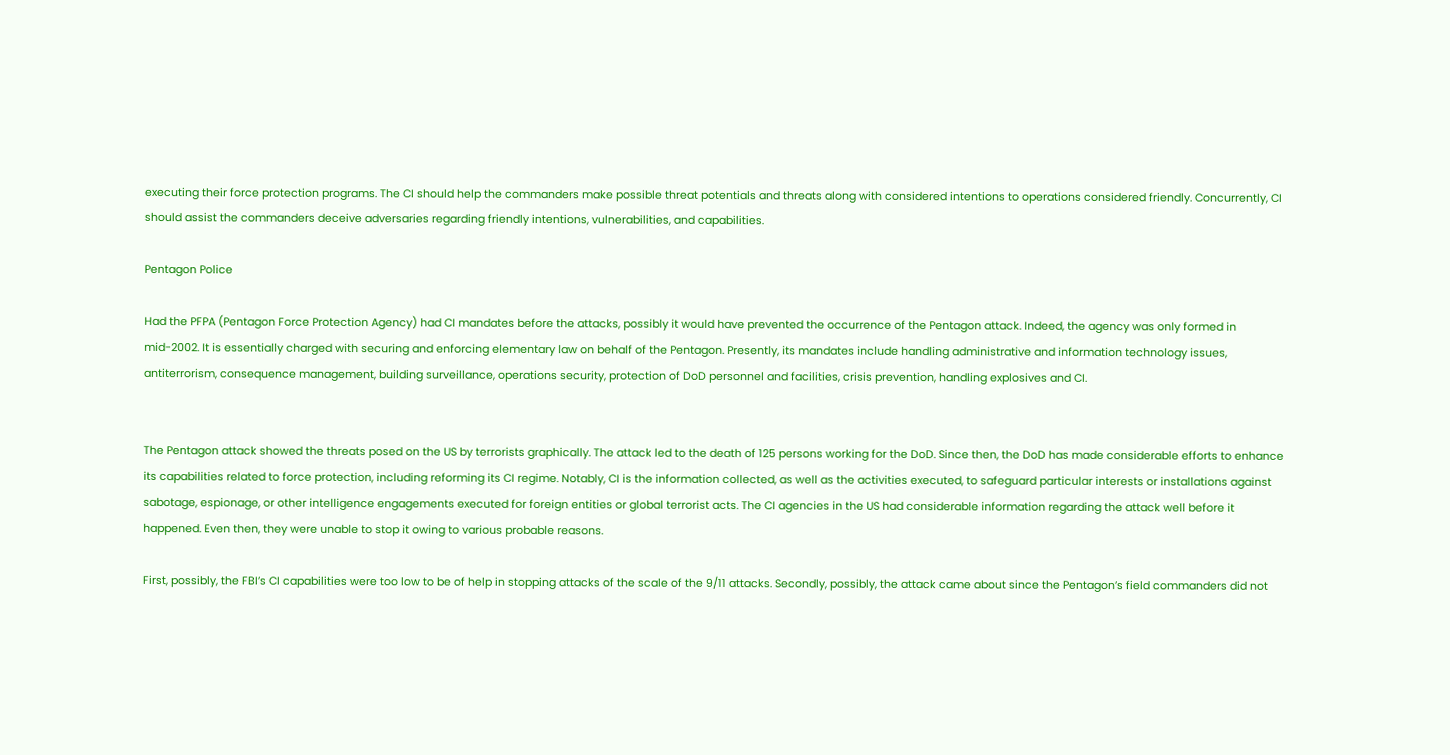executing their force protection programs. The CI should help the commanders make possible threat potentials and threats along with considered intentions to operations considered friendly. Concurrently, CI should assist the commanders deceive adversaries regarding friendly intentions, vulnerabilities, and capabilities.

Pentagon Police

Had the PFPA (Pentagon Force Protection Agency) had CI mandates before the attacks, possibly it would have prevented the occurrence of the Pentagon attack. Indeed, the agency was only formed in mid-2002. It is essentially charged with securing and enforcing elementary law on behalf of the Pentagon. Presently, its mandates include handling administrative and information technology issues, antiterrorism, consequence management, building surveillance, operations security, protection of DoD personnel and facilities, crisis prevention, handling explosives and CI.


The Pentagon attack showed the threats posed on the US by terrorists graphically. The attack led to the death of 125 persons working for the DoD. Since then, the DoD has made considerable efforts to enhance its capabilities related to force protection, including reforming its CI regime. Notably, CI is the information collected, as well as the activities executed, to safeguard particular interests or installations against sabotage, espionage, or other intelligence engagements executed for foreign entities or global terrorist acts. The CI agencies in the US had considerable information regarding the attack well before it happened. Even then, they were unable to stop it owing to various probable reasons.

First, possibly, the FBI’s CI capabilities were too low to be of help in stopping attacks of the scale of the 9/11 attacks. Secondly, possibly, the attack came about since the Pentagon’s field commanders did not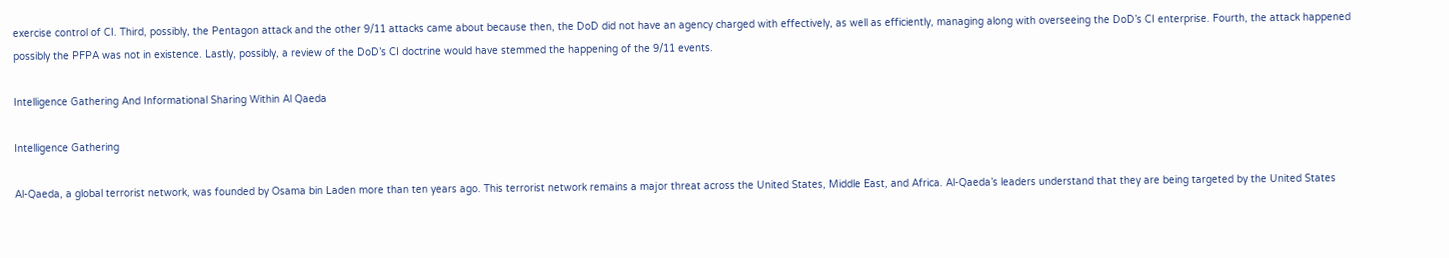exercise control of CI. Third, possibly, the Pentagon attack and the other 9/11 attacks came about because then, the DoD did not have an agency charged with effectively, as well as efficiently, managing along with overseeing the DoD’s CI enterprise. Fourth, the attack happened possibly the PFPA was not in existence. Lastly, possibly, a review of the DoD’s CI doctrine would have stemmed the happening of the 9/11 events.

Intelligence Gathering And Informational Sharing Within Al Qaeda

Intelligence Gathering

Al-Qaeda, a global terrorist network, was founded by Osama bin Laden more than ten years ago. This terrorist network remains a major threat across the United States, Middle East, and Africa. Al-Qaeda’s leaders understand that they are being targeted by the United States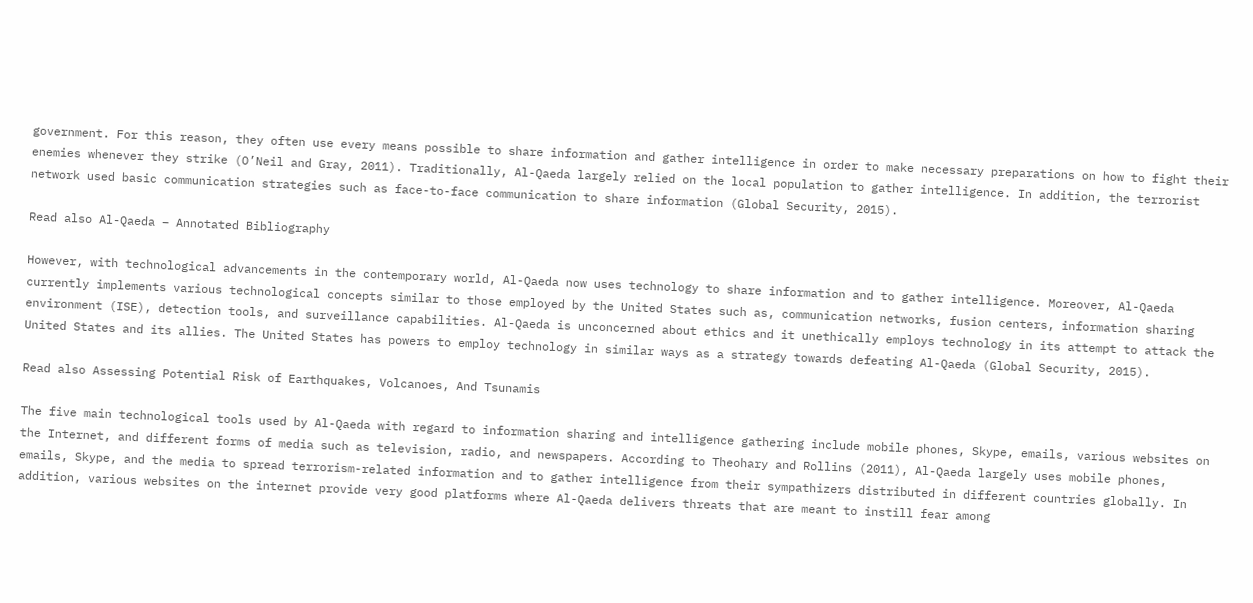government. For this reason, they often use every means possible to share information and gather intelligence in order to make necessary preparations on how to fight their enemies whenever they strike (O’Neil and Gray, 2011). Traditionally, Al-Qaeda largely relied on the local population to gather intelligence. In addition, the terrorist network used basic communication strategies such as face-to-face communication to share information (Global Security, 2015).

Read also Al-Qaeda – Annotated Bibliography

However, with technological advancements in the contemporary world, Al-Qaeda now uses technology to share information and to gather intelligence. Moreover, Al-Qaeda currently implements various technological concepts similar to those employed by the United States such as, communication networks, fusion centers, information sharing environment (ISE), detection tools, and surveillance capabilities. Al-Qaeda is unconcerned about ethics and it unethically employs technology in its attempt to attack the United States and its allies. The United States has powers to employ technology in similar ways as a strategy towards defeating Al-Qaeda (Global Security, 2015).

Read also Assessing Potential Risk of Earthquakes, Volcanoes, And Tsunamis

The five main technological tools used by Al-Qaeda with regard to information sharing and intelligence gathering include mobile phones, Skype, emails, various websites on the Internet, and different forms of media such as television, radio, and newspapers. According to Theohary and Rollins (2011), Al-Qaeda largely uses mobile phones, emails, Skype, and the media to spread terrorism-related information and to gather intelligence from their sympathizers distributed in different countries globally. In addition, various websites on the internet provide very good platforms where Al-Qaeda delivers threats that are meant to instill fear among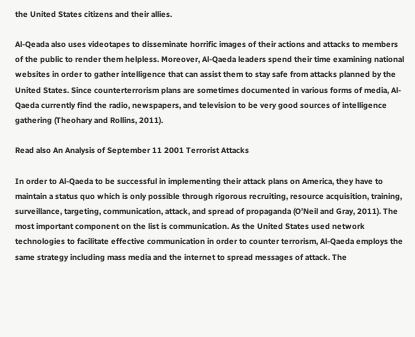the United States citizens and their allies.

Al-Qeada also uses videotapes to disseminate horrific images of their actions and attacks to members of the public to render them helpless. Moreover, Al-Qaeda leaders spend their time examining national websites in order to gather intelligence that can assist them to stay safe from attacks planned by the United States. Since counterterrorism plans are sometimes documented in various forms of media, Al-Qaeda currently find the radio, newspapers, and television to be very good sources of intelligence gathering (Theohary and Rollins, 2011).

Read also An Analysis of September 11 2001 Terrorist Attacks

In order to Al-Qaeda to be successful in implementing their attack plans on America, they have to maintain a status quo which is only possible through rigorous recruiting, resource acquisition, training, surveillance, targeting, communication, attack, and spread of propaganda (O’Neil and Gray, 2011). The most important component on the list is communication. As the United States used network technologies to facilitate effective communication in order to counter terrorism, Al-Qaeda employs the same strategy including mass media and the internet to spread messages of attack. The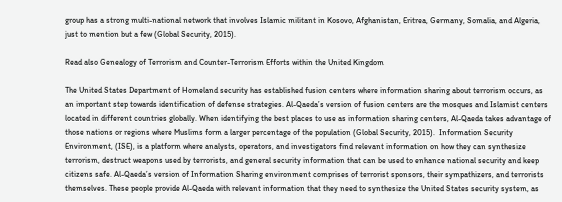group has a strong multi-national network that involves Islamic militant in Kosovo, Afghanistan, Eritrea, Germany, Somalia, and Algeria, just to mention but a few (Global Security, 2015).

Read also Genealogy of Terrorism and Counter-Terrorism Efforts within the United Kingdom

The United States Department of Homeland security has established fusion centers where information sharing about terrorism occurs, as an important step towards identification of defense strategies. Al-Qaeda’s version of fusion centers are the mosques and Islamist centers located in different countries globally. When identifying the best places to use as information sharing centers, Al-Qaeda takes advantage of those nations or regions where Muslims form a larger percentage of the population (Global Security, 2015).  Information Security Environment, (ISE), is a platform where analysts, operators, and investigators find relevant information on how they can synthesize terrorism, destruct weapons used by terrorists, and general security information that can be used to enhance national security and keep citizens safe. Al-Qaeda’s version of Information Sharing environment comprises of terrorist sponsors, their sympathizers, and terrorists themselves. These people provide Al-Qaeda with relevant information that they need to synthesize the United States security system, as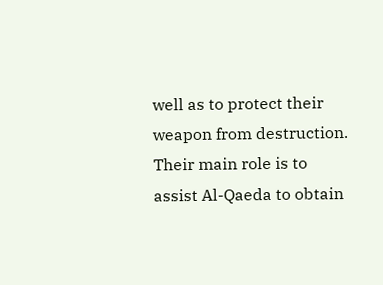well as to protect their weapon from destruction. Their main role is to assist Al-Qaeda to obtain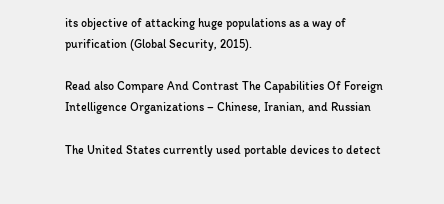its objective of attacking huge populations as a way of purification (Global Security, 2015).

Read also Compare And Contrast The Capabilities Of Foreign Intelligence Organizations – Chinese, Iranian, and Russian

The United States currently used portable devices to detect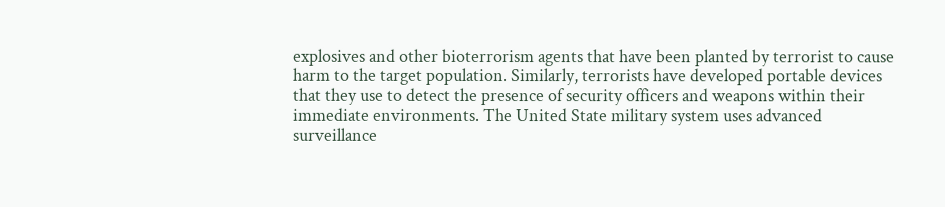explosives and other bioterrorism agents that have been planted by terrorist to cause harm to the target population. Similarly, terrorists have developed portable devices that they use to detect the presence of security officers and weapons within their immediate environments. The United State military system uses advanced surveillance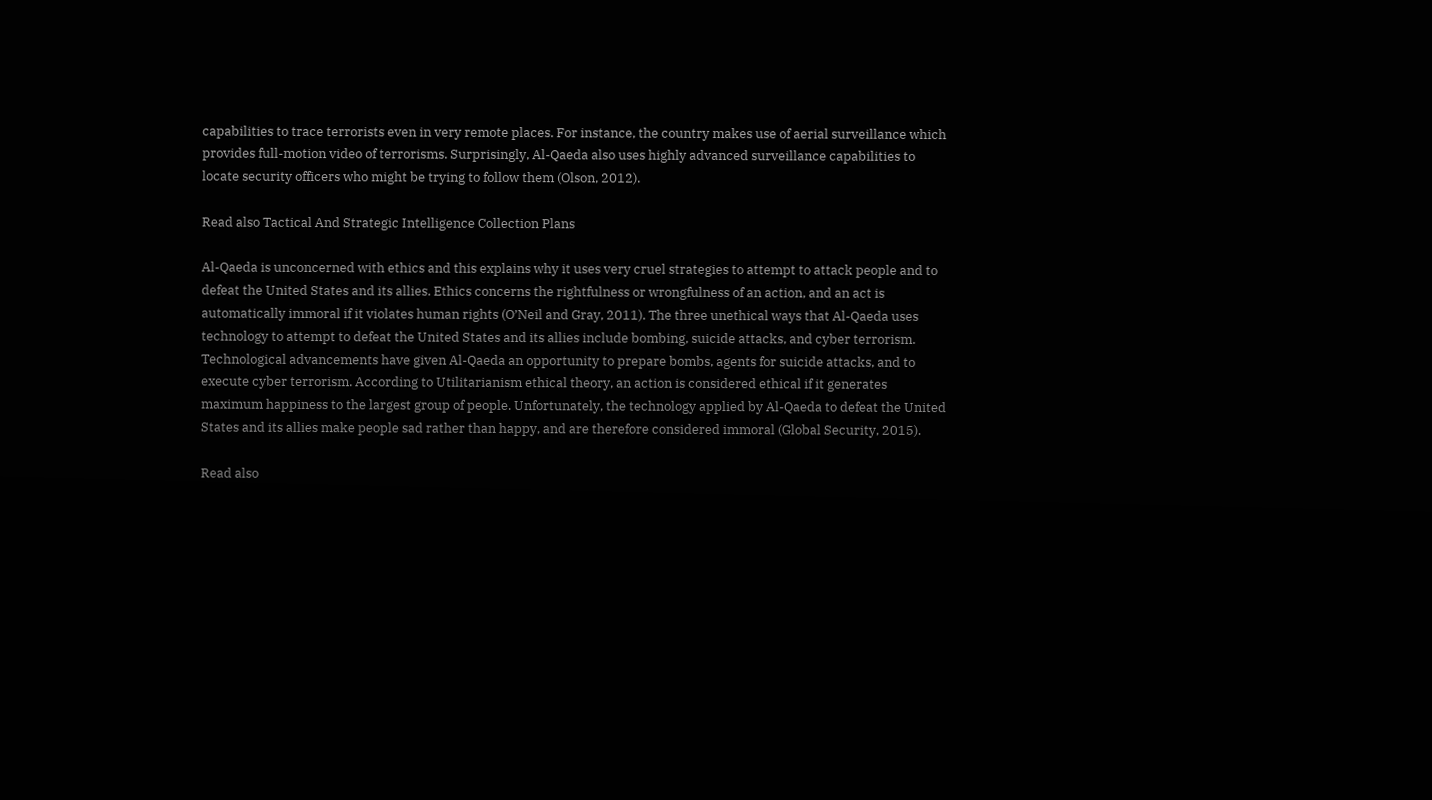capabilities to trace terrorists even in very remote places. For instance, the country makes use of aerial surveillance which provides full-motion video of terrorisms. Surprisingly, Al-Qaeda also uses highly advanced surveillance capabilities to locate security officers who might be trying to follow them (Olson, 2012).

Read also Tactical And Strategic Intelligence Collection Plans

Al-Qaeda is unconcerned with ethics and this explains why it uses very cruel strategies to attempt to attack people and to defeat the United States and its allies. Ethics concerns the rightfulness or wrongfulness of an action, and an act is automatically immoral if it violates human rights (O’Neil and Gray, 2011). The three unethical ways that Al-Qaeda uses technology to attempt to defeat the United States and its allies include bombing, suicide attacks, and cyber terrorism. Technological advancements have given Al-Qaeda an opportunity to prepare bombs, agents for suicide attacks, and to execute cyber terrorism. According to Utilitarianism ethical theory, an action is considered ethical if it generates maximum happiness to the largest group of people. Unfortunately, the technology applied by Al-Qaeda to defeat the United States and its allies make people sad rather than happy, and are therefore considered immoral (Global Security, 2015).

Read also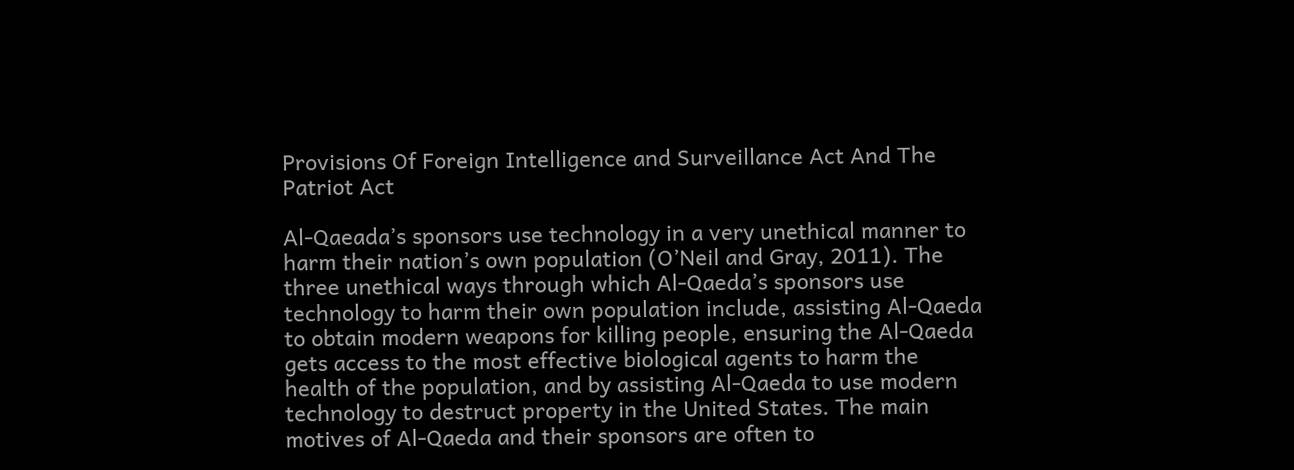Provisions Of Foreign Intelligence and Surveillance Act And The Patriot Act

Al-Qaeada’s sponsors use technology in a very unethical manner to harm their nation’s own population (O’Neil and Gray, 2011). The three unethical ways through which Al-Qaeda’s sponsors use technology to harm their own population include, assisting Al-Qaeda to obtain modern weapons for killing people, ensuring the Al-Qaeda gets access to the most effective biological agents to harm the health of the population, and by assisting Al-Qaeda to use modern technology to destruct property in the United States. The main motives of Al-Qaeda and their sponsors are often to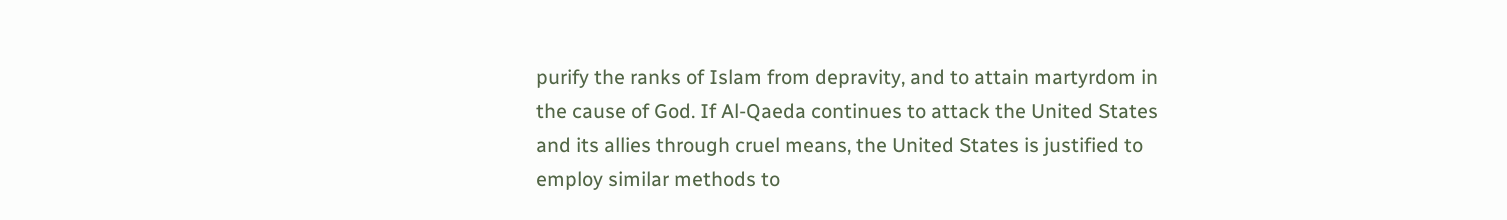purify the ranks of Islam from depravity, and to attain martyrdom in the cause of God. If Al-Qaeda continues to attack the United States and its allies through cruel means, the United States is justified to employ similar methods to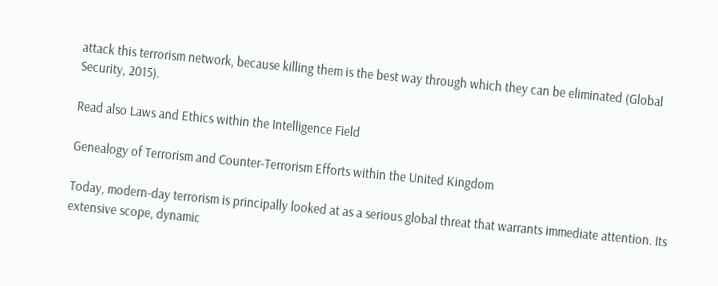attack this terrorism network, because killing them is the best way through which they can be eliminated (Global Security, 2015).

Read also Laws and Ethics within the Intelligence Field

Genealogy of Terrorism and Counter-Terrorism Efforts within the United Kingdom

Today, modern-day terrorism is principally looked at as a serious global threat that warrants immediate attention. Its extensive scope, dynamic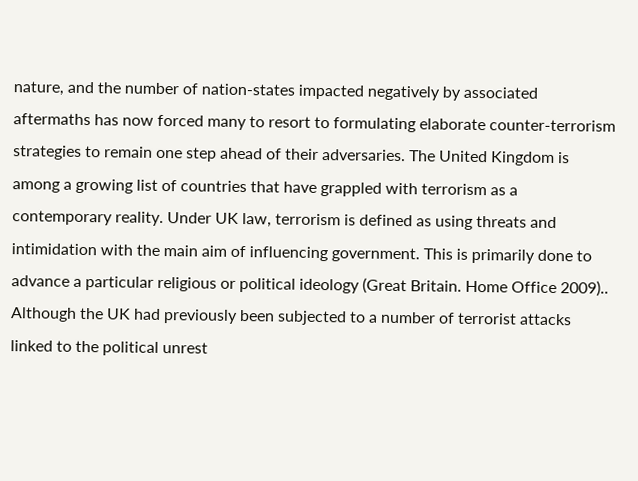nature, and the number of nation-states impacted negatively by associated aftermaths has now forced many to resort to formulating elaborate counter-terrorism strategies to remain one step ahead of their adversaries. The United Kingdom is among a growing list of countries that have grappled with terrorism as a contemporary reality. Under UK law, terrorism is defined as using threats and intimidation with the main aim of influencing government. This is primarily done to advance a particular religious or political ideology (Great Britain. Home Office 2009).. Although the UK had previously been subjected to a number of terrorist attacks linked to the political unrest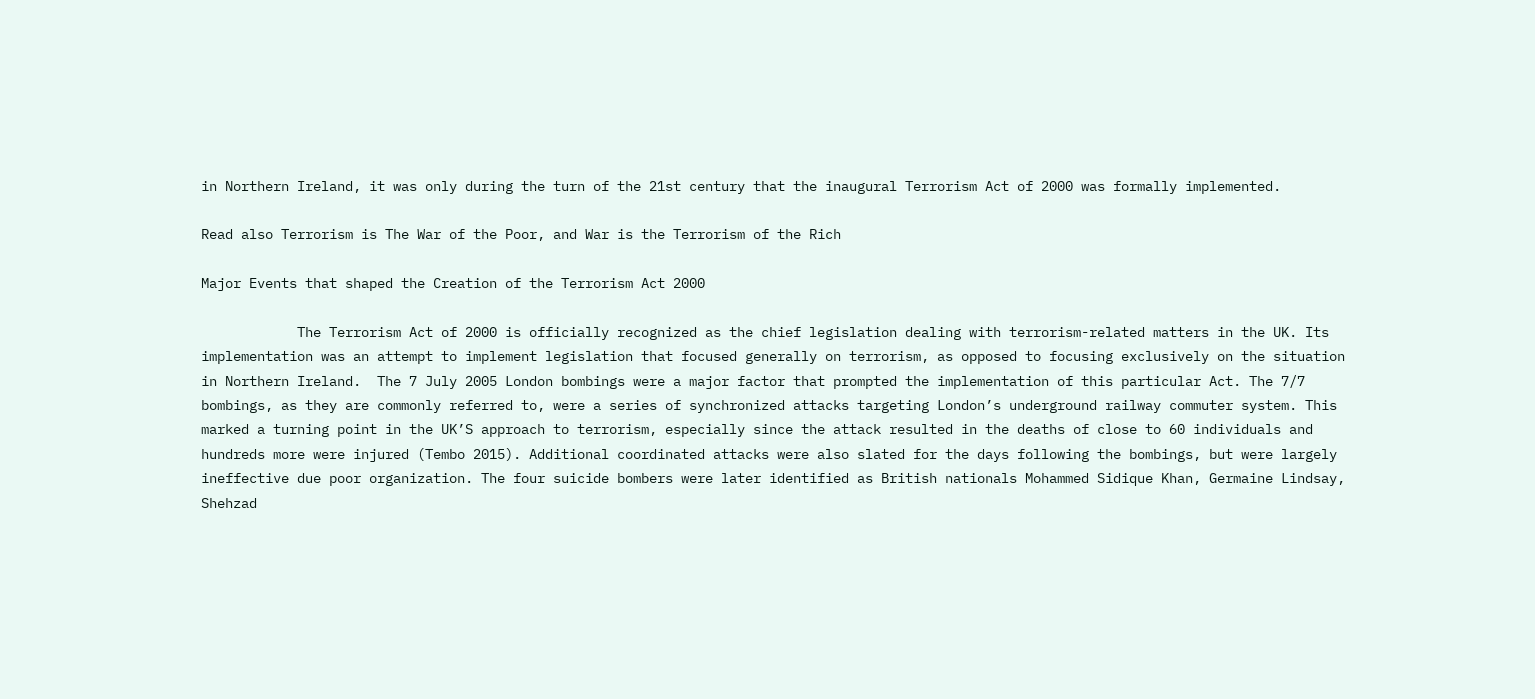in Northern Ireland, it was only during the turn of the 21st century that the inaugural Terrorism Act of 2000 was formally implemented.

Read also Terrorism is The War of the Poor, and War is the Terrorism of the Rich

Major Events that shaped the Creation of the Terrorism Act 2000

            The Terrorism Act of 2000 is officially recognized as the chief legislation dealing with terrorism-related matters in the UK. Its implementation was an attempt to implement legislation that focused generally on terrorism, as opposed to focusing exclusively on the situation in Northern Ireland.  The 7 July 2005 London bombings were a major factor that prompted the implementation of this particular Act. The 7/7 bombings, as they are commonly referred to, were a series of synchronized attacks targeting London’s underground railway commuter system. This marked a turning point in the UK’S approach to terrorism, especially since the attack resulted in the deaths of close to 60 individuals and hundreds more were injured (Tembo 2015). Additional coordinated attacks were also slated for the days following the bombings, but were largely ineffective due poor organization. The four suicide bombers were later identified as British nationals Mohammed Sidique Khan, Germaine Lindsay, Shehzad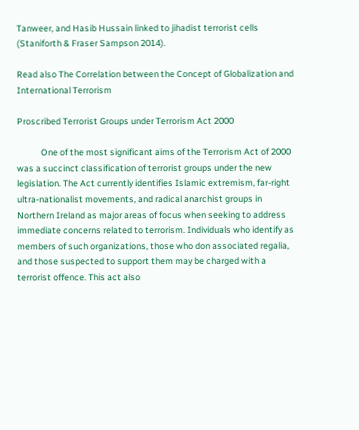Tanweer, and Hasib Hussain linked to jihadist terrorist cells (Staniforth & Fraser Sampson 2014).

Read also The Correlation between the Concept of Globalization and International Terrorism

Proscribed Terrorist Groups under Terrorism Act 2000

            One of the most significant aims of the Terrorism Act of 2000 was a succinct classification of terrorist groups under the new legislation. The Act currently identifies Islamic extremism, far-right ultra-nationalist movements, and radical anarchist groups in Northern Ireland as major areas of focus when seeking to address immediate concerns related to terrorism. Individuals who identify as members of such organizations, those who don associated regalia, and those suspected to support them may be charged with a terrorist offence. This act also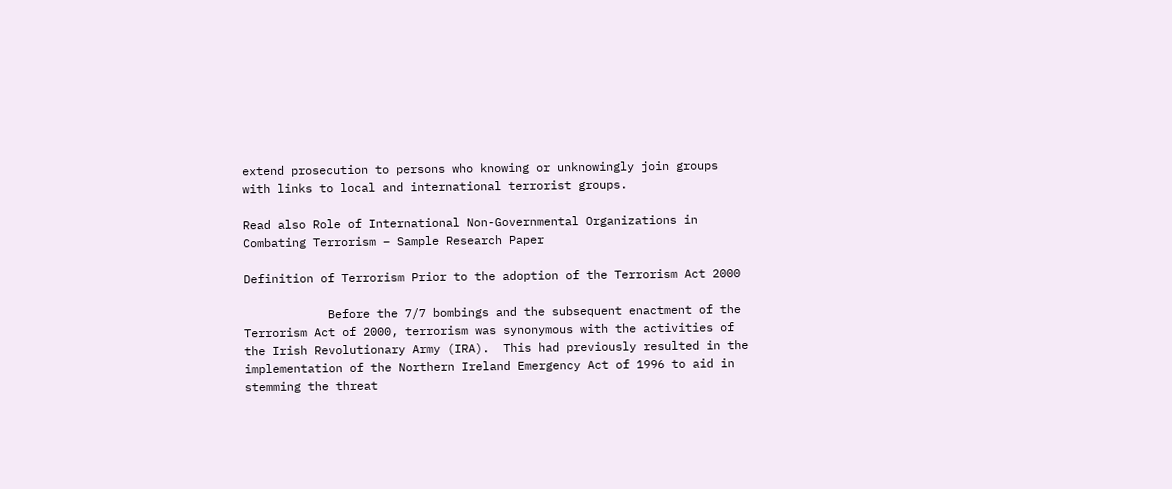extend prosecution to persons who knowing or unknowingly join groups with links to local and international terrorist groups.

Read also Role of International Non-Governmental Organizations in Combating Terrorism – Sample Research Paper

Definition of Terrorism Prior to the adoption of the Terrorism Act 2000

            Before the 7/7 bombings and the subsequent enactment of the Terrorism Act of 2000, terrorism was synonymous with the activities of the Irish Revolutionary Army (IRA).  This had previously resulted in the implementation of the Northern Ireland Emergency Act of 1996 to aid in stemming the threat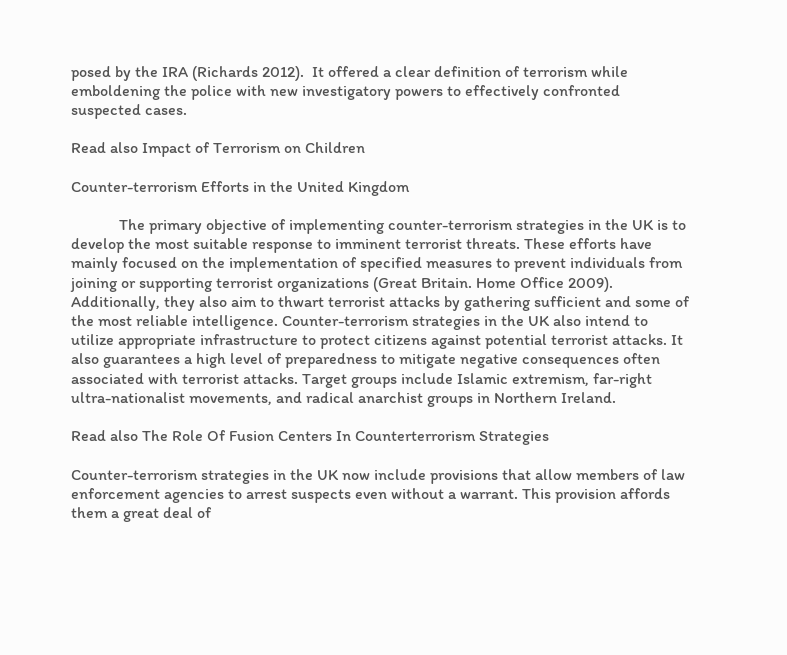posed by the IRA (Richards 2012).  It offered a clear definition of terrorism while emboldening the police with new investigatory powers to effectively confronted suspected cases.

Read also Impact of Terrorism on Children

Counter-terrorism Efforts in the United Kingdom

            The primary objective of implementing counter-terrorism strategies in the UK is to develop the most suitable response to imminent terrorist threats. These efforts have mainly focused on the implementation of specified measures to prevent individuals from joining or supporting terrorist organizations (Great Britain. Home Office 2009). Additionally, they also aim to thwart terrorist attacks by gathering sufficient and some of the most reliable intelligence. Counter-terrorism strategies in the UK also intend to utilize appropriate infrastructure to protect citizens against potential terrorist attacks. It also guarantees a high level of preparedness to mitigate negative consequences often associated with terrorist attacks. Target groups include Islamic extremism, far-right ultra-nationalist movements, and radical anarchist groups in Northern Ireland.

Read also The Role Of Fusion Centers In Counterterrorism Strategies

Counter-terrorism strategies in the UK now include provisions that allow members of law enforcement agencies to arrest suspects even without a warrant. This provision affords them a great deal of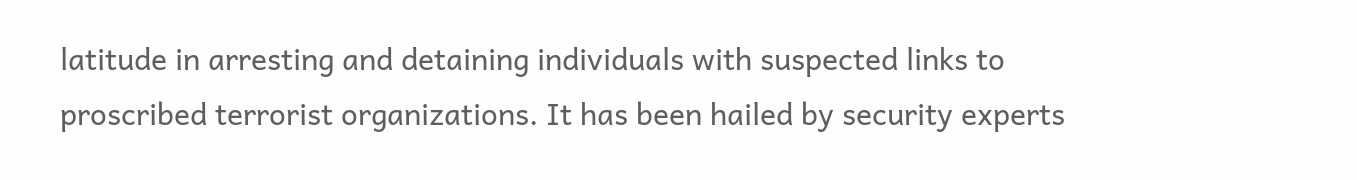latitude in arresting and detaining individuals with suspected links to proscribed terrorist organizations. It has been hailed by security experts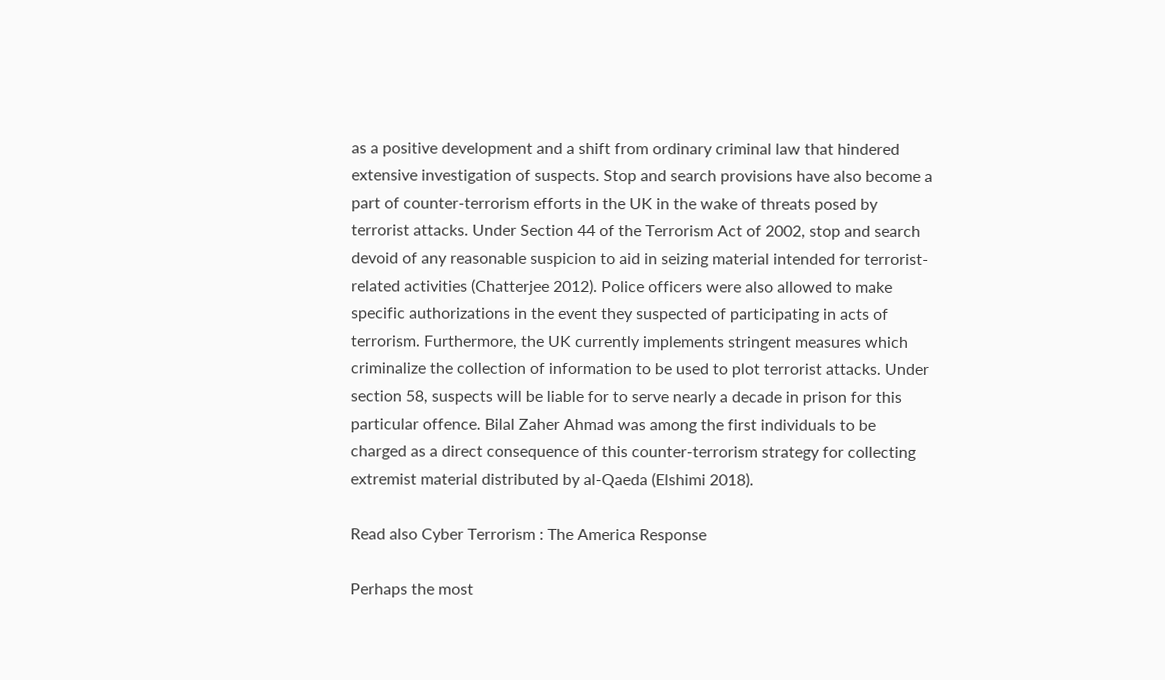as a positive development and a shift from ordinary criminal law that hindered extensive investigation of suspects. Stop and search provisions have also become a part of counter-terrorism efforts in the UK in the wake of threats posed by terrorist attacks. Under Section 44 of the Terrorism Act of 2002, stop and search devoid of any reasonable suspicion to aid in seizing material intended for terrorist-related activities (Chatterjee 2012). Police officers were also allowed to make specific authorizations in the event they suspected of participating in acts of terrorism. Furthermore, the UK currently implements stringent measures which criminalize the collection of information to be used to plot terrorist attacks. Under section 58, suspects will be liable for to serve nearly a decade in prison for this particular offence. Bilal Zaher Ahmad was among the first individuals to be charged as a direct consequence of this counter-terrorism strategy for collecting extremist material distributed by al-Qaeda (Elshimi 2018).

Read also Cyber Terrorism : The America Response

Perhaps the most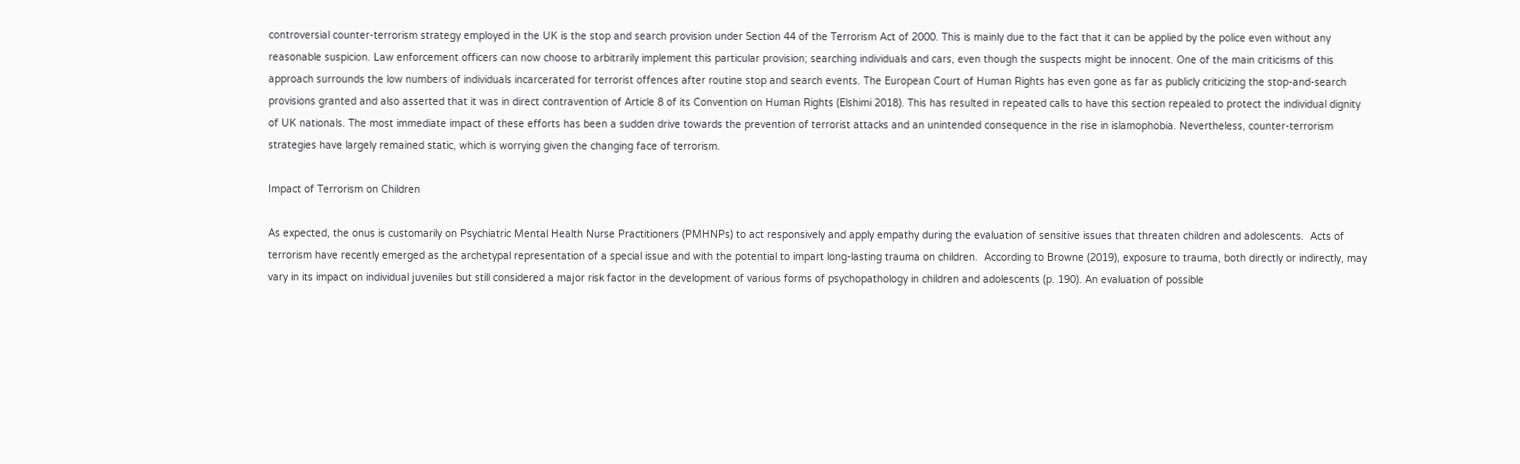controversial counter-terrorism strategy employed in the UK is the stop and search provision under Section 44 of the Terrorism Act of 2000. This is mainly due to the fact that it can be applied by the police even without any reasonable suspicion. Law enforcement officers can now choose to arbitrarily implement this particular provision; searching individuals and cars, even though the suspects might be innocent. One of the main criticisms of this approach surrounds the low numbers of individuals incarcerated for terrorist offences after routine stop and search events. The European Court of Human Rights has even gone as far as publicly criticizing the stop-and-search provisions granted and also asserted that it was in direct contravention of Article 8 of its Convention on Human Rights (Elshimi 2018). This has resulted in repeated calls to have this section repealed to protect the individual dignity of UK nationals. The most immediate impact of these efforts has been a sudden drive towards the prevention of terrorist attacks and an unintended consequence in the rise in islamophobia. Nevertheless, counter-terrorism strategies have largely remained static, which is worrying given the changing face of terrorism.

Impact of Terrorism on Children

As expected, the onus is customarily on Psychiatric Mental Health Nurse Practitioners (PMHNPs) to act responsively and apply empathy during the evaluation of sensitive issues that threaten children and adolescents.  Acts of terrorism have recently emerged as the archetypal representation of a special issue and with the potential to impart long-lasting trauma on children.  According to Browne (2019), exposure to trauma, both directly or indirectly, may vary in its impact on individual juveniles but still considered a major risk factor in the development of various forms of psychopathology in children and adolescents (p. 190). An evaluation of possible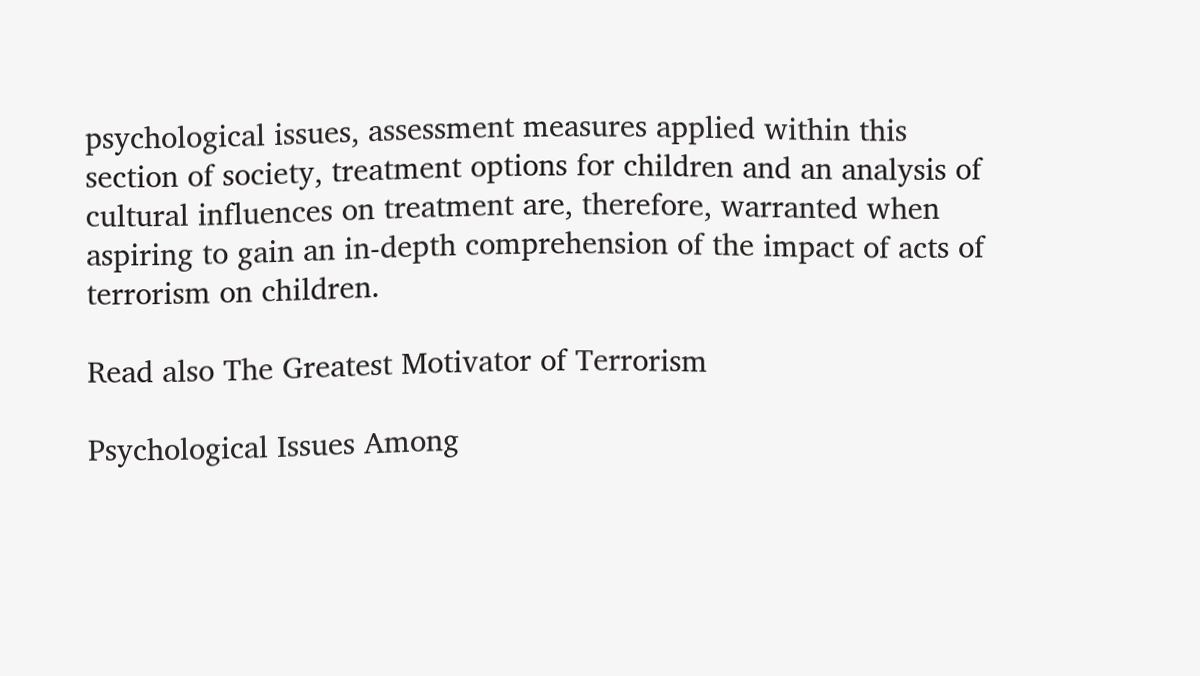psychological issues, assessment measures applied within this section of society, treatment options for children and an analysis of cultural influences on treatment are, therefore, warranted when aspiring to gain an in-depth comprehension of the impact of acts of terrorism on children.

Read also The Greatest Motivator of Terrorism

Psychological Issues Among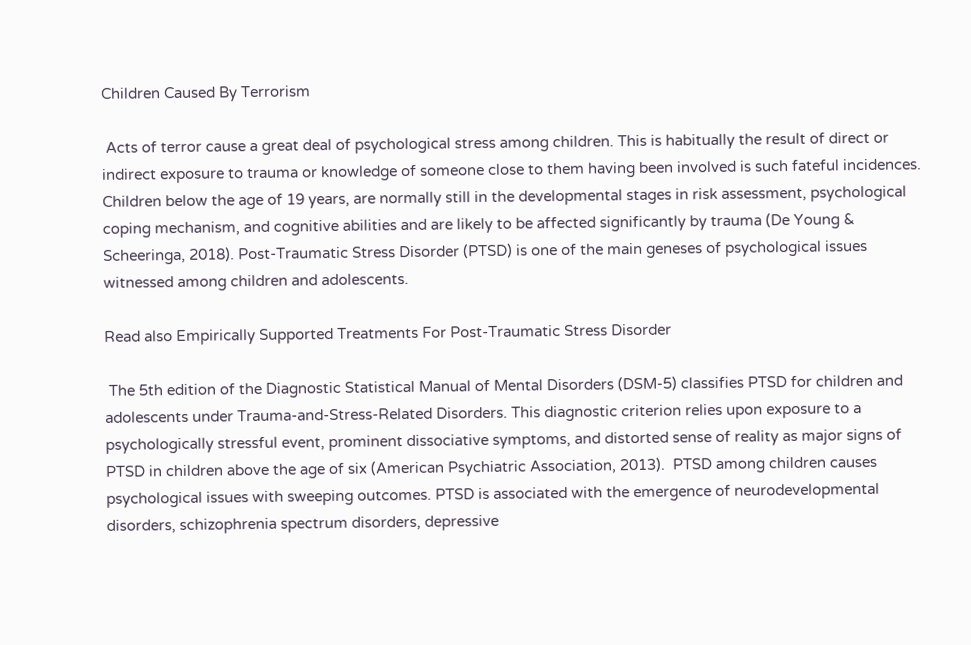Children Caused By Terrorism

 Acts of terror cause a great deal of psychological stress among children. This is habitually the result of direct or indirect exposure to trauma or knowledge of someone close to them having been involved is such fateful incidences. Children below the age of 19 years, are normally still in the developmental stages in risk assessment, psychological coping mechanism, and cognitive abilities and are likely to be affected significantly by trauma (De Young & Scheeringa, 2018). Post-Traumatic Stress Disorder (PTSD) is one of the main geneses of psychological issues witnessed among children and adolescents.

Read also Empirically Supported Treatments For Post-Traumatic Stress Disorder

 The 5th edition of the Diagnostic Statistical Manual of Mental Disorders (DSM-5) classifies PTSD for children and adolescents under Trauma-and-Stress-Related Disorders. This diagnostic criterion relies upon exposure to a psychologically stressful event, prominent dissociative symptoms, and distorted sense of reality as major signs of PTSD in children above the age of six (American Psychiatric Association, 2013).  PTSD among children causes psychological issues with sweeping outcomes. PTSD is associated with the emergence of neurodevelopmental disorders, schizophrenia spectrum disorders, depressive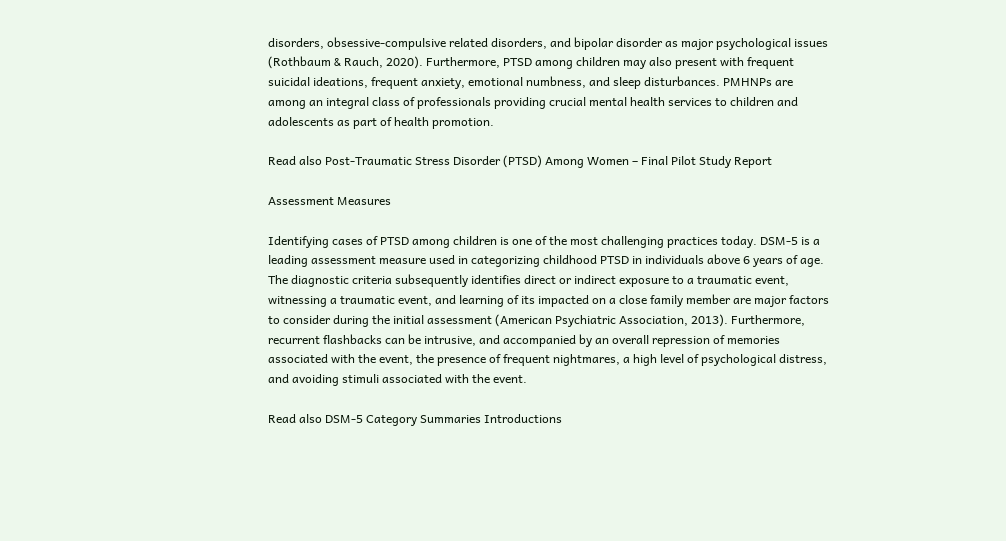disorders, obsessive-compulsive related disorders, and bipolar disorder as major psychological issues (Rothbaum & Rauch, 2020). Furthermore, PTSD among children may also present with frequent suicidal ideations, frequent anxiety, emotional numbness, and sleep disturbances. PMHNPs are among an integral class of professionals providing crucial mental health services to children and adolescents as part of health promotion.

Read also Post-Traumatic Stress Disorder (PTSD) Among Women – Final Pilot Study Report

Assessment Measures

Identifying cases of PTSD among children is one of the most challenging practices today. DSM-5 is a leading assessment measure used in categorizing childhood PTSD in individuals above 6 years of age. The diagnostic criteria subsequently identifies direct or indirect exposure to a traumatic event, witnessing a traumatic event, and learning of its impacted on a close family member are major factors to consider during the initial assessment (American Psychiatric Association, 2013). Furthermore, recurrent flashbacks can be intrusive, and accompanied by an overall repression of memories associated with the event, the presence of frequent nightmares, a high level of psychological distress, and avoiding stimuli associated with the event.

Read also DSM-5 Category Summaries Introductions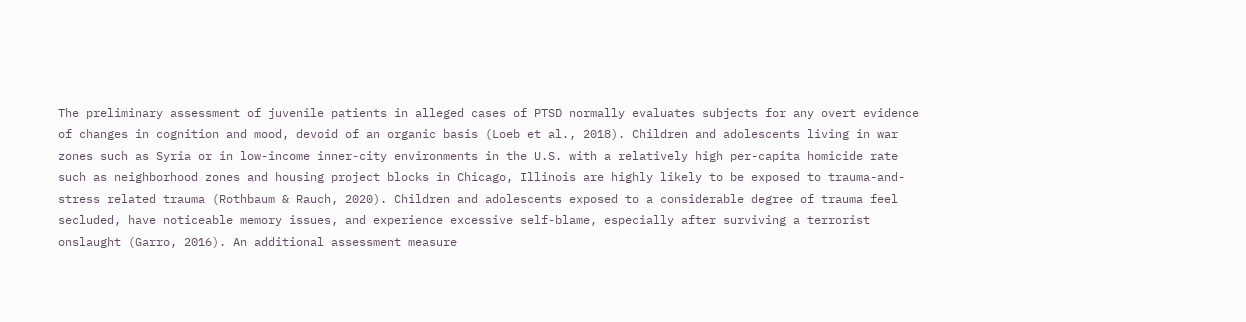The preliminary assessment of juvenile patients in alleged cases of PTSD normally evaluates subjects for any overt evidence of changes in cognition and mood, devoid of an organic basis (Loeb et al., 2018). Children and adolescents living in war zones such as Syria or in low-income inner-city environments in the U.S. with a relatively high per-capita homicide rate such as neighborhood zones and housing project blocks in Chicago, Illinois are highly likely to be exposed to trauma-and-stress related trauma (Rothbaum & Rauch, 2020). Children and adolescents exposed to a considerable degree of trauma feel secluded, have noticeable memory issues, and experience excessive self-blame, especially after surviving a terrorist onslaught (Garro, 2016). An additional assessment measure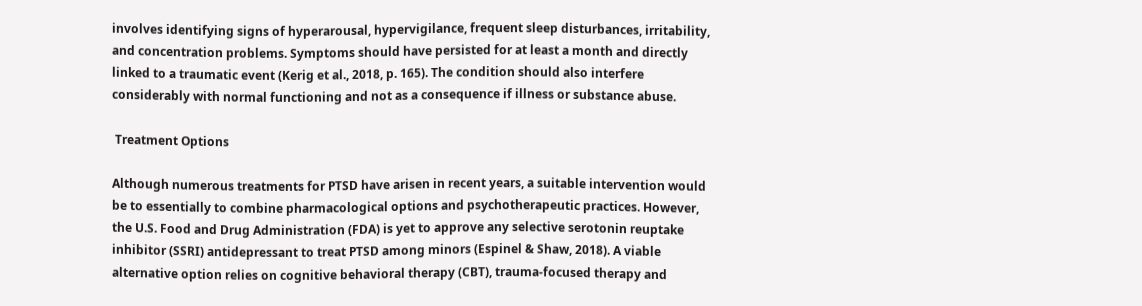involves identifying signs of hyperarousal, hypervigilance, frequent sleep disturbances, irritability, and concentration problems. Symptoms should have persisted for at least a month and directly linked to a traumatic event (Kerig et al., 2018, p. 165). The condition should also interfere considerably with normal functioning and not as a consequence if illness or substance abuse.

 Treatment Options

Although numerous treatments for PTSD have arisen in recent years, a suitable intervention would be to essentially to combine pharmacological options and psychotherapeutic practices. However, the U.S. Food and Drug Administration (FDA) is yet to approve any selective serotonin reuptake inhibitor (SSRI) antidepressant to treat PTSD among minors (Espinel & Shaw, 2018). A viable alternative option relies on cognitive behavioral therapy (CBT), trauma-focused therapy and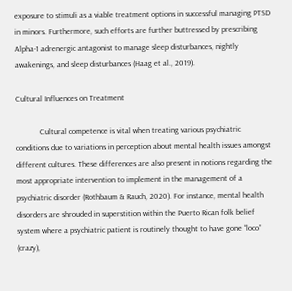exposure to stimuli as a viable treatment options in successful managing PTSD in minors. Furthermore, such efforts are further buttressed by prescribing Alpha-1 adrenergic antagonist to manage sleep disturbances, nightly awakenings, and sleep disturbances (Haag et al., 2019).

Cultural Influences on Treatment

            Cultural competence is vital when treating various psychiatric conditions due to variations in perception about mental health issues amongst different cultures. These differences are also present in notions regarding the most appropriate intervention to implement in the management of a psychiatric disorder (Rothbaum & Rauch, 2020). For instance, mental health disorders are shrouded in superstition within the Puerto Rican folk belief system where a psychiatric patient is routinely thought to have gone “loco” (crazy),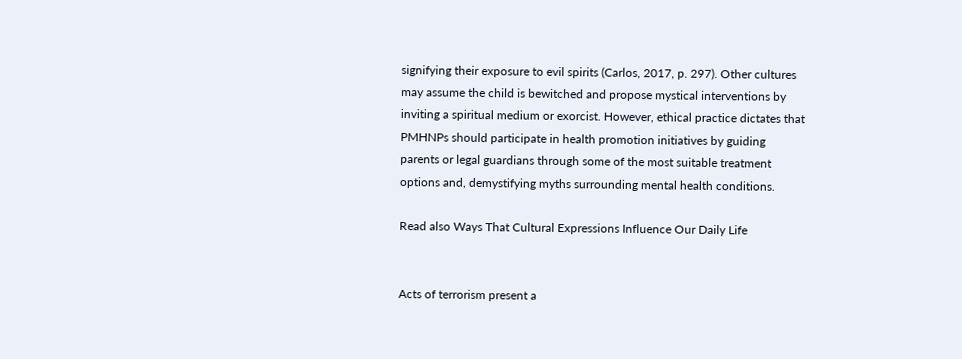signifying their exposure to evil spirits (Carlos, 2017, p. 297). Other cultures may assume the child is bewitched and propose mystical interventions by inviting a spiritual medium or exorcist. However, ethical practice dictates that PMHNPs should participate in health promotion initiatives by guiding parents or legal guardians through some of the most suitable treatment options and, demystifying myths surrounding mental health conditions.

Read also Ways That Cultural Expressions Influence Our Daily Life


Acts of terrorism present a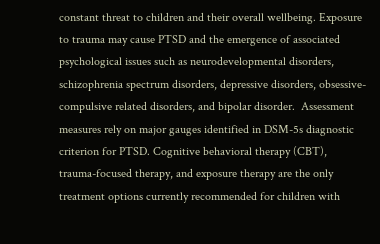constant threat to children and their overall wellbeing. Exposure to trauma may cause PTSD and the emergence of associated psychological issues such as neurodevelopmental disorders, schizophrenia spectrum disorders, depressive disorders, obsessive-compulsive related disorders, and bipolar disorder.  Assessment measures rely on major gauges identified in DSM-5s diagnostic criterion for PTSD. Cognitive behavioral therapy (CBT), trauma-focused therapy, and exposure therapy are the only treatment options currently recommended for children with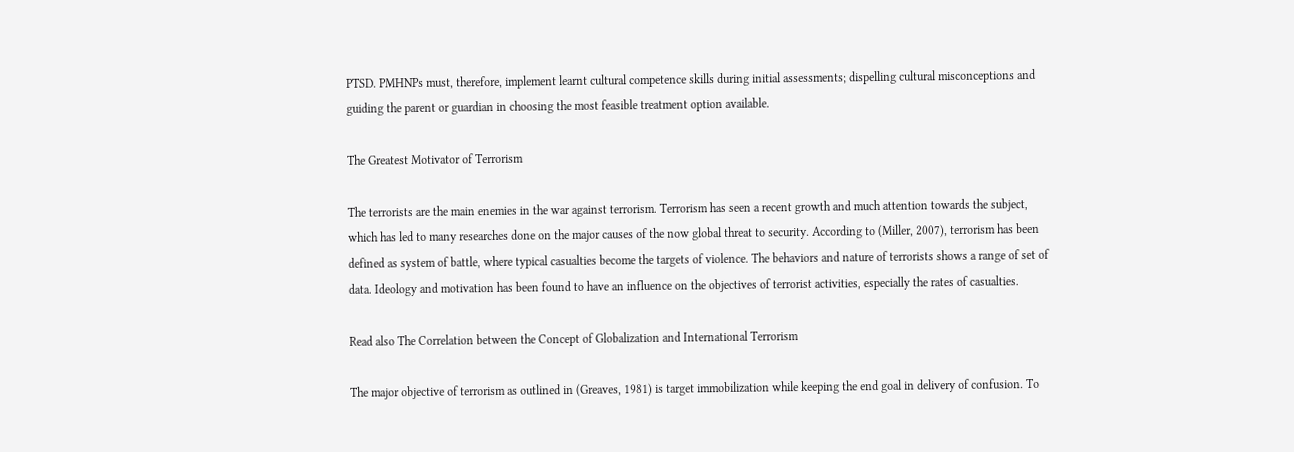PTSD. PMHNPs must, therefore, implement learnt cultural competence skills during initial assessments; dispelling cultural misconceptions and guiding the parent or guardian in choosing the most feasible treatment option available.

The Greatest Motivator of Terrorism

The terrorists are the main enemies in the war against terrorism. Terrorism has seen a recent growth and much attention towards the subject, which has led to many researches done on the major causes of the now global threat to security. According to (Miller, 2007), terrorism has been defined as system of battle, where typical casualties become the targets of violence. The behaviors and nature of terrorists shows a range of set of data. Ideology and motivation has been found to have an influence on the objectives of terrorist activities, especially the rates of casualties.

Read also The Correlation between the Concept of Globalization and International Terrorism

The major objective of terrorism as outlined in (Greaves, 1981) is target immobilization while keeping the end goal in delivery of confusion. To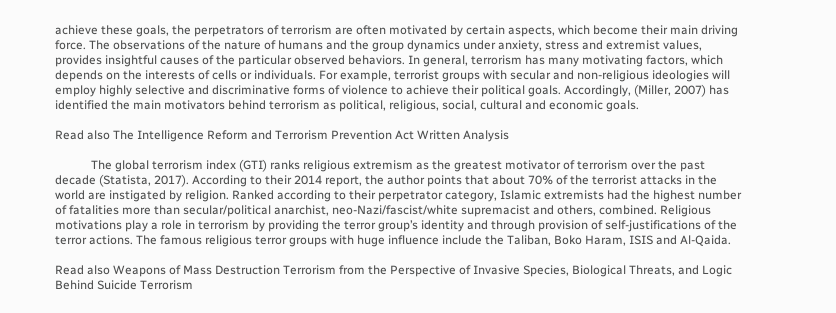achieve these goals, the perpetrators of terrorism are often motivated by certain aspects, which become their main driving force. The observations of the nature of humans and the group dynamics under anxiety, stress and extremist values, provides insightful causes of the particular observed behaviors. In general, terrorism has many motivating factors, which depends on the interests of cells or individuals. For example, terrorist groups with secular and non-religious ideologies will employ highly selective and discriminative forms of violence to achieve their political goals. Accordingly, (Miller, 2007) has identified the main motivators behind terrorism as political, religious, social, cultural and economic goals.

Read also The Intelligence Reform and Terrorism Prevention Act Written Analysis

            The global terrorism index (GTI) ranks religious extremism as the greatest motivator of terrorism over the past decade (Statista, 2017). According to their 2014 report, the author points that about 70% of the terrorist attacks in the world are instigated by religion. Ranked according to their perpetrator category, Islamic extremists had the highest number of fatalities more than secular/political anarchist, neo-Nazi/fascist/white supremacist and others, combined. Religious motivations play a role in terrorism by providing the terror group’s identity and through provision of self-justifications of the terror actions. The famous religious terror groups with huge influence include the Taliban, Boko Haram, ISIS and Al-Qaida.

Read also Weapons of Mass Destruction Terrorism from the Perspective of Invasive Species, Biological Threats, and Logic Behind Suicide Terrorism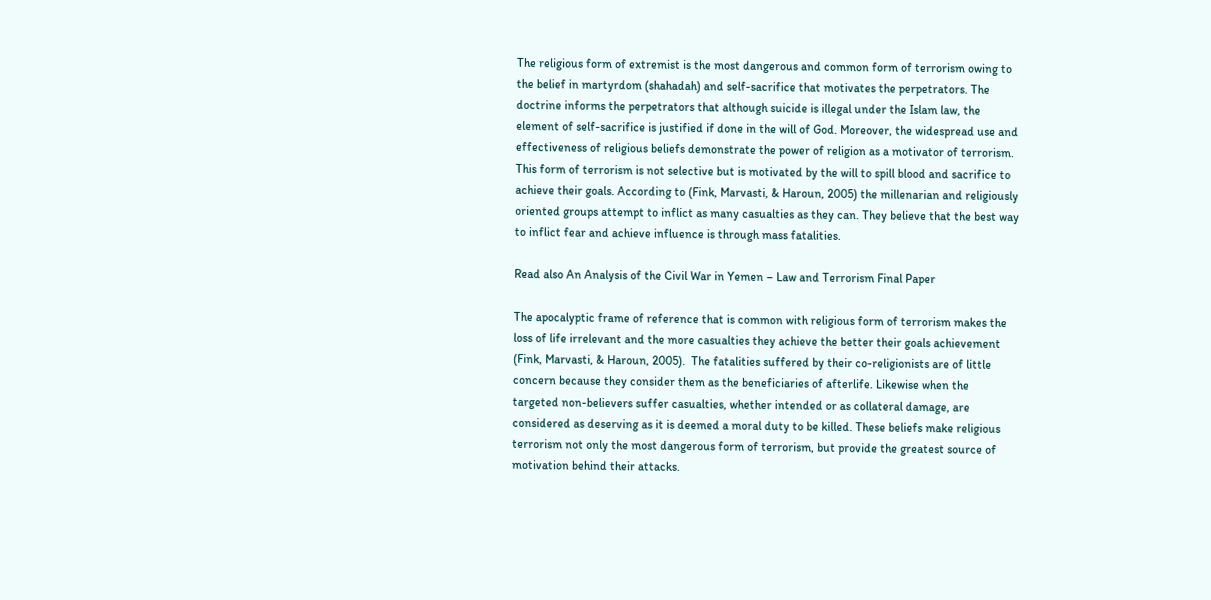The religious form of extremist is the most dangerous and common form of terrorism owing to the belief in martyrdom (shahadah) and self-sacrifice that motivates the perpetrators. The doctrine informs the perpetrators that although suicide is illegal under the Islam law, the element of self-sacrifice is justified if done in the will of God. Moreover, the widespread use and effectiveness of religious beliefs demonstrate the power of religion as a motivator of terrorism. This form of terrorism is not selective but is motivated by the will to spill blood and sacrifice to achieve their goals. According to (Fink, Marvasti, & Haroun, 2005) the millenarian and religiously oriented groups attempt to inflict as many casualties as they can. They believe that the best way to inflict fear and achieve influence is through mass fatalities.

Read also An Analysis of the Civil War in Yemen – Law and Terrorism Final Paper

The apocalyptic frame of reference that is common with religious form of terrorism makes the loss of life irrelevant and the more casualties they achieve the better their goals achievement (Fink, Marvasti, & Haroun, 2005).  The fatalities suffered by their co-religionists are of little concern because they consider them as the beneficiaries of afterlife. Likewise when the targeted non-believers suffer casualties, whether intended or as collateral damage, are considered as deserving as it is deemed a moral duty to be killed. These beliefs make religious terrorism not only the most dangerous form of terrorism, but provide the greatest source of motivation behind their attacks.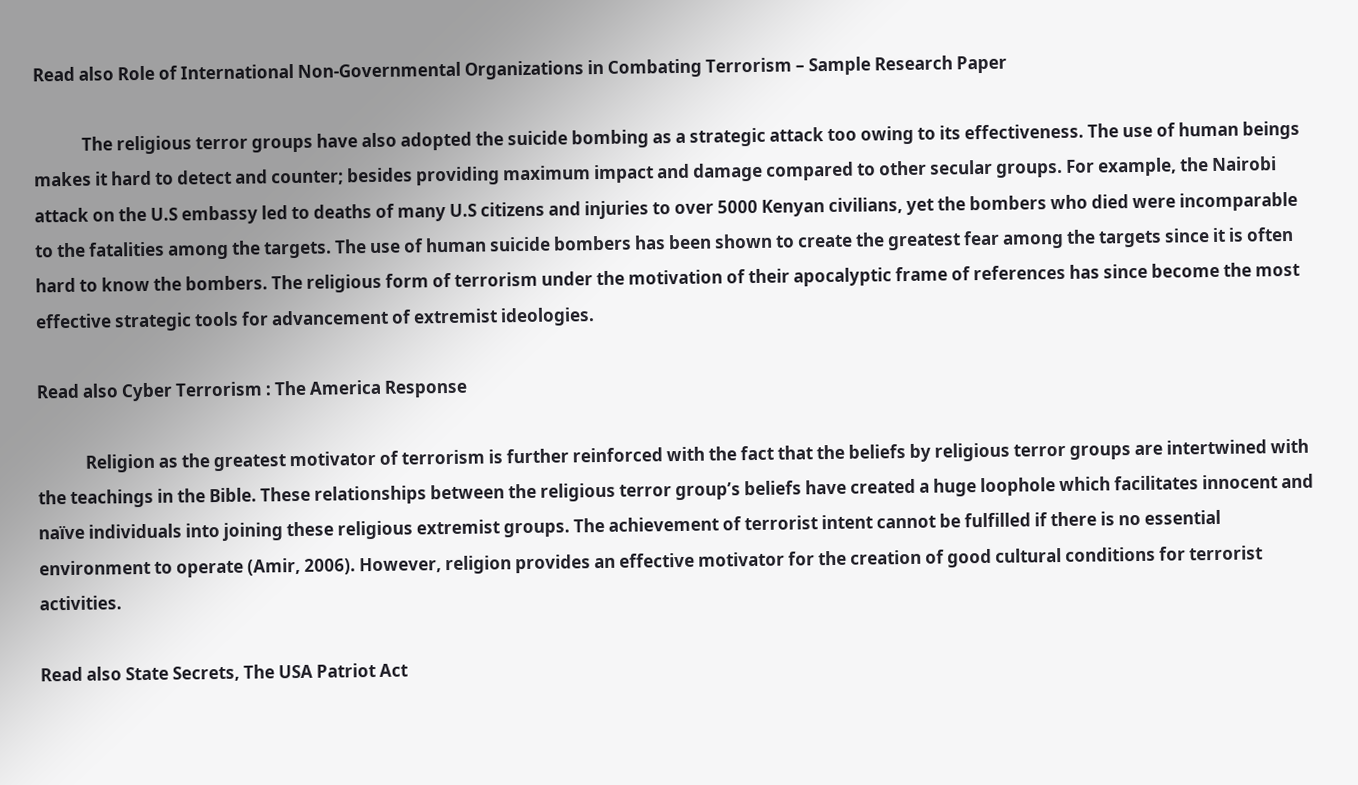Read also Role of International Non-Governmental Organizations in Combating Terrorism – Sample Research Paper

            The religious terror groups have also adopted the suicide bombing as a strategic attack too owing to its effectiveness. The use of human beings makes it hard to detect and counter; besides providing maximum impact and damage compared to other secular groups. For example, the Nairobi attack on the U.S embassy led to deaths of many U.S citizens and injuries to over 5000 Kenyan civilians, yet the bombers who died were incomparable to the fatalities among the targets. The use of human suicide bombers has been shown to create the greatest fear among the targets since it is often hard to know the bombers. The religious form of terrorism under the motivation of their apocalyptic frame of references has since become the most effective strategic tools for advancement of extremist ideologies.

Read also Cyber Terrorism : The America Response

            Religion as the greatest motivator of terrorism is further reinforced with the fact that the beliefs by religious terror groups are intertwined with the teachings in the Bible. These relationships between the religious terror group’s beliefs have created a huge loophole which facilitates innocent and naïve individuals into joining these religious extremist groups. The achievement of terrorist intent cannot be fulfilled if there is no essential environment to operate (Amir, 2006). However, religion provides an effective motivator for the creation of good cultural conditions for terrorist activities.

Read also State Secrets, The USA Patriot Act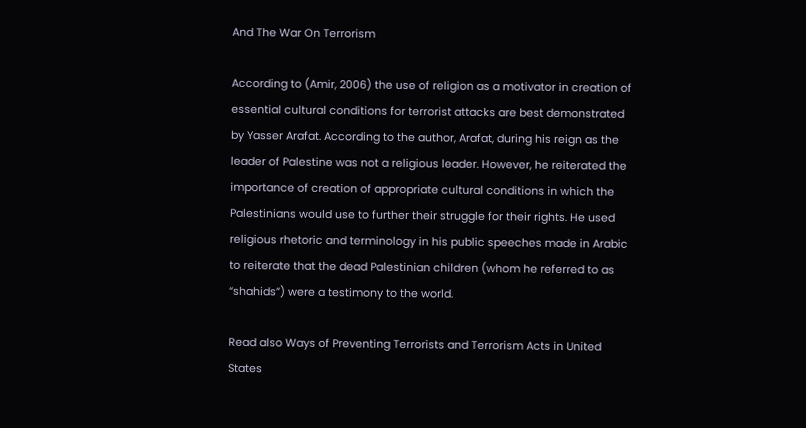And The War On Terrorism

According to (Amir, 2006) the use of religion as a motivator in creation of essential cultural conditions for terrorist attacks are best demonstrated by Yasser Arafat. According to the author, Arafat, during his reign as the leader of Palestine was not a religious leader. However, he reiterated the importance of creation of appropriate cultural conditions in which the Palestinians would use to further their struggle for their rights. He used religious rhetoric and terminology in his public speeches made in Arabic to reiterate that the dead Palestinian children (whom he referred to as “shahids”) were a testimony to the world.

Read also Ways of Preventing Terrorists and Terrorism Acts in United States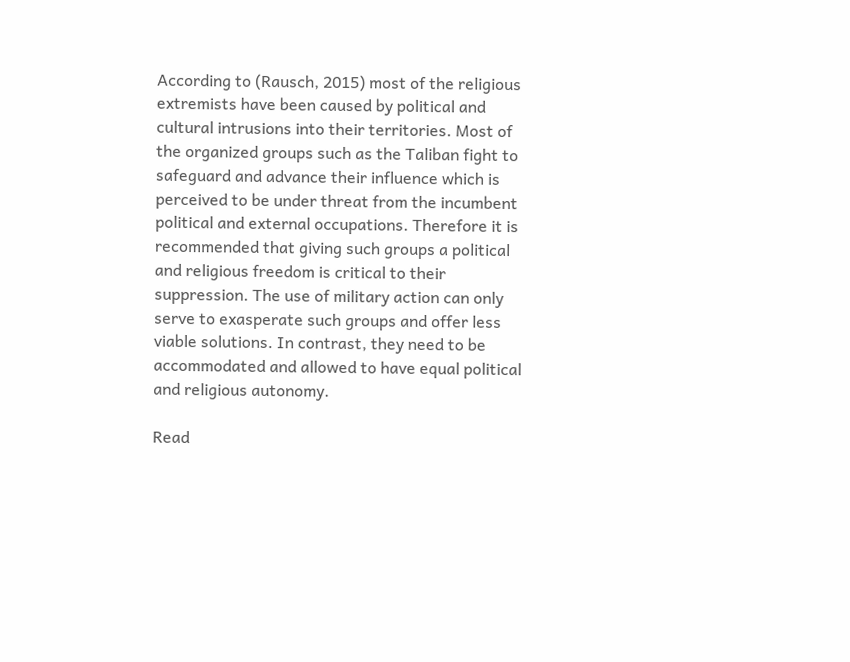According to (Rausch, 2015) most of the religious extremists have been caused by political and cultural intrusions into their territories. Most of the organized groups such as the Taliban fight to safeguard and advance their influence which is perceived to be under threat from the incumbent political and external occupations. Therefore it is recommended that giving such groups a political and religious freedom is critical to their suppression. The use of military action can only serve to exasperate such groups and offer less viable solutions. In contrast, they need to be accommodated and allowed to have equal political and religious autonomy.

Read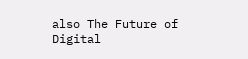also The Future of Digital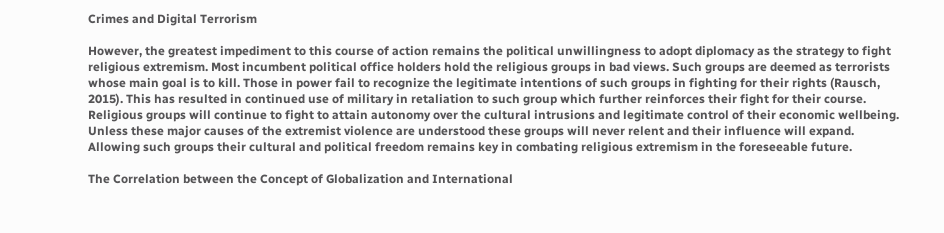Crimes and Digital Terrorism

However, the greatest impediment to this course of action remains the political unwillingness to adopt diplomacy as the strategy to fight religious extremism. Most incumbent political office holders hold the religious groups in bad views. Such groups are deemed as terrorists whose main goal is to kill. Those in power fail to recognize the legitimate intentions of such groups in fighting for their rights (Rausch, 2015). This has resulted in continued use of military in retaliation to such group which further reinforces their fight for their course. Religious groups will continue to fight to attain autonomy over the cultural intrusions and legitimate control of their economic wellbeing. Unless these major causes of the extremist violence are understood these groups will never relent and their influence will expand. Allowing such groups their cultural and political freedom remains key in combating religious extremism in the foreseeable future.

The Correlation between the Concept of Globalization and International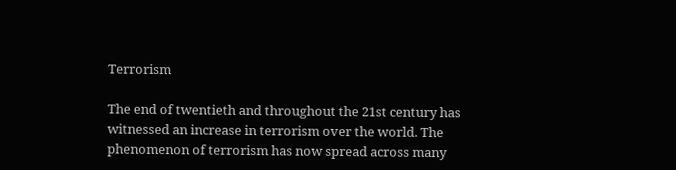Terrorism

The end of twentieth and throughout the 21st century has witnessed an increase in terrorism over the world. The phenomenon of terrorism has now spread across many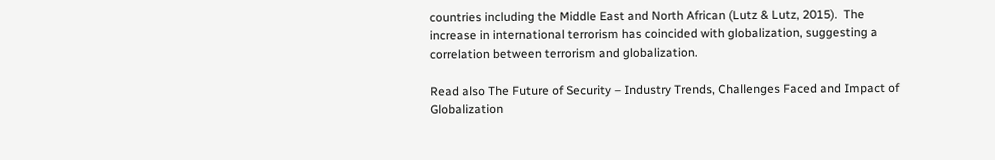countries including the Middle East and North African (Lutz & Lutz, 2015).  The increase in international terrorism has coincided with globalization, suggesting a correlation between terrorism and globalization.

Read also The Future of Security – Industry Trends, Challenges Faced and Impact of Globalization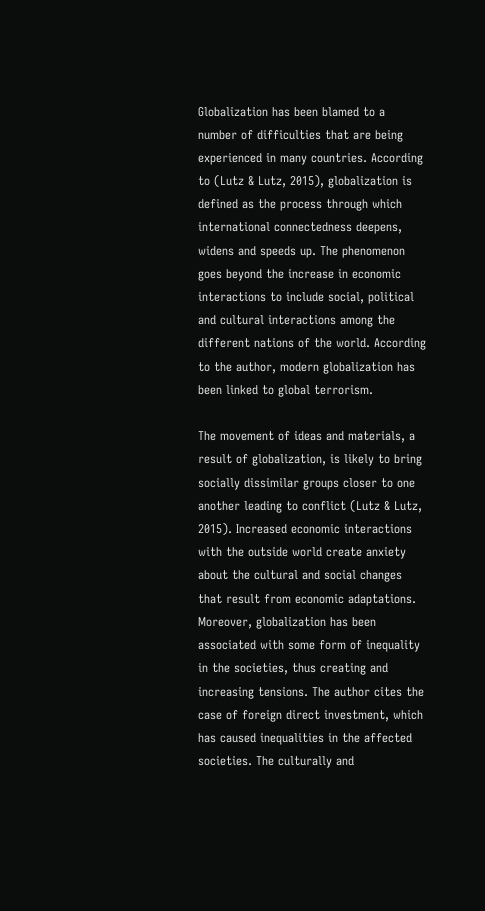Globalization has been blamed to a number of difficulties that are being experienced in many countries. According to (Lutz & Lutz, 2015), globalization is defined as the process through which international connectedness deepens, widens and speeds up. The phenomenon goes beyond the increase in economic interactions to include social, political and cultural interactions among the different nations of the world. According to the author, modern globalization has been linked to global terrorism.

The movement of ideas and materials, a result of globalization, is likely to bring socially dissimilar groups closer to one another leading to conflict (Lutz & Lutz, 2015). Increased economic interactions with the outside world create anxiety about the cultural and social changes that result from economic adaptations.  Moreover, globalization has been associated with some form of inequality in the societies, thus creating and increasing tensions. The author cites the case of foreign direct investment, which has caused inequalities in the affected societies. The culturally and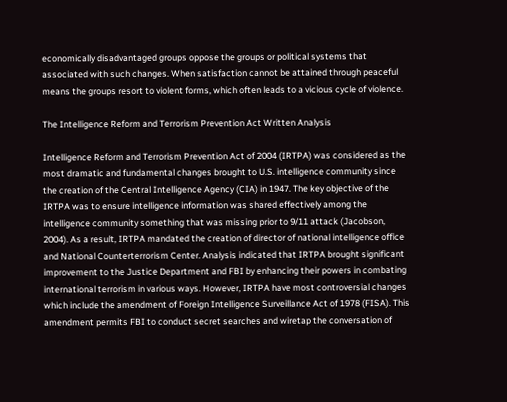economically disadvantaged groups oppose the groups or political systems that associated with such changes. When satisfaction cannot be attained through peaceful means the groups resort to violent forms, which often leads to a vicious cycle of violence.

The Intelligence Reform and Terrorism Prevention Act Written Analysis

Intelligence Reform and Terrorism Prevention Act of 2004 (IRTPA) was considered as the most dramatic and fundamental changes brought to U.S. intelligence community since the creation of the Central Intelligence Agency (CIA) in 1947. The key objective of the IRTPA was to ensure intelligence information was shared effectively among the intelligence community something that was missing prior to 9/11 attack (Jacobson, 2004). As a result, IRTPA mandated the creation of director of national intelligence office and National Counterterrorism Center. Analysis indicated that IRTPA brought significant improvement to the Justice Department and FBI by enhancing their powers in combating international terrorism in various ways. However, IRTPA have most controversial changes which include the amendment of Foreign Intelligence Surveillance Act of 1978 (FISA). This amendment permits FBI to conduct secret searches and wiretap the conversation of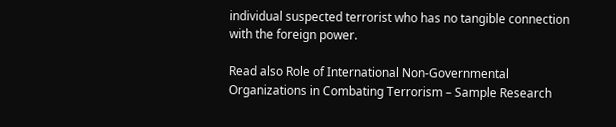individual suspected terrorist who has no tangible connection with the foreign power.

Read also Role of International Non-Governmental Organizations in Combating Terrorism – Sample Research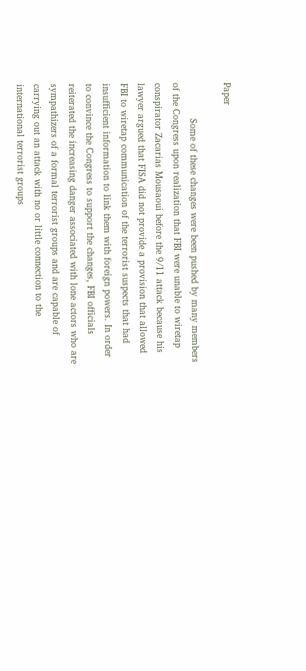Paper

            Some of these changes were been pushed by many members of the Congress upon realization that FBI were unable to wiretap conspirator Zacarias Mousaoui before the 9/11 attack because his lawyer argued that FISA did not provide a provision that allowed FBI to wiretap communication of the terrorist suspects that had insufficient information to link them with foreign powers. In order to convince the Congress to support the changes, FBI officials reiterated the increasing danger associated with lone actors who are sympathizers of a formal terrorist groups and are capable of carrying out an attack with no or little connection to the international terrorist groups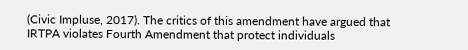(Civic Impluse, 2017). The critics of this amendment have argued that IRTPA violates Fourth Amendment that protect individuals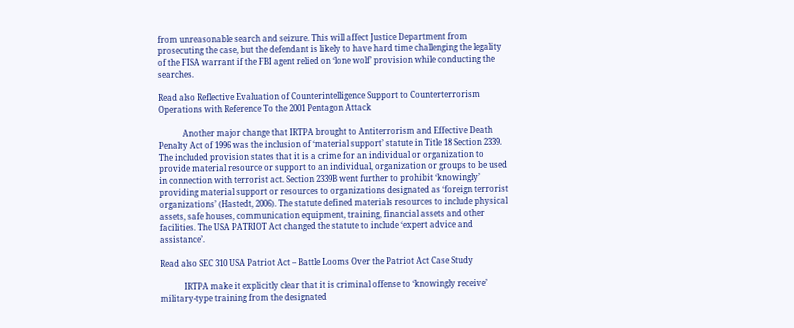from unreasonable search and seizure. This will affect Justice Department from prosecuting the case, but the defendant is likely to have hard time challenging the legality of the FISA warrant if the FBI agent relied on ‘lone wolf’ provision while conducting the searches.

Read also Reflective Evaluation of Counterintelligence Support to Counterterrorism Operations with Reference To the 2001 Pentagon Attack

            Another major change that IRTPA brought to Antiterrorism and Effective Death Penalty Act of 1996 was the inclusion of ‘material support’ statute in Title 18 Section 2339. The included provision states that it is a crime for an individual or organization to provide material resource or support to an individual, organization or groups to be used in connection with terrorist act. Section 2339B went further to prohibit ‘knowingly’ providing material support or resources to organizations designated as ‘foreign terrorist organizations’ (Hastedt, 2006). The statute defined materials resources to include physical assets, safe houses, communication equipment, training, financial assets and other facilities. The USA PATRIOT Act changed the statute to include ‘expert advice and assistance’.

Read also SEC 310 USA Patriot Act – Battle Looms Over the Patriot Act Case Study

            IRTPA make it explicitly clear that it is criminal offense to ‘knowingly receive’ military-type training from the designated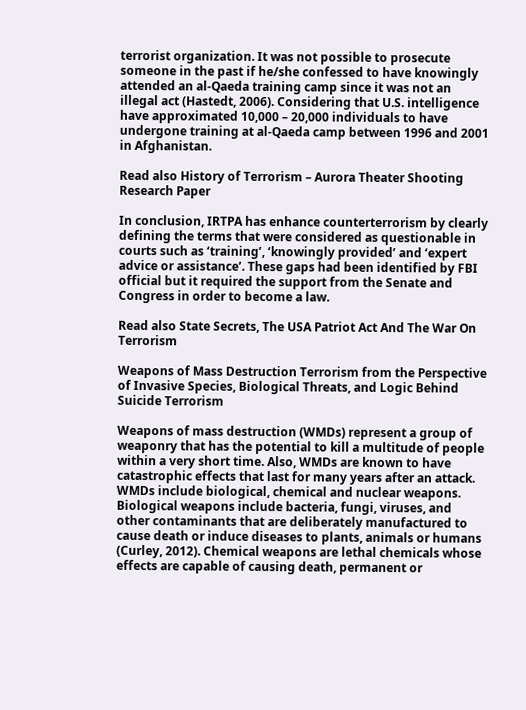terrorist organization. It was not possible to prosecute someone in the past if he/she confessed to have knowingly attended an al-Qaeda training camp since it was not an illegal act (Hastedt, 2006). Considering that U.S. intelligence have approximated 10,000 – 20,000 individuals to have undergone training at al-Qaeda camp between 1996 and 2001 in Afghanistan.

Read also History of Terrorism – Aurora Theater Shooting Research Paper

In conclusion, IRTPA has enhance counterterrorism by clearly defining the terms that were considered as questionable in courts such as ‘training’, ‘knowingly provided’ and ‘expert advice or assistance’. These gaps had been identified by FBI official but it required the support from the Senate and Congress in order to become a law.

Read also State Secrets, The USA Patriot Act And The War On Terrorism

Weapons of Mass Destruction Terrorism from the Perspective of Invasive Species, Biological Threats, and Logic Behind Suicide Terrorism

Weapons of mass destruction (WMDs) represent a group of weaponry that has the potential to kill a multitude of people within a very short time. Also, WMDs are known to have catastrophic effects that last for many years after an attack. WMDs include biological, chemical and nuclear weapons. Biological weapons include bacteria, fungi, viruses, and other contaminants that are deliberately manufactured to cause death or induce diseases to plants, animals or humans (Curley, 2012). Chemical weapons are lethal chemicals whose effects are capable of causing death, permanent or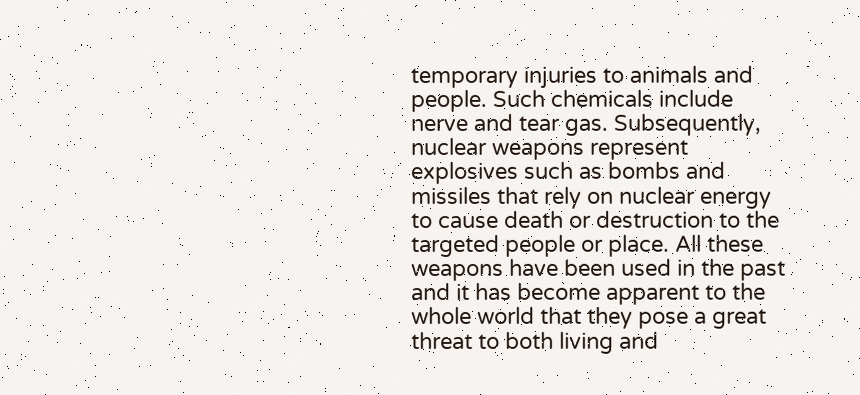temporary injuries to animals and people. Such chemicals include nerve and tear gas. Subsequently, nuclear weapons represent explosives such as bombs and missiles that rely on nuclear energy to cause death or destruction to the targeted people or place. All these weapons have been used in the past and it has become apparent to the whole world that they pose a great threat to both living and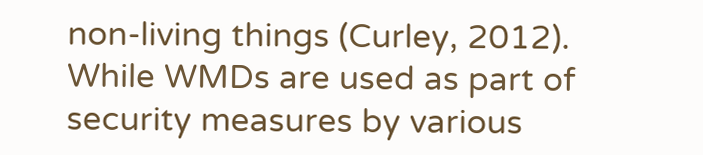non-living things (Curley, 2012). While WMDs are used as part of security measures by various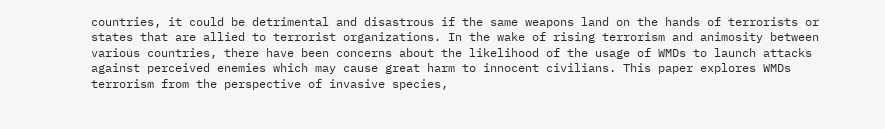countries, it could be detrimental and disastrous if the same weapons land on the hands of terrorists or states that are allied to terrorist organizations. In the wake of rising terrorism and animosity between various countries, there have been concerns about the likelihood of the usage of WMDs to launch attacks against perceived enemies which may cause great harm to innocent civilians. This paper explores WMDs terrorism from the perspective of invasive species,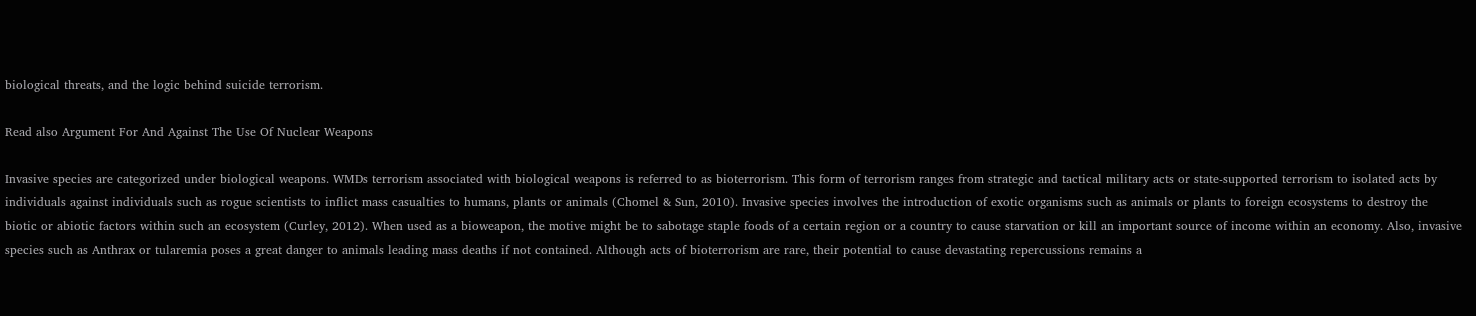biological threats, and the logic behind suicide terrorism.

Read also Argument For And Against The Use Of Nuclear Weapons

Invasive species are categorized under biological weapons. WMDs terrorism associated with biological weapons is referred to as bioterrorism. This form of terrorism ranges from strategic and tactical military acts or state-supported terrorism to isolated acts by individuals against individuals such as rogue scientists to inflict mass casualties to humans, plants or animals (Chomel & Sun, 2010). Invasive species involves the introduction of exotic organisms such as animals or plants to foreign ecosystems to destroy the biotic or abiotic factors within such an ecosystem (Curley, 2012). When used as a bioweapon, the motive might be to sabotage staple foods of a certain region or a country to cause starvation or kill an important source of income within an economy. Also, invasive species such as Anthrax or tularemia poses a great danger to animals leading mass deaths if not contained. Although acts of bioterrorism are rare, their potential to cause devastating repercussions remains a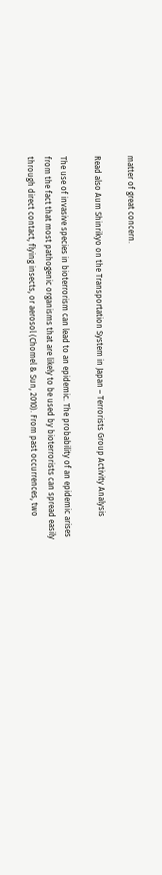matter of great concern.

Read also Aum Shinrikyo on the Transportation System in Japan – Terrorists Group Activity Analysis

The use of invasive species in bioterrorism can lead to an epidemic. The probability of an epidemic arises from the fact that most pathogenic organisms that are likely to be used by bioterrorists can spread easily through direct contact, flying insects, or aerosol (Chomel & Sun, 2010). From past occurrences, two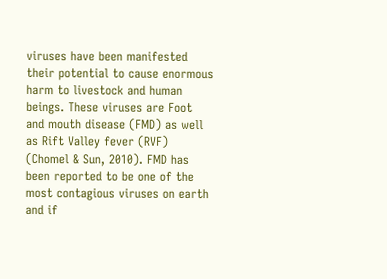viruses have been manifested their potential to cause enormous harm to livestock and human beings. These viruses are Foot and mouth disease (FMD) as well as Rift Valley fever (RVF) (Chomel & Sun, 2010). FMD has been reported to be one of the most contagious viruses on earth and if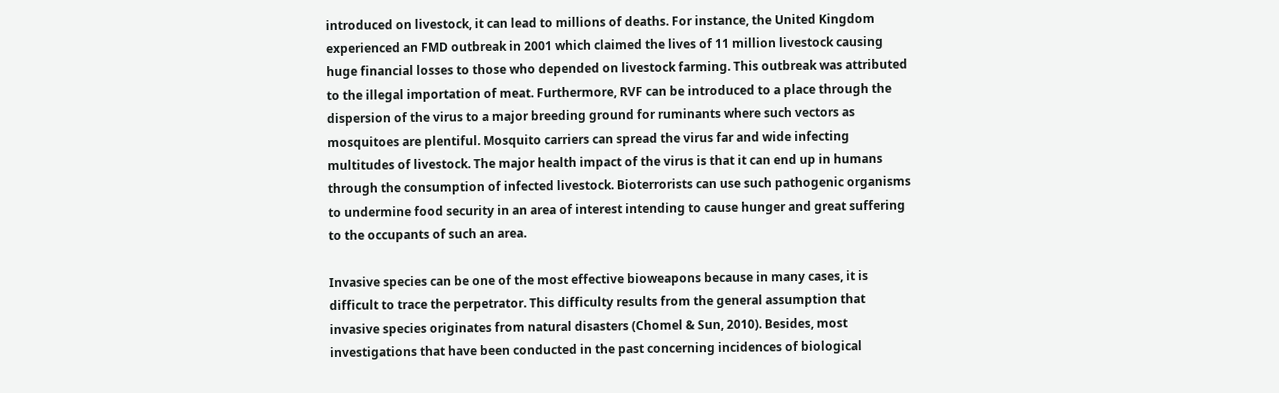introduced on livestock, it can lead to millions of deaths. For instance, the United Kingdom experienced an FMD outbreak in 2001 which claimed the lives of 11 million livestock causing huge financial losses to those who depended on livestock farming. This outbreak was attributed to the illegal importation of meat. Furthermore, RVF can be introduced to a place through the dispersion of the virus to a major breeding ground for ruminants where such vectors as mosquitoes are plentiful. Mosquito carriers can spread the virus far and wide infecting multitudes of livestock. The major health impact of the virus is that it can end up in humans through the consumption of infected livestock. Bioterrorists can use such pathogenic organisms to undermine food security in an area of interest intending to cause hunger and great suffering to the occupants of such an area.

Invasive species can be one of the most effective bioweapons because in many cases, it is difficult to trace the perpetrator. This difficulty results from the general assumption that invasive species originates from natural disasters (Chomel & Sun, 2010). Besides, most investigations that have been conducted in the past concerning incidences of biological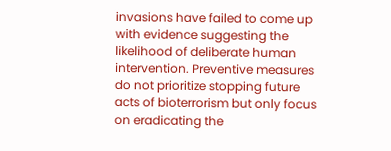invasions have failed to come up with evidence suggesting the likelihood of deliberate human intervention. Preventive measures do not prioritize stopping future acts of bioterrorism but only focus on eradicating the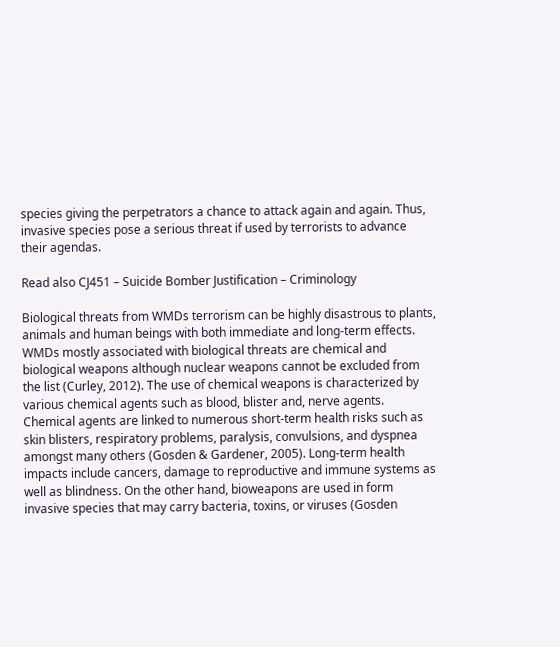species giving the perpetrators a chance to attack again and again. Thus, invasive species pose a serious threat if used by terrorists to advance their agendas.

Read also CJ451 – Suicide Bomber Justification – Criminology

Biological threats from WMDs terrorism can be highly disastrous to plants, animals and human beings with both immediate and long-term effects. WMDs mostly associated with biological threats are chemical and biological weapons although nuclear weapons cannot be excluded from the list (Curley, 2012). The use of chemical weapons is characterized by various chemical agents such as blood, blister and, nerve agents. Chemical agents are linked to numerous short-term health risks such as skin blisters, respiratory problems, paralysis, convulsions, and dyspnea amongst many others (Gosden & Gardener, 2005). Long-term health impacts include cancers, damage to reproductive and immune systems as well as blindness. On the other hand, bioweapons are used in form invasive species that may carry bacteria, toxins, or viruses (Gosden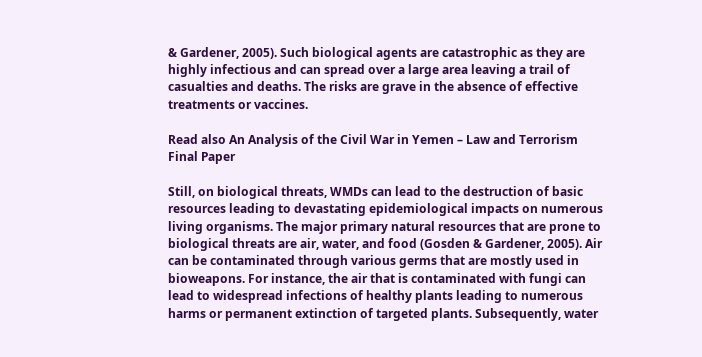& Gardener, 2005). Such biological agents are catastrophic as they are highly infectious and can spread over a large area leaving a trail of casualties and deaths. The risks are grave in the absence of effective treatments or vaccines.

Read also An Analysis of the Civil War in Yemen – Law and Terrorism Final Paper

Still, on biological threats, WMDs can lead to the destruction of basic resources leading to devastating epidemiological impacts on numerous living organisms. The major primary natural resources that are prone to biological threats are air, water, and food (Gosden & Gardener, 2005). Air can be contaminated through various germs that are mostly used in bioweapons. For instance, the air that is contaminated with fungi can lead to widespread infections of healthy plants leading to numerous harms or permanent extinction of targeted plants. Subsequently, water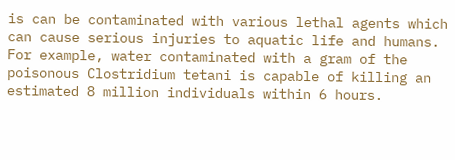is can be contaminated with various lethal agents which can cause serious injuries to aquatic life and humans. For example, water contaminated with a gram of the poisonous Clostridium tetani is capable of killing an estimated 8 million individuals within 6 hours.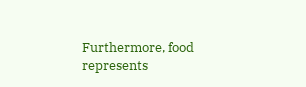Furthermore, food represents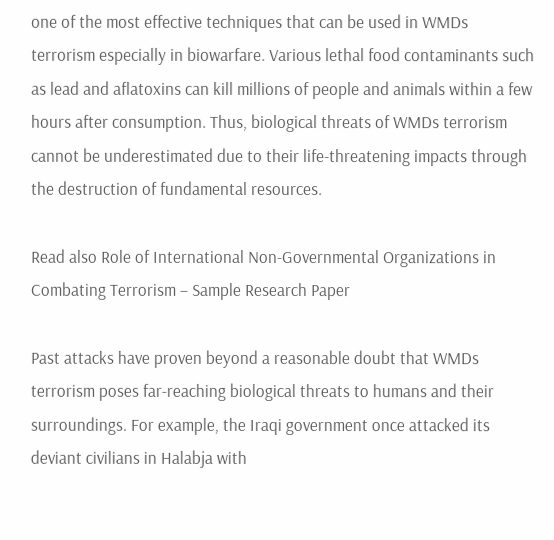one of the most effective techniques that can be used in WMDs terrorism especially in biowarfare. Various lethal food contaminants such as lead and aflatoxins can kill millions of people and animals within a few hours after consumption. Thus, biological threats of WMDs terrorism cannot be underestimated due to their life-threatening impacts through the destruction of fundamental resources.

Read also Role of International Non-Governmental Organizations in Combating Terrorism – Sample Research Paper

Past attacks have proven beyond a reasonable doubt that WMDs terrorism poses far-reaching biological threats to humans and their surroundings. For example, the Iraqi government once attacked its deviant civilians in Halabja with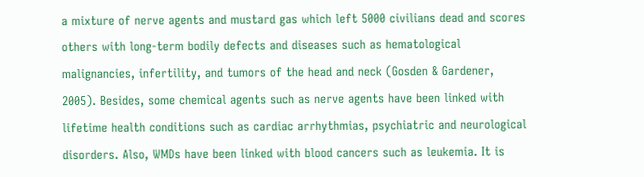a mixture of nerve agents and mustard gas which left 5000 civilians dead and scores others with long-term bodily defects and diseases such as hematological malignancies, infertility, and tumors of the head and neck (Gosden & Gardener, 2005). Besides, some chemical agents such as nerve agents have been linked with lifetime health conditions such as cardiac arrhythmias, psychiatric and neurological disorders. Also, WMDs have been linked with blood cancers such as leukemia. It is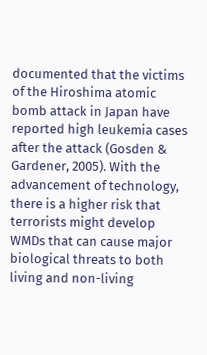documented that the victims of the Hiroshima atomic bomb attack in Japan have reported high leukemia cases after the attack (Gosden & Gardener, 2005). With the advancement of technology, there is a higher risk that terrorists might develop WMDs that can cause major biological threats to both living and non-living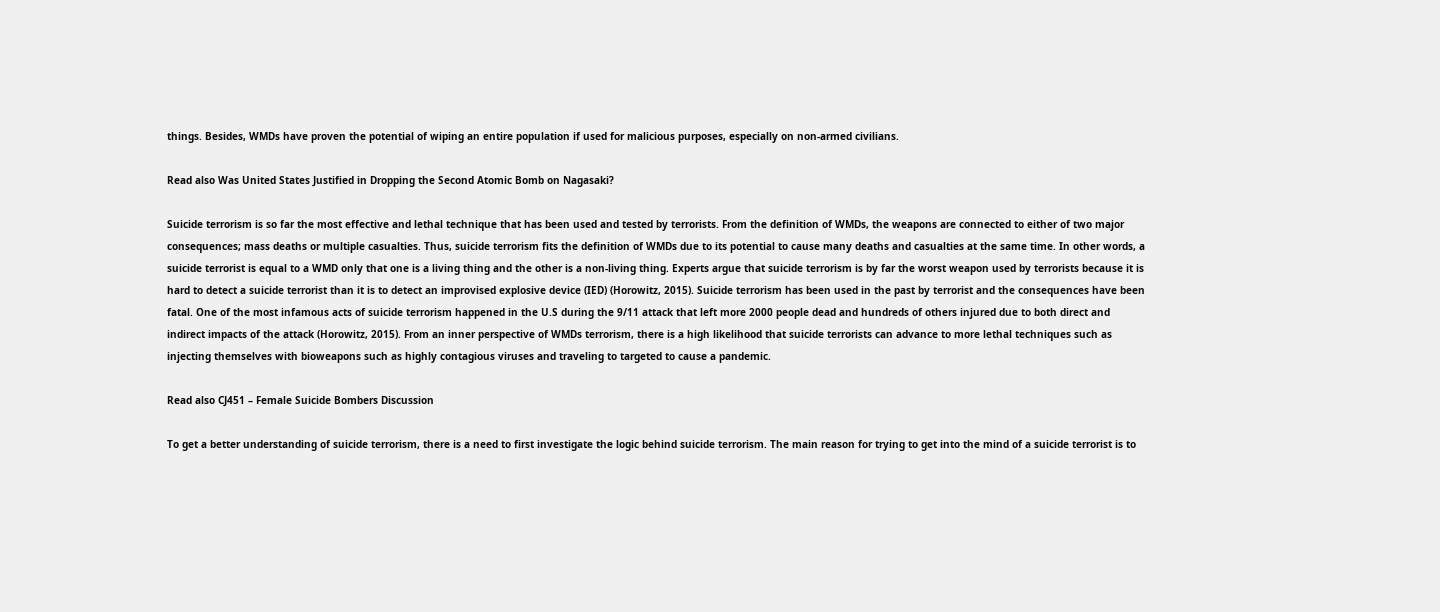things. Besides, WMDs have proven the potential of wiping an entire population if used for malicious purposes, especially on non-armed civilians.

Read also Was United States Justified in Dropping the Second Atomic Bomb on Nagasaki?

Suicide terrorism is so far the most effective and lethal technique that has been used and tested by terrorists. From the definition of WMDs, the weapons are connected to either of two major consequences; mass deaths or multiple casualties. Thus, suicide terrorism fits the definition of WMDs due to its potential to cause many deaths and casualties at the same time. In other words, a suicide terrorist is equal to a WMD only that one is a living thing and the other is a non-living thing. Experts argue that suicide terrorism is by far the worst weapon used by terrorists because it is hard to detect a suicide terrorist than it is to detect an improvised explosive device (IED) (Horowitz, 2015). Suicide terrorism has been used in the past by terrorist and the consequences have been fatal. One of the most infamous acts of suicide terrorism happened in the U.S during the 9/11 attack that left more 2000 people dead and hundreds of others injured due to both direct and indirect impacts of the attack (Horowitz, 2015). From an inner perspective of WMDs terrorism, there is a high likelihood that suicide terrorists can advance to more lethal techniques such as injecting themselves with bioweapons such as highly contagious viruses and traveling to targeted to cause a pandemic.

Read also CJ451 – Female Suicide Bombers Discussion

To get a better understanding of suicide terrorism, there is a need to first investigate the logic behind suicide terrorism. The main reason for trying to get into the mind of a suicide terrorist is to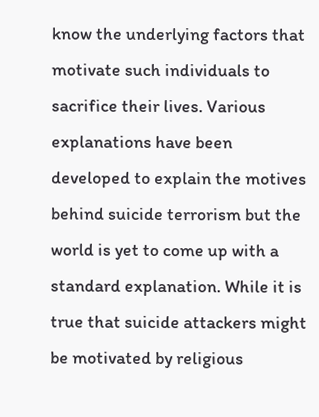know the underlying factors that motivate such individuals to sacrifice their lives. Various explanations have been developed to explain the motives behind suicide terrorism but the world is yet to come up with a standard explanation. While it is true that suicide attackers might be motivated by religious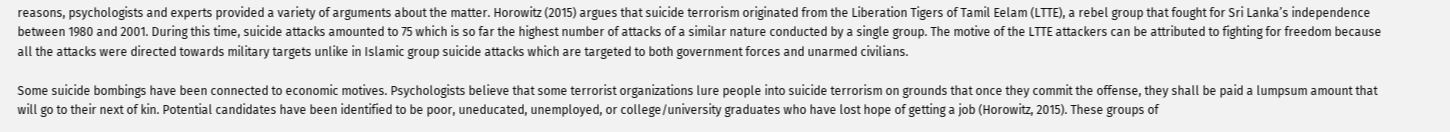reasons, psychologists and experts provided a variety of arguments about the matter. Horowitz (2015) argues that suicide terrorism originated from the Liberation Tigers of Tamil Eelam (LTTE), a rebel group that fought for Sri Lanka’s independence between 1980 and 2001. During this time, suicide attacks amounted to 75 which is so far the highest number of attacks of a similar nature conducted by a single group. The motive of the LTTE attackers can be attributed to fighting for freedom because all the attacks were directed towards military targets unlike in Islamic group suicide attacks which are targeted to both government forces and unarmed civilians.

Some suicide bombings have been connected to economic motives. Psychologists believe that some terrorist organizations lure people into suicide terrorism on grounds that once they commit the offense, they shall be paid a lumpsum amount that will go to their next of kin. Potential candidates have been identified to be poor, uneducated, unemployed, or college/university graduates who have lost hope of getting a job (Horowitz, 2015). These groups of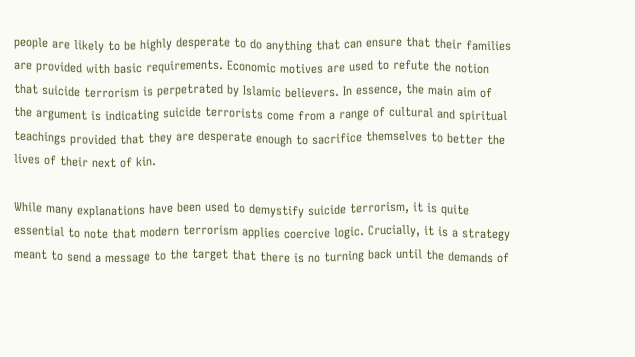people are likely to be highly desperate to do anything that can ensure that their families are provided with basic requirements. Economic motives are used to refute the notion that suicide terrorism is perpetrated by Islamic believers. In essence, the main aim of the argument is indicating suicide terrorists come from a range of cultural and spiritual teachings provided that they are desperate enough to sacrifice themselves to better the lives of their next of kin.

While many explanations have been used to demystify suicide terrorism, it is quite essential to note that modern terrorism applies coercive logic. Crucially, it is a strategy meant to send a message to the target that there is no turning back until the demands of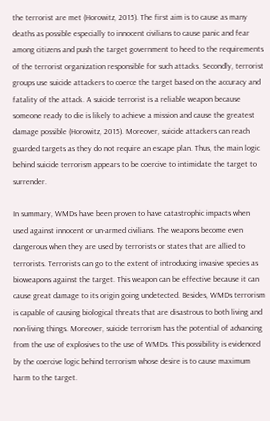the terrorist are met (Horowitz, 2015). The first aim is to cause as many deaths as possible especially to innocent civilians to cause panic and fear among citizens and push the target government to heed to the requirements of the terrorist organization responsible for such attacks. Secondly, terrorist groups use suicide attackers to coerce the target based on the accuracy and fatality of the attack. A suicide terrorist is a reliable weapon because someone ready to die is likely to achieve a mission and cause the greatest damage possible (Horowitz, 2015). Moreover, suicide attackers can reach guarded targets as they do not require an escape plan. Thus, the main logic behind suicide terrorism appears to be coercive to intimidate the target to surrender.

In summary, WMDs have been proven to have catastrophic impacts when used against innocent or un-armed civilians. The weapons become even dangerous when they are used by terrorists or states that are allied to terrorists. Terrorists can go to the extent of introducing invasive species as bioweapons against the target. This weapon can be effective because it can cause great damage to its origin going undetected. Besides, WMDs terrorism is capable of causing biological threats that are disastrous to both living and non-living things. Moreover, suicide terrorism has the potential of advancing from the use of explosives to the use of WMDs. This possibility is evidenced by the coercive logic behind terrorism whose desire is to cause maximum harm to the target.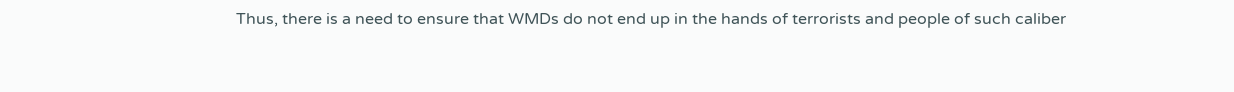Thus, there is a need to ensure that WMDs do not end up in the hands of terrorists and people of such caliber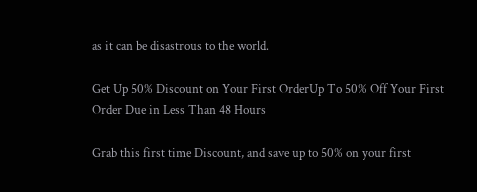as it can be disastrous to the world.

Get Up 50% Discount on Your First OrderUp To 50% Off Your First Order Due in Less Than 48 Hours

Grab this first time Discount, and save up to 50% on your first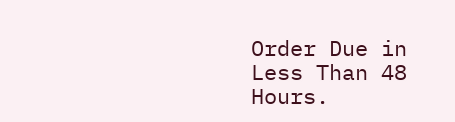Order Due in Less Than 48 Hours.